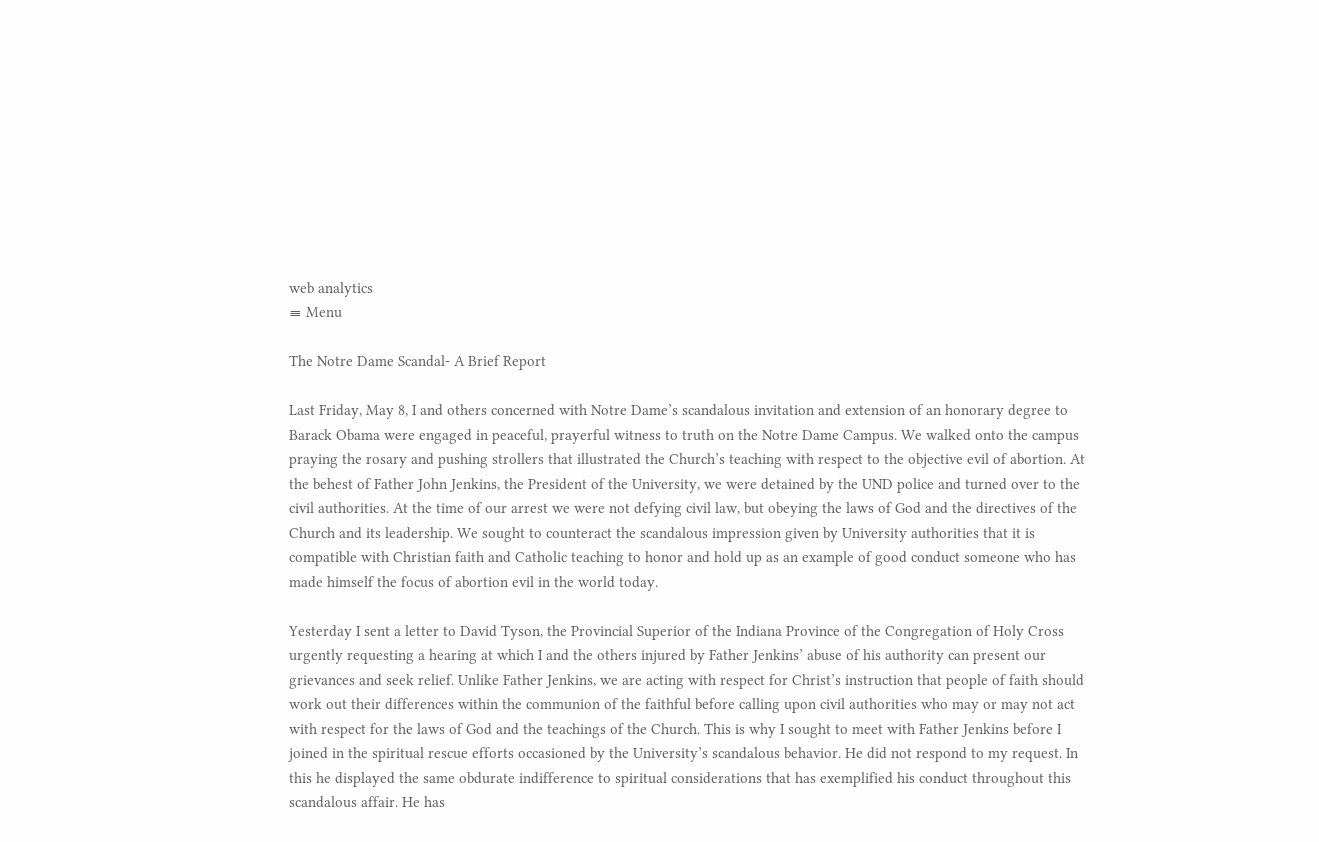web analytics
≡ Menu

The Notre Dame Scandal- A Brief Report

Last Friday, May 8, I and others concerned with Notre Dame’s scandalous invitation and extension of an honorary degree to Barack Obama were engaged in peaceful, prayerful witness to truth on the Notre Dame Campus. We walked onto the campus praying the rosary and pushing strollers that illustrated the Church’s teaching with respect to the objective evil of abortion. At the behest of Father John Jenkins, the President of the University, we were detained by the UND police and turned over to the civil authorities. At the time of our arrest we were not defying civil law, but obeying the laws of God and the directives of the Church and its leadership. We sought to counteract the scandalous impression given by University authorities that it is compatible with Christian faith and Catholic teaching to honor and hold up as an example of good conduct someone who has made himself the focus of abortion evil in the world today.

Yesterday I sent a letter to David Tyson, the Provincial Superior of the Indiana Province of the Congregation of Holy Cross urgently requesting a hearing at which I and the others injured by Father Jenkins’ abuse of his authority can present our grievances and seek relief. Unlike Father Jenkins, we are acting with respect for Christ’s instruction that people of faith should work out their differences within the communion of the faithful before calling upon civil authorities who may or may not act with respect for the laws of God and the teachings of the Church. This is why I sought to meet with Father Jenkins before I joined in the spiritual rescue efforts occasioned by the University’s scandalous behavior. He did not respond to my request. In this he displayed the same obdurate indifference to spiritual considerations that has exemplified his conduct throughout this scandalous affair. He has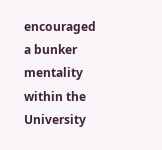encouraged a bunker mentality within the University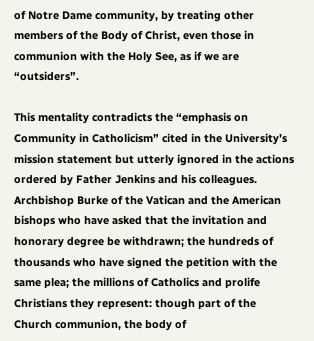of Notre Dame community, by treating other members of the Body of Christ, even those in communion with the Holy See, as if we are “outsiders”.

This mentality contradicts the “emphasis on Community in Catholicism” cited in the University’s mission statement but utterly ignored in the actions ordered by Father Jenkins and his colleagues. Archbishop Burke of the Vatican and the American bishops who have asked that the invitation and honorary degree be withdrawn; the hundreds of thousands who have signed the petition with the same plea; the millions of Catholics and prolife Christians they represent: though part of the Church communion, the body of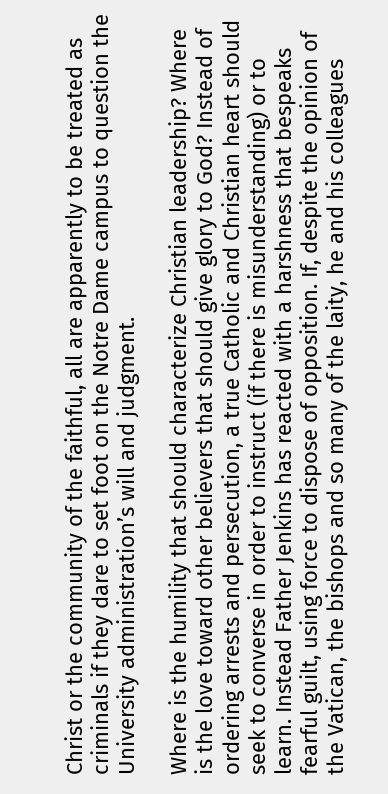Christ or the community of the faithful, all are apparently to be treated as criminals if they dare to set foot on the Notre Dame campus to question the University administration’s will and judgment.

Where is the humility that should characterize Christian leadership? Where is the love toward other believers that should give glory to God? Instead of ordering arrests and persecution, a true Catholic and Christian heart should seek to converse in order to instruct (if there is misunderstanding) or to learn. Instead Father Jenkins has reacted with a harshness that bespeaks fearful guilt, using force to dispose of opposition. If, despite the opinion of the Vatican, the bishops and so many of the laity, he and his colleagues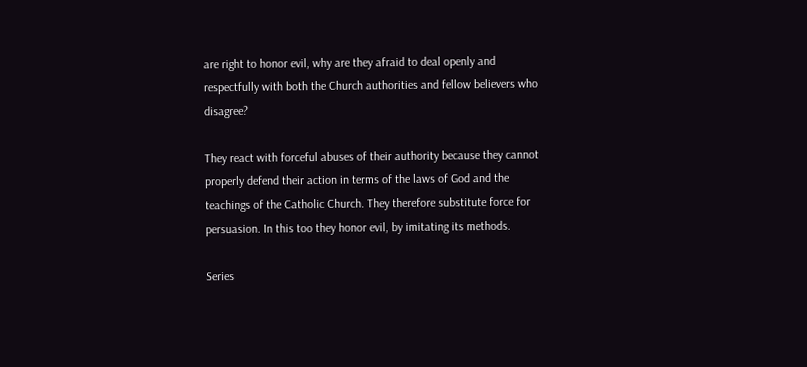are right to honor evil, why are they afraid to deal openly and respectfully with both the Church authorities and fellow believers who disagree?

They react with forceful abuses of their authority because they cannot properly defend their action in terms of the laws of God and the teachings of the Catholic Church. They therefore substitute force for persuasion. In this too they honor evil, by imitating its methods.

Series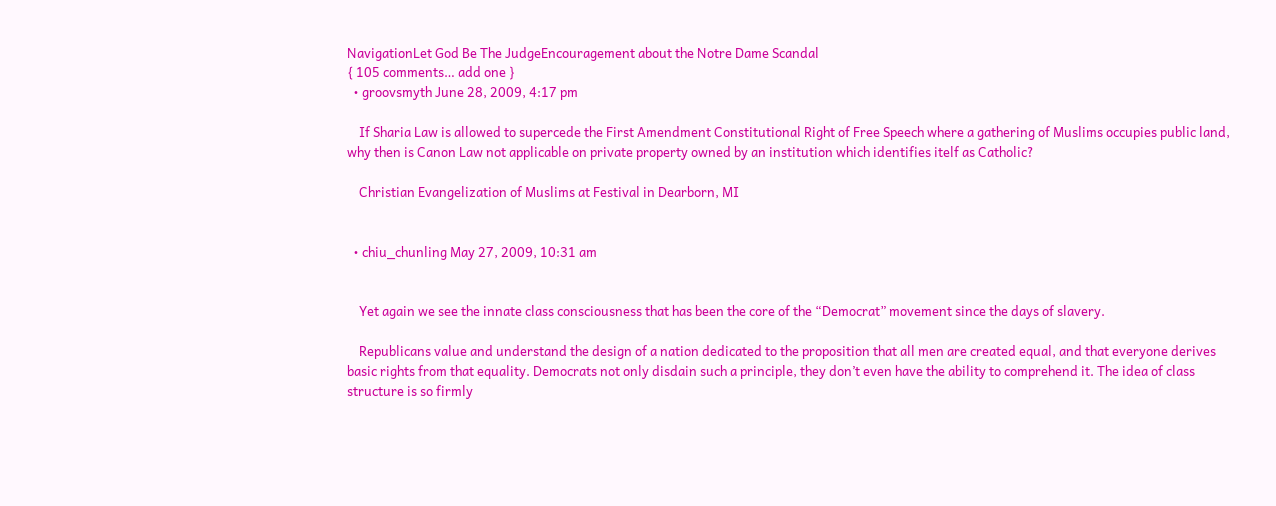NavigationLet God Be The JudgeEncouragement about the Notre Dame Scandal
{ 105 comments… add one }
  • groovsmyth June 28, 2009, 4:17 pm

    If Sharia Law is allowed to supercede the First Amendment Constitutional Right of Free Speech where a gathering of Muslims occupies public land, why then is Canon Law not applicable on private property owned by an institution which identifies itelf as Catholic?

    Christian Evangelization of Muslims at Festival in Dearborn, MI


  • chiu_chunling May 27, 2009, 10:31 am


    Yet again we see the innate class consciousness that has been the core of the “Democrat” movement since the days of slavery.

    Republicans value and understand the design of a nation dedicated to the proposition that all men are created equal, and that everyone derives basic rights from that equality. Democrats not only disdain such a principle, they don’t even have the ability to comprehend it. The idea of class structure is so firmly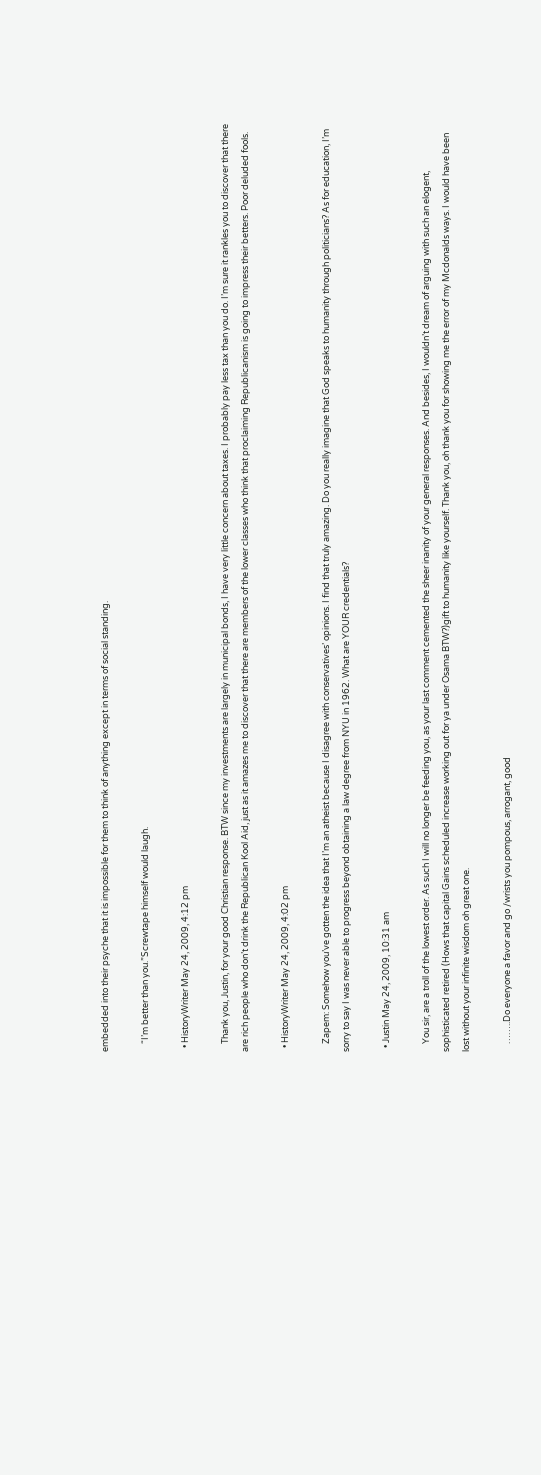embedded into their psyche that it is impossible for them to think of anything except in terms of social standing.

    “I’m better than you.”Screwtape himself would laugh.

  • HistoryWriter May 24, 2009, 4:12 pm

    Thank you, Justin, for your good Christian response. BTW since my investments are largely in municipal bonds, I have very little concern about taxes. I probably pay less tax than you do. I’m sure it rankles you to discover that there are rich people who don’t drink the Republican Kool Aid, just as it amazes me to discover that there are members of the lower classes who think that proclaiming Republicanism is going to impress their betters. Poor deluded fools.

  • HistoryWriter May 24, 2009, 4:02 pm

    Zapem: Somehow you’ve gotten the idea that I’m an atheist because I disagree with conservatives’ opinions. I find that truly amazing. Do you really imagine that God speaks to humanity through politicians? As for education, I’m sorry to say I was never able to progress beyond obtaining a law degree from NYU in 1962. What are YOUR credentials?

  • Justin May 24, 2009, 10:31 am

    You sir, are a troll of the lowest order. As such I will no longer be feeding you, as your last comment cemented the sheer inanity of your general responses. And besides, I wouldn’t dream of arguing with such an elogent, sophisticated retired (Hows that capital Gains scheduled increase working out for ya under Osama BTW?)gift to humanity like yourself. Thank you, oh thank you for showing me the error of my Mcdonalds ways. I would have been lost without your infinite wisdom oh great one.

    ……..Do everyone a favor and go /wrists you pompous, arrogant, good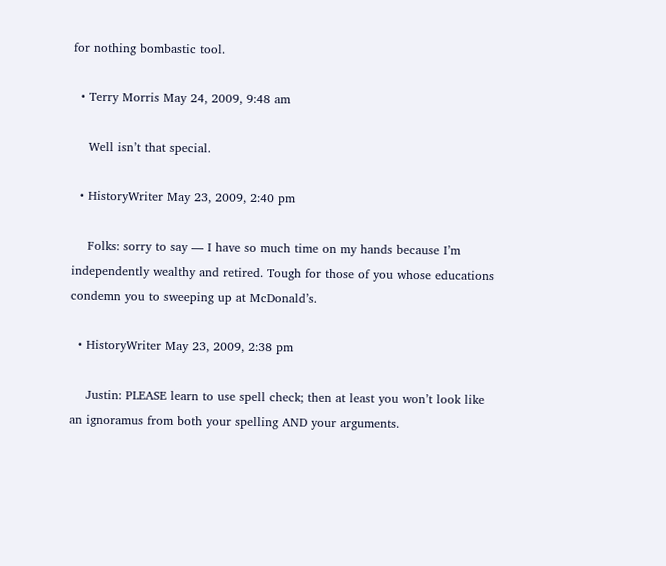for nothing bombastic tool.

  • Terry Morris May 24, 2009, 9:48 am

    Well isn’t that special.

  • HistoryWriter May 23, 2009, 2:40 pm

    Folks: sorry to say — I have so much time on my hands because I’m independently wealthy and retired. Tough for those of you whose educations condemn you to sweeping up at McDonald’s.

  • HistoryWriter May 23, 2009, 2:38 pm

    Justin: PLEASE learn to use spell check; then at least you won’t look like an ignoramus from both your spelling AND your arguments.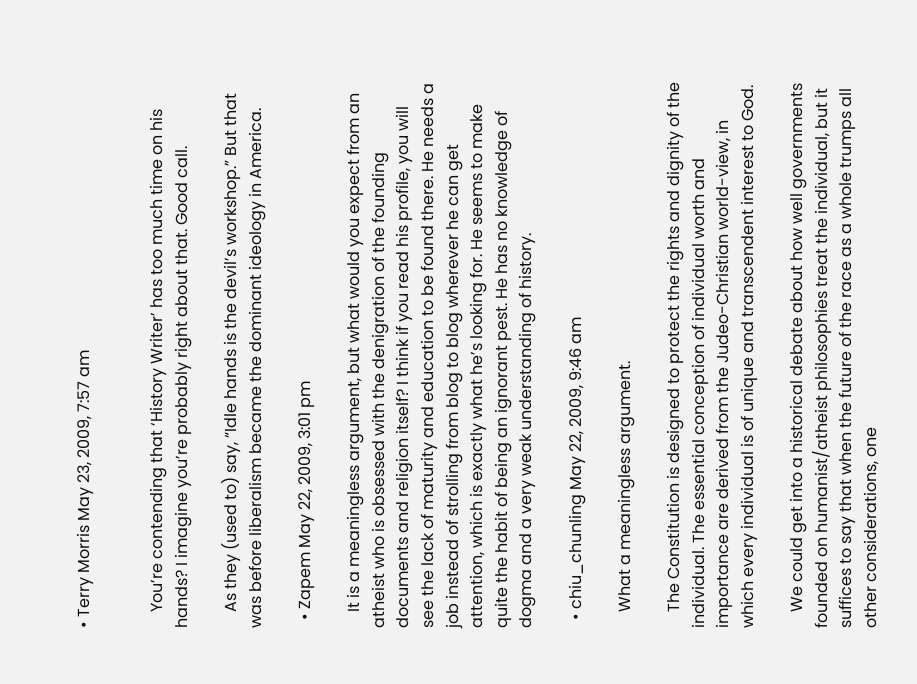• Terry Morris May 23, 2009, 7:57 am


    You’re contending that ‘History Writer’ has too much time on his hands? I imagine you’re probably right about that. Good call.

    As they (used to) say, “Idle hands is the devil’s workshop.” But that was before liberalism became the dominant ideology in America.

  • Zapem May 22, 2009, 3:01 pm

    It is a meaningless argument, but what would you expect from an atheist who is obsessed with the denigration of the founding documents and religion itself? I think if you read his profile, you will see the lack of maturity and education to be found there. He needs a job instead of strolling from blog to blog wherever he can get attention, which is exactly what he’s looking for. He seems to make quite the habit of being an ignorant pest. He has no knowledge of dogma and a very weak understanding of history.

  • chiu_chunling May 22, 2009, 9:46 am

    What a meaningless argument.

    The Constitution is designed to protect the rights and dignity of the individual. The essential conception of individual worth and importance are derived from the Judeo-Christian world-view, in which every individual is of unique and transcendent interest to God.

    We could get into a historical debate about how well governments founded on humanist/atheist philosophies treat the individual, but it suffices to say that when the future of the race as a whole trumps all other considerations, one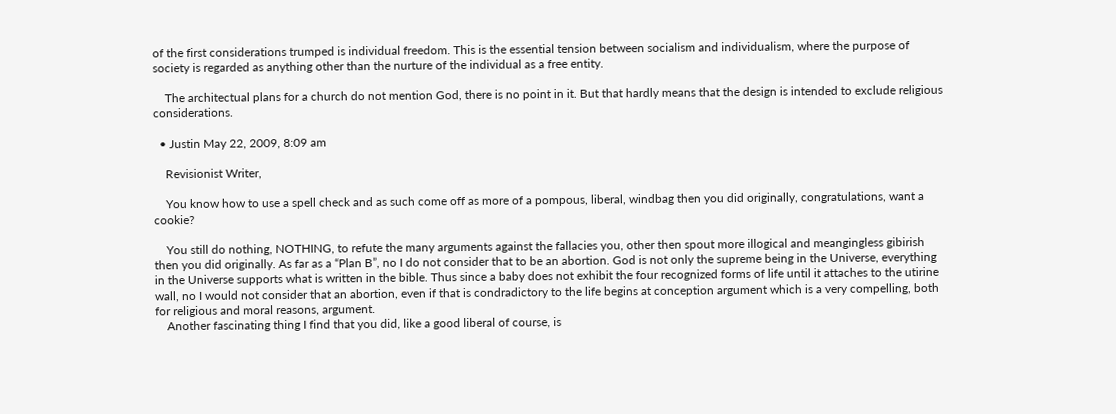of the first considerations trumped is individual freedom. This is the essential tension between socialism and individualism, where the purpose of society is regarded as anything other than the nurture of the individual as a free entity.

    The architectual plans for a church do not mention God, there is no point in it. But that hardly means that the design is intended to exclude religious considerations.

  • Justin May 22, 2009, 8:09 am

    Revisionist Writer,

    You know how to use a spell check and as such come off as more of a pompous, liberal, windbag then you did originally, congratulations, want a cookie?

    You still do nothing, NOTHING, to refute the many arguments against the fallacies you, other then spout more illogical and meangingless gibirish then you did originally. As far as a “Plan B”, no I do not consider that to be an abortion. God is not only the supreme being in the Universe, everything in the Universe supports what is written in the bible. Thus since a baby does not exhibit the four recognized forms of life until it attaches to the utirine wall, no I would not consider that an abortion, even if that is condradictory to the life begins at conception argument which is a very compelling, both for religious and moral reasons, argument.
    Another fascinating thing I find that you did, like a good liberal of course, is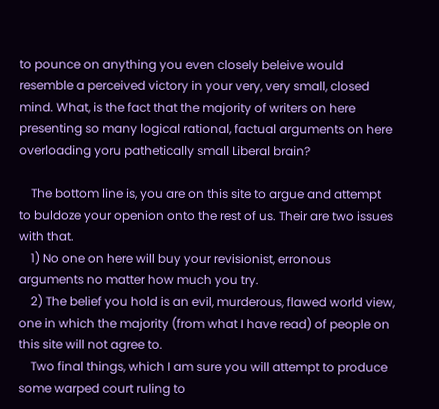to pounce on anything you even closely beleive would resemble a perceived victory in your very, very small, closed mind. What, is the fact that the majority of writers on here presenting so many logical rational, factual arguments on here overloading yoru pathetically small Liberal brain?

    The bottom line is, you are on this site to argue and attempt to buldoze your openion onto the rest of us. Their are two issues with that.
    1) No one on here will buy your revisionist, erronous arguments no matter how much you try.
    2) The belief you hold is an evil, murderous, flawed world view, one in which the majority (from what I have read) of people on this site will not agree to.
    Two final things, which I am sure you will attempt to produce some warped court ruling to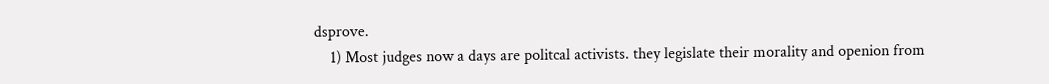dsprove.
    1) Most judges now a days are politcal activists. they legislate their morality and openion from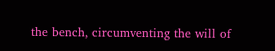the bench, circumventing the will of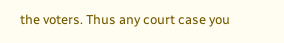the voters. Thus any court case you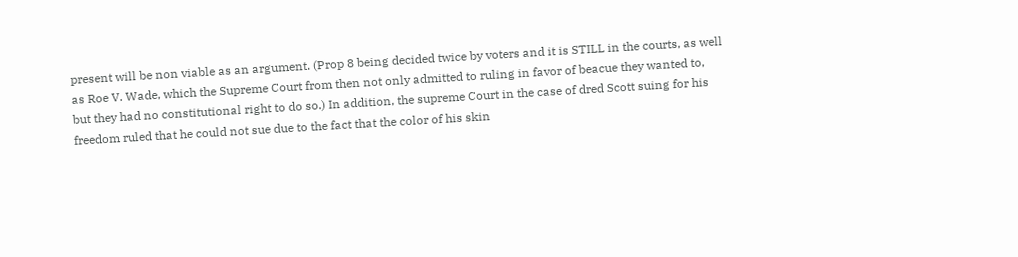present will be non viable as an argument. (Prop 8 being decided twice by voters and it is STILL in the courts, as well as Roe V. Wade, which the Supreme Court from then not only admitted to ruling in favor of beacue they wanted to, but they had no constitutional right to do so.) In addition, the supreme Court in the case of dred Scott suing for his freedom ruled that he could not sue due to the fact that the color of his skin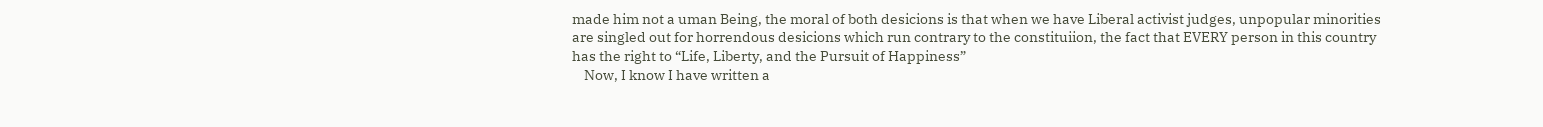made him not a uman Being, the moral of both desicions is that when we have Liberal activist judges, unpopular minorities are singled out for horrendous desicions which run contrary to the constituiion, the fact that EVERY person in this country has the right to “Life, Liberty, and the Pursuit of Happiness”
    Now, I know I have written a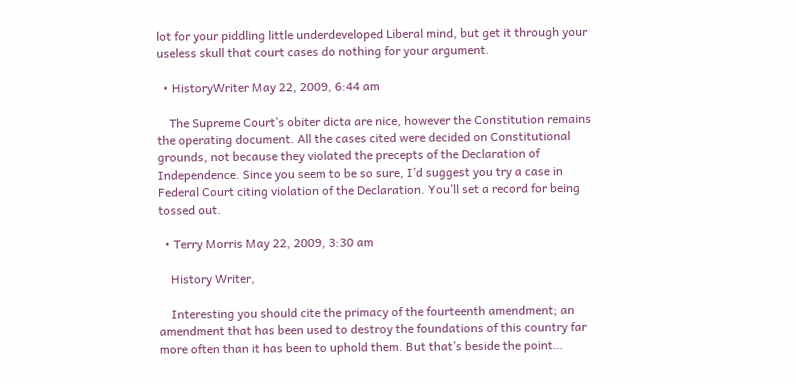lot for your piddling little underdeveloped Liberal mind, but get it through your useless skull that court cases do nothing for your argument.

  • HistoryWriter May 22, 2009, 6:44 am

    The Supreme Court’s obiter dicta are nice, however the Constitution remains the operating document. All the cases cited were decided on Constitutional grounds, not because they violated the precepts of the Declaration of Independence. Since you seem to be so sure, I’d suggest you try a case in Federal Court citing violation of the Declaration. You’ll set a record for being tossed out.

  • Terry Morris May 22, 2009, 3:30 am

    History Writer,

    Interesting you should cite the primacy of the fourteenth amendment; an amendment that has been used to destroy the foundations of this country far more often than it has been to uphold them. But that’s beside the point…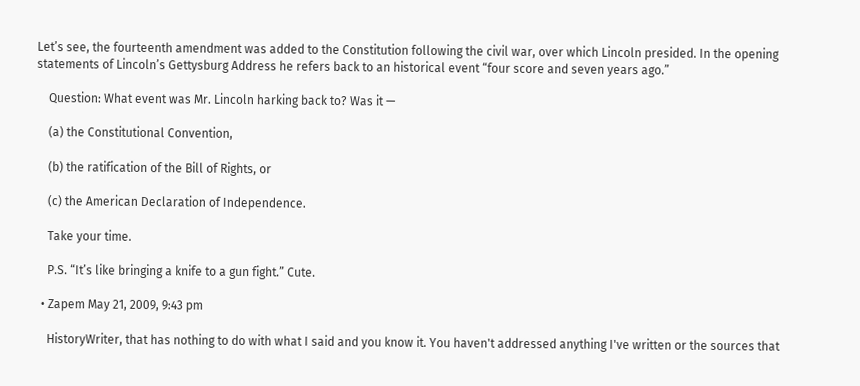Let’s see, the fourteenth amendment was added to the Constitution following the civil war, over which Lincoln presided. In the opening statements of Lincoln’s Gettysburg Address he refers back to an historical event “four score and seven years ago.”

    Question: What event was Mr. Lincoln harking back to? Was it —

    (a) the Constitutional Convention,

    (b) the ratification of the Bill of Rights, or

    (c) the American Declaration of Independence.

    Take your time.

    P.S. “It’s like bringing a knife to a gun fight.” Cute.

  • Zapem May 21, 2009, 9:43 pm

    HistoryWriter, that has nothing to do with what I said and you know it. You haven't addressed anything I've written or the sources that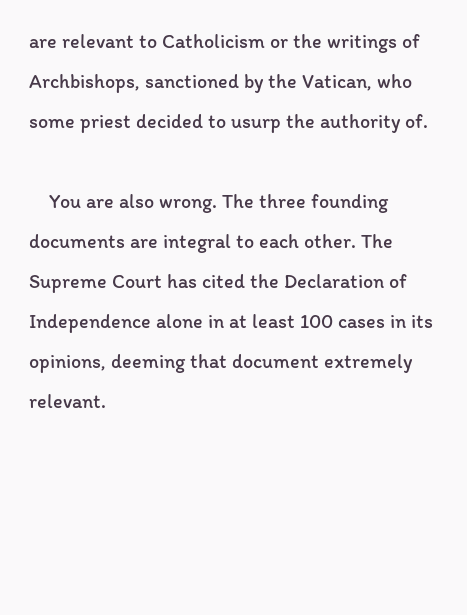are relevant to Catholicism or the writings of Archbishops, sanctioned by the Vatican, who some priest decided to usurp the authority of.

    You are also wrong. The three founding documents are integral to each other. The Supreme Court has cited the Declaration of Independence alone in at least 100 cases in its opinions, deeming that document extremely relevant.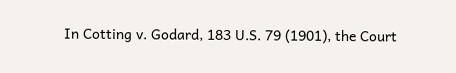In Cotting v. Godard, 183 U.S. 79 (1901), the Court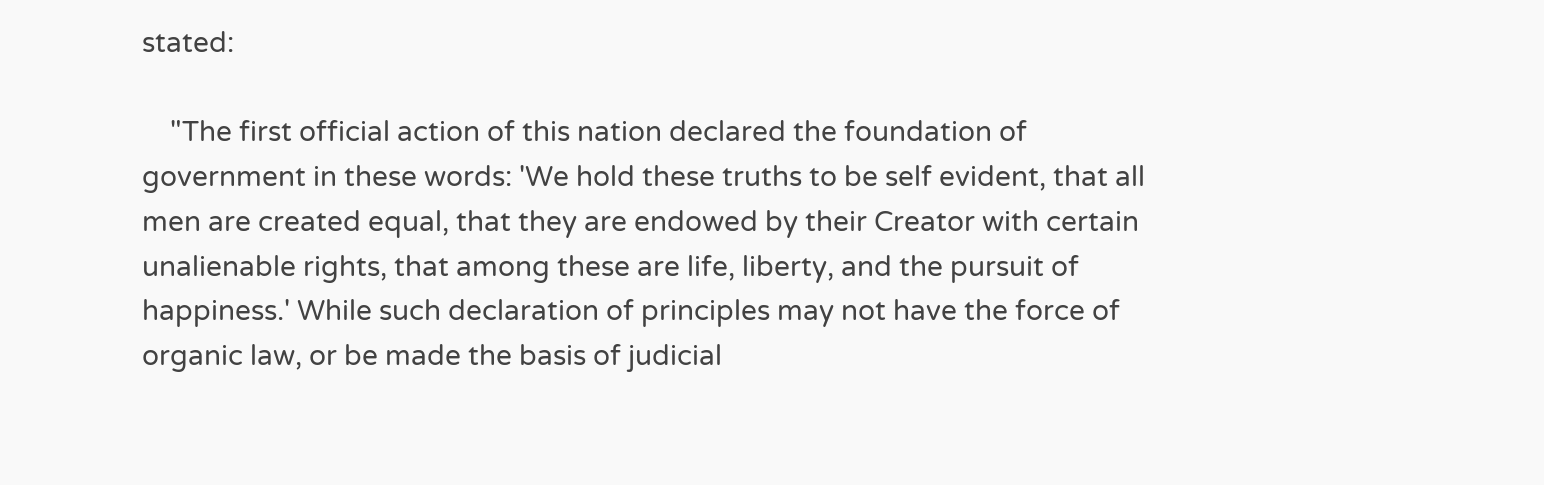stated:

    "The first official action of this nation declared the foundation of government in these words: 'We hold these truths to be self evident, that all men are created equal, that they are endowed by their Creator with certain unalienable rights, that among these are life, liberty, and the pursuit of happiness.' While such declaration of principles may not have the force of organic law, or be made the basis of judicial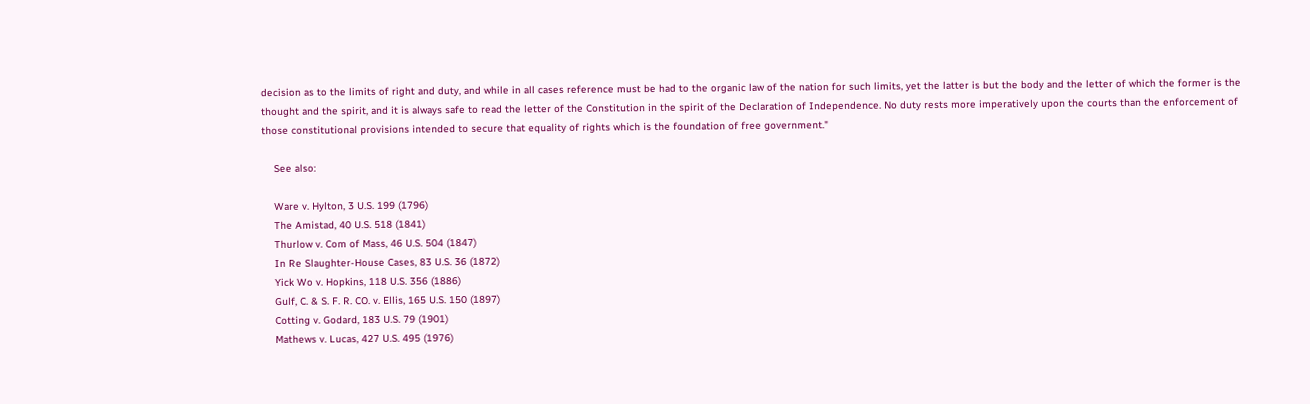decision as to the limits of right and duty, and while in all cases reference must be had to the organic law of the nation for such limits, yet the latter is but the body and the letter of which the former is the thought and the spirit, and it is always safe to read the letter of the Constitution in the spirit of the Declaration of Independence. No duty rests more imperatively upon the courts than the enforcement of those constitutional provisions intended to secure that equality of rights which is the foundation of free government."

    See also:

    Ware v. Hylton, 3 U.S. 199 (1796)
    The Amistad, 40 U.S. 518 (1841)
    Thurlow v. Com of Mass, 46 U.S. 504 (1847)
    In Re Slaughter-House Cases, 83 U.S. 36 (1872)
    Yick Wo v. Hopkins, 118 U.S. 356 (1886)
    Gulf, C. & S. F. R. CO. v. Ellis, 165 U.S. 150 (1897)
    Cotting v. Godard, 183 U.S. 79 (1901)
    Mathews v. Lucas, 427 U.S. 495 (1976)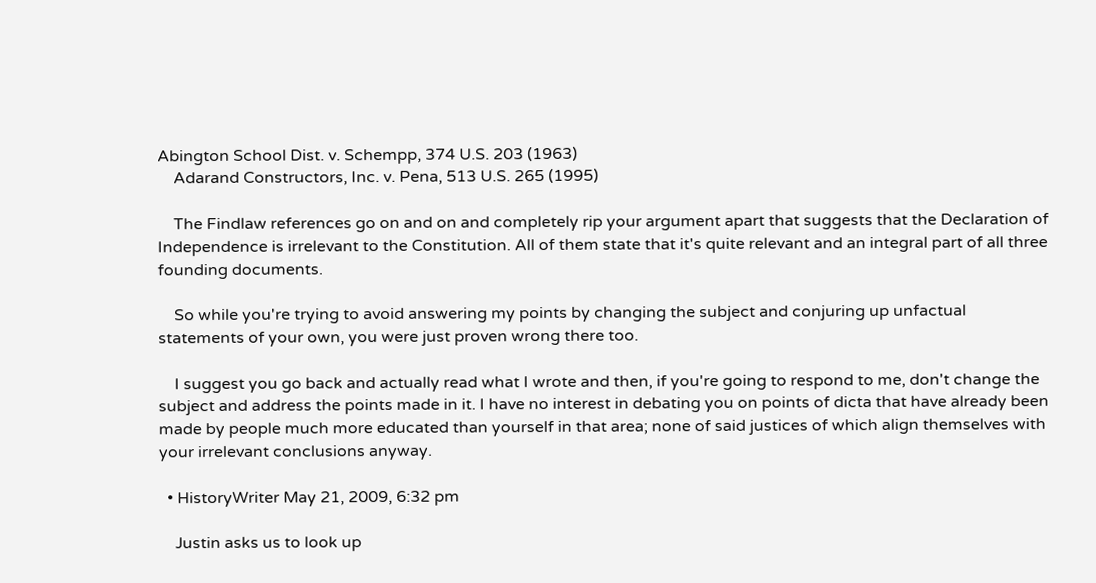Abington School Dist. v. Schempp, 374 U.S. 203 (1963)
    Adarand Constructors, Inc. v. Pena, 513 U.S. 265 (1995)

    The Findlaw references go on and on and completely rip your argument apart that suggests that the Declaration of Independence is irrelevant to the Constitution. All of them state that it's quite relevant and an integral part of all three founding documents.

    So while you're trying to avoid answering my points by changing the subject and conjuring up unfactual statements of your own, you were just proven wrong there too.

    I suggest you go back and actually read what I wrote and then, if you're going to respond to me, don't change the subject and address the points made in it. I have no interest in debating you on points of dicta that have already been made by people much more educated than yourself in that area; none of said justices of which align themselves with your irrelevant conclusions anyway.

  • HistoryWriter May 21, 2009, 6:32 pm

    Justin asks us to look up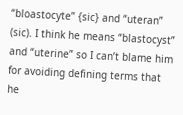“bloastocyte” {sic} and “uteran” (sic). I think he means “blastocyst” and “uterine” so I can’t blame him for avoiding defining terms that he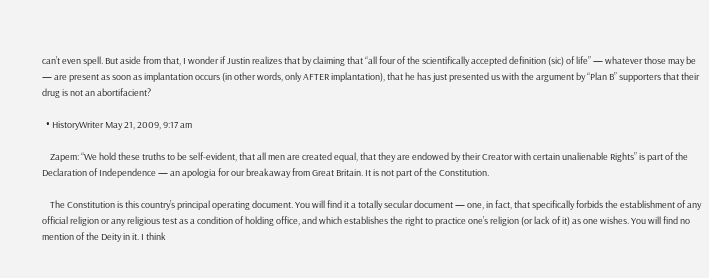can’t even spell. But aside from that, I wonder if Justin realizes that by claiming that “all four of the scientifically accepted definition (sic) of life” — whatever those may be — are present as soon as implantation occurs (in other words, only AFTER implantation), that he has just presented us with the argument by “Plan B” supporters that their drug is not an abortifacient?

  • HistoryWriter May 21, 2009, 9:17 am

    Zapem: “We hold these truths to be self-evident, that all men are created equal, that they are endowed by their Creator with certain unalienable Rights” is part of the Declaration of Independence — an apologia for our breakaway from Great Britain. It is not part of the Constitution.

    The Constitution is this country’s principal operating document. You will find it a totally secular document — one, in fact, that specifically forbids the establishment of any official religion or any religious test as a condition of holding office, and which establishes the right to practice one’s religion (or lack of it) as one wishes. You will find no mention of the Deity in it. I think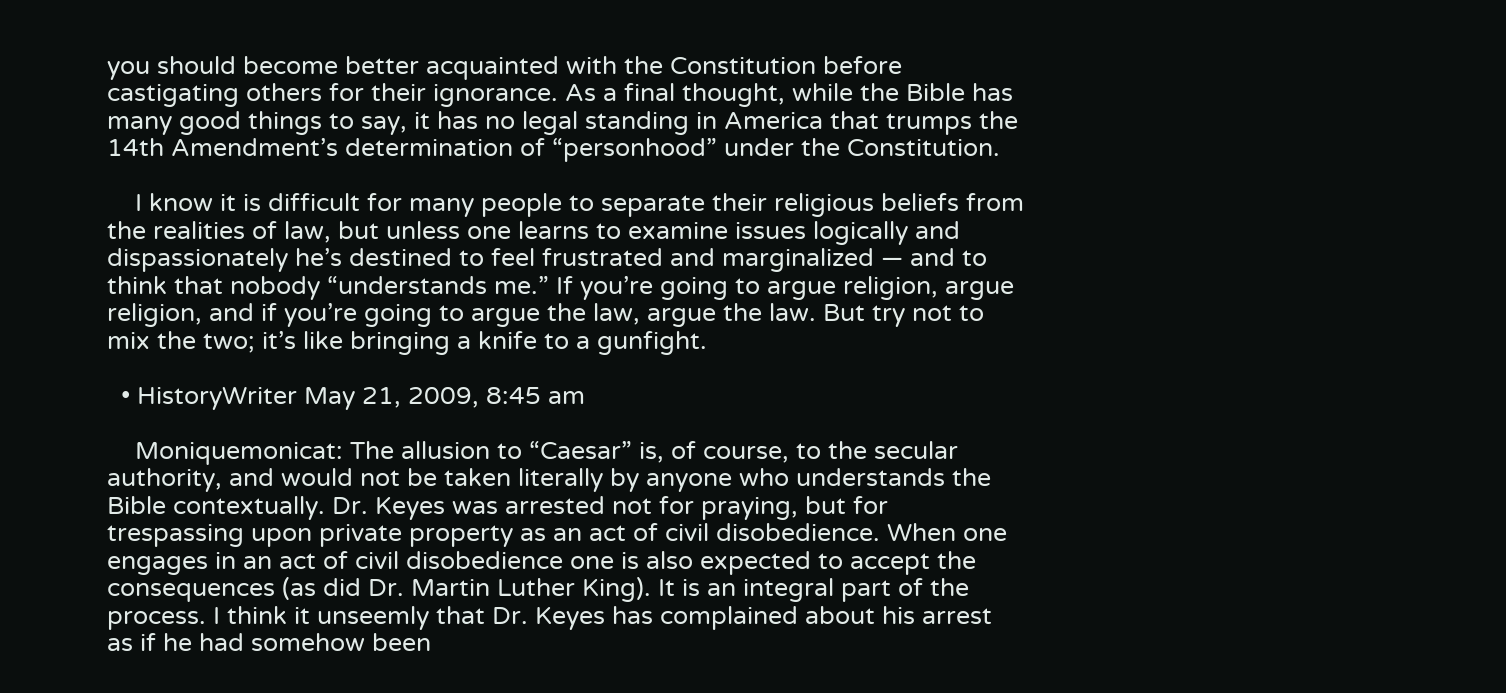you should become better acquainted with the Constitution before castigating others for their ignorance. As a final thought, while the Bible has many good things to say, it has no legal standing in America that trumps the 14th Amendment’s determination of “personhood” under the Constitution.

    I know it is difficult for many people to separate their religious beliefs from the realities of law, but unless one learns to examine issues logically and dispassionately he’s destined to feel frustrated and marginalized — and to think that nobody “understands me.” If you’re going to argue religion, argue religion, and if you’re going to argue the law, argue the law. But try not to mix the two; it’s like bringing a knife to a gunfight.

  • HistoryWriter May 21, 2009, 8:45 am

    Moniquemonicat: The allusion to “Caesar” is, of course, to the secular authority, and would not be taken literally by anyone who understands the Bible contextually. Dr. Keyes was arrested not for praying, but for trespassing upon private property as an act of civil disobedience. When one engages in an act of civil disobedience one is also expected to accept the consequences (as did Dr. Martin Luther King). It is an integral part of the process. I think it unseemly that Dr. Keyes has complained about his arrest as if he had somehow been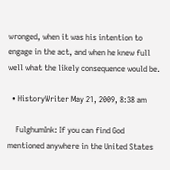wronged, when it was his intention to engage in the act, and when he knew full well what the likely consequence would be.

  • HistoryWriter May 21, 2009, 8:38 am

    FulghumInk: If you can find God mentioned anywhere in the United States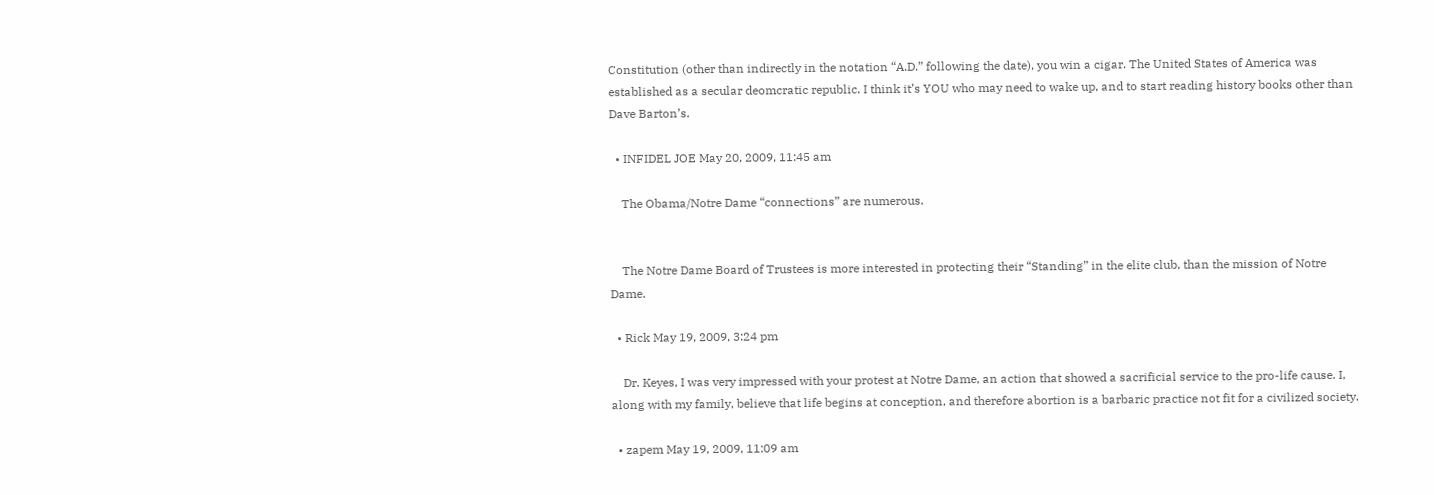Constitution (other than indirectly in the notation “A.D.” following the date), you win a cigar. The United States of America was established as a secular deomcratic republic. I think it’s YOU who may need to wake up, and to start reading history books other than Dave Barton’s.

  • INFIDEL JOE May 20, 2009, 11:45 am

    The Obama/Notre Dame “connections” are numerous.


    The Notre Dame Board of Trustees is more interested in protecting their “Standing” in the elite club, than the mission of Notre Dame.

  • Rick May 19, 2009, 3:24 pm

    Dr. Keyes, I was very impressed with your protest at Notre Dame, an action that showed a sacrificial service to the pro-life cause. I, along with my family, believe that life begins at conception, and therefore abortion is a barbaric practice not fit for a civilized society.

  • zapem May 19, 2009, 11:09 am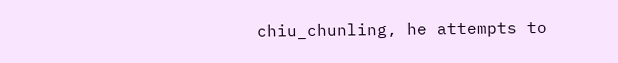chiu_chunling, he attempts to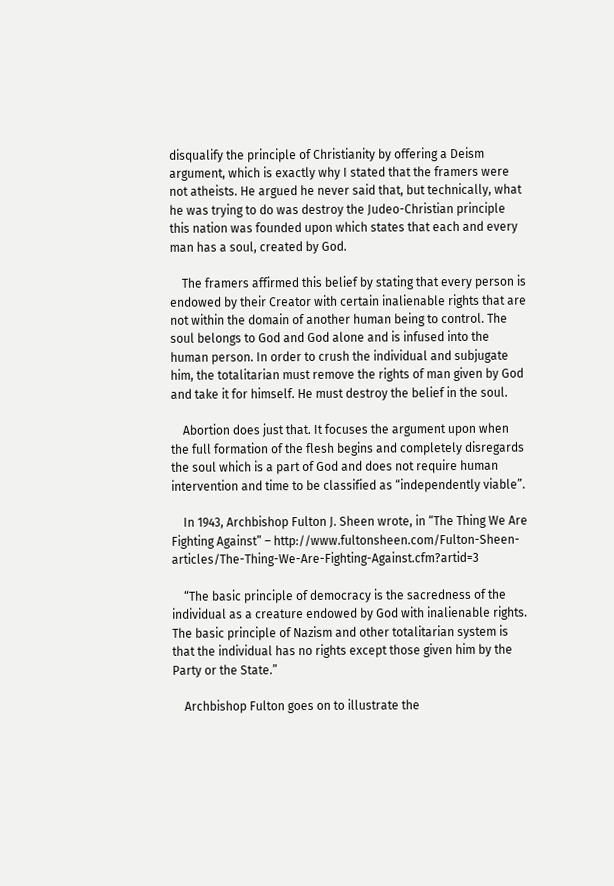disqualify the principle of Christianity by offering a Deism argument, which is exactly why I stated that the framers were not atheists. He argued he never said that, but technically, what he was trying to do was destroy the Judeo-Christian principle this nation was founded upon which states that each and every man has a soul, created by God.

    The framers affirmed this belief by stating that every person is endowed by their Creator with certain inalienable rights that are not within the domain of another human being to control. The soul belongs to God and God alone and is infused into the human person. In order to crush the individual and subjugate him, the totalitarian must remove the rights of man given by God and take it for himself. He must destroy the belief in the soul.

    Abortion does just that. It focuses the argument upon when the full formation of the flesh begins and completely disregards the soul which is a part of God and does not require human intervention and time to be classified as “independently viable”.

    In 1943, Archbishop Fulton J. Sheen wrote, in “The Thing We Are Fighting Against” – http://www.fultonsheen.com/Fulton-Sheen-articles/The-Thing-We-Are-Fighting-Against.cfm?artid=3

    “The basic principle of democracy is the sacredness of the individual as a creature endowed by God with inalienable rights. The basic principle of Nazism and other totalitarian system is that the individual has no rights except those given him by the Party or the State.”

    Archbishop Fulton goes on to illustrate the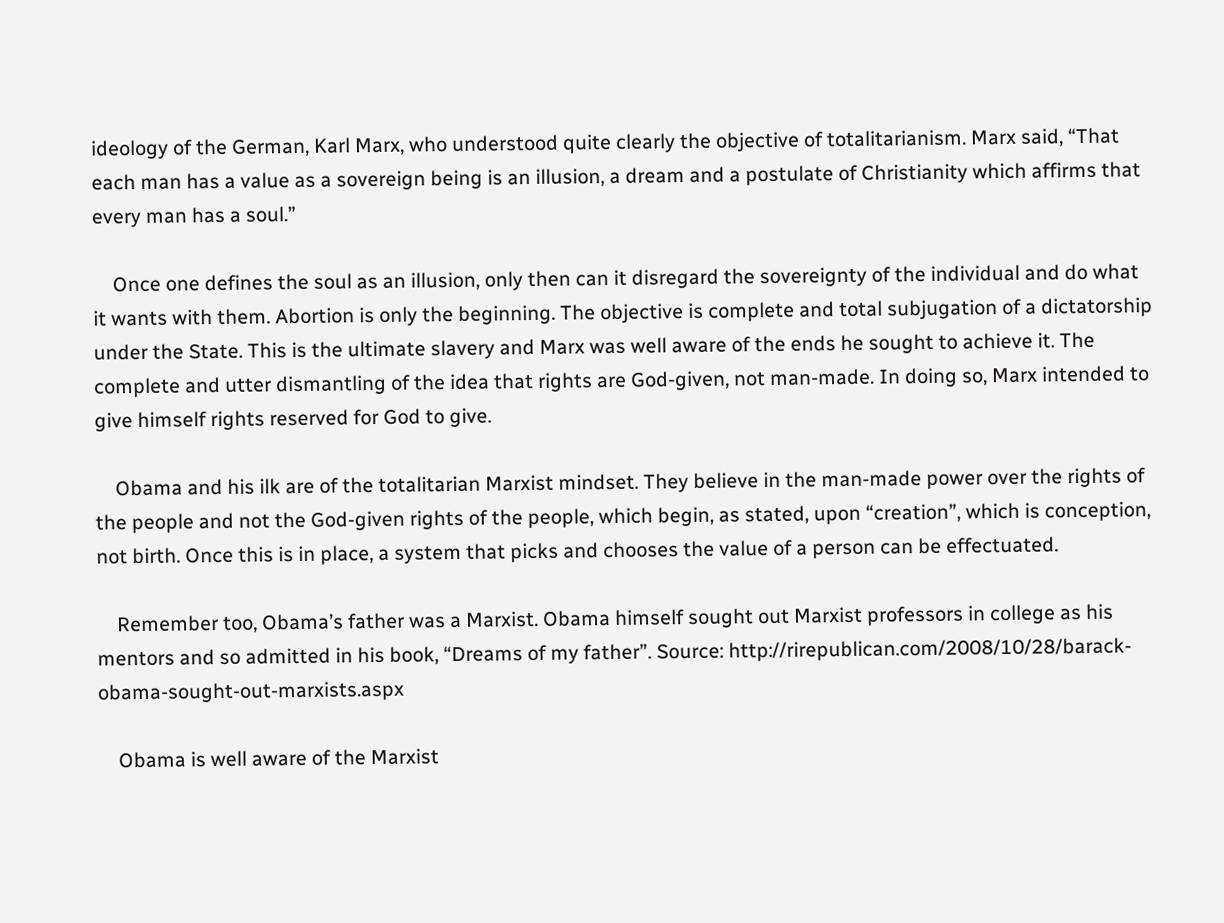ideology of the German, Karl Marx, who understood quite clearly the objective of totalitarianism. Marx said, “That each man has a value as a sovereign being is an illusion, a dream and a postulate of Christianity which affirms that every man has a soul.”

    Once one defines the soul as an illusion, only then can it disregard the sovereignty of the individual and do what it wants with them. Abortion is only the beginning. The objective is complete and total subjugation of a dictatorship under the State. This is the ultimate slavery and Marx was well aware of the ends he sought to achieve it. The complete and utter dismantling of the idea that rights are God-given, not man-made. In doing so, Marx intended to give himself rights reserved for God to give.

    Obama and his ilk are of the totalitarian Marxist mindset. They believe in the man-made power over the rights of the people and not the God-given rights of the people, which begin, as stated, upon “creation”, which is conception, not birth. Once this is in place, a system that picks and chooses the value of a person can be effectuated.

    Remember too, Obama’s father was a Marxist. Obama himself sought out Marxist professors in college as his mentors and so admitted in his book, “Dreams of my father”. Source: http://rirepublican.com/2008/10/28/barack-obama-sought-out-marxists.aspx

    Obama is well aware of the Marxist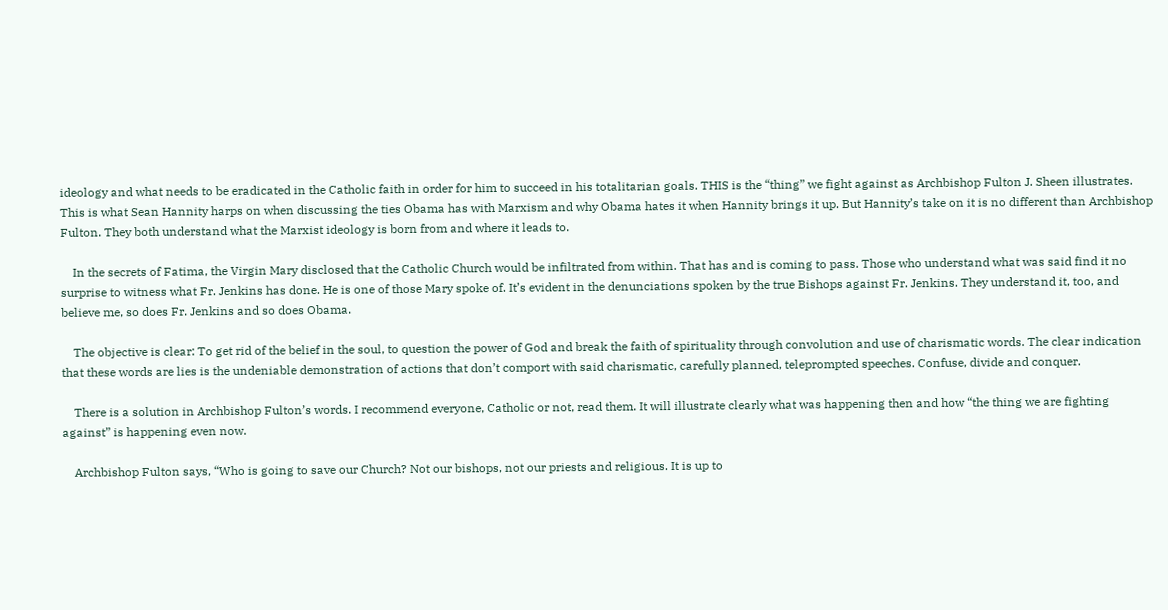ideology and what needs to be eradicated in the Catholic faith in order for him to succeed in his totalitarian goals. THIS is the “thing” we fight against as Archbishop Fulton J. Sheen illustrates. This is what Sean Hannity harps on when discussing the ties Obama has with Marxism and why Obama hates it when Hannity brings it up. But Hannity’s take on it is no different than Archbishop Fulton. They both understand what the Marxist ideology is born from and where it leads to.

    In the secrets of Fatima, the Virgin Mary disclosed that the Catholic Church would be infiltrated from within. That has and is coming to pass. Those who understand what was said find it no surprise to witness what Fr. Jenkins has done. He is one of those Mary spoke of. It’s evident in the denunciations spoken by the true Bishops against Fr. Jenkins. They understand it, too, and believe me, so does Fr. Jenkins and so does Obama.

    The objective is clear: To get rid of the belief in the soul, to question the power of God and break the faith of spirituality through convolution and use of charismatic words. The clear indication that these words are lies is the undeniable demonstration of actions that don’t comport with said charismatic, carefully planned, teleprompted speeches. Confuse, divide and conquer.

    There is a solution in Archbishop Fulton’s words. I recommend everyone, Catholic or not, read them. It will illustrate clearly what was happening then and how “the thing we are fighting against” is happening even now.

    Archbishop Fulton says, “Who is going to save our Church? Not our bishops, not our priests and religious. It is up to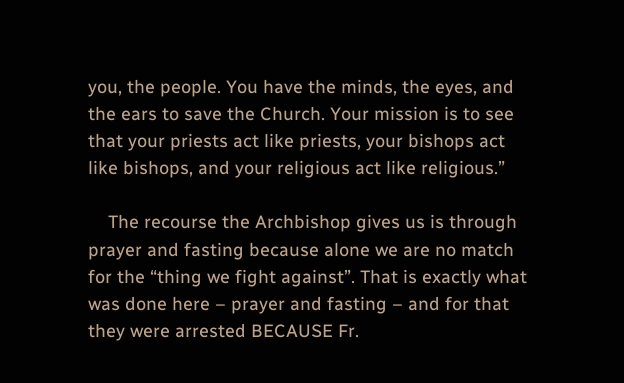you, the people. You have the minds, the eyes, and the ears to save the Church. Your mission is to see that your priests act like priests, your bishops act like bishops, and your religious act like religious.”

    The recourse the Archbishop gives us is through prayer and fasting because alone we are no match for the “thing we fight against”. That is exactly what was done here – prayer and fasting – and for that they were arrested BECAUSE Fr.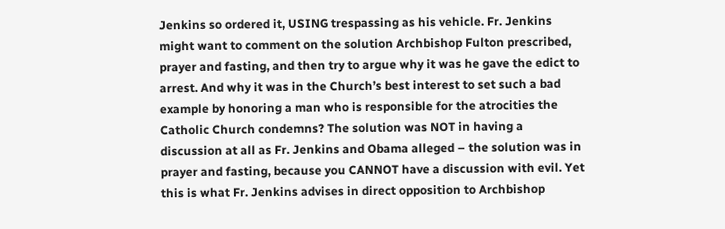Jenkins so ordered it, USING trespassing as his vehicle. Fr. Jenkins might want to comment on the solution Archbishop Fulton prescribed, prayer and fasting, and then try to argue why it was he gave the edict to arrest. And why it was in the Church’s best interest to set such a bad example by honoring a man who is responsible for the atrocities the Catholic Church condemns? The solution was NOT in having a discussion at all as Fr. Jenkins and Obama alleged – the solution was in prayer and fasting, because you CANNOT have a discussion with evil. Yet this is what Fr. Jenkins advises in direct opposition to Archbishop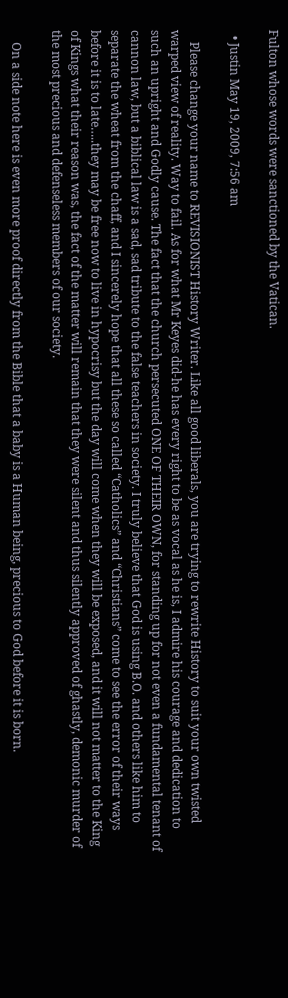Fulton whose words were sanctioned by the Vatican.

  • Justin May 19, 2009, 7:56 am

    Please change your name to REVISIONIST History Writer. Like all good liberals, you are trying to rewrite History to suit your own twisted warped view of reality. Way to fail. As for what Mr Keyes did-he has every right to be as vocal as he is, I admire his courage and dedication to such an upright and Godly cause. The fact that the church persecuted ONE OF THEIR OWN, for standing up for not even a fundamental tenant of cannon law, but a biblical law is a sad, sad tribute to the false teachers in society. I truly believe that God is using B.O. and others like him to separate the wheat from the chaff, and I sincerely hope that all these so called “Catholics” and “Christians” come to see the error of their ways before it is to late…..they may be free now to live in hypocrisy but the day will come when they will be exposed, and it will not matter to the King of Kings what their reason was, the fact of the matter will remain that they were silent and thus silently approved of ghastly, demonic murder of the most precious and defenseless members of our society.

    On a side note here is even more proof directly from the Bible that a baby is a Human being, precious to God before it is born.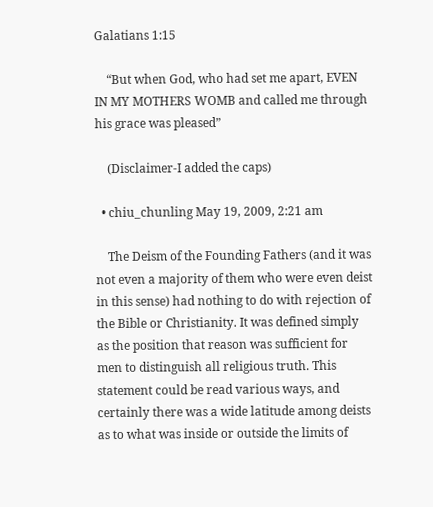Galatians 1:15

    “But when God, who had set me apart, EVEN IN MY MOTHERS WOMB and called me through his grace was pleased”

    (Disclaimer-I added the caps)

  • chiu_chunling May 19, 2009, 2:21 am

    The Deism of the Founding Fathers (and it was not even a majority of them who were even deist in this sense) had nothing to do with rejection of the Bible or Christianity. It was defined simply as the position that reason was sufficient for men to distinguish all religious truth. This statement could be read various ways, and certainly there was a wide latitude among deists as to what was inside or outside the limits of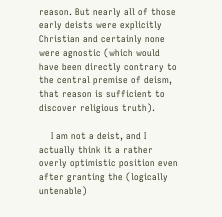reason. But nearly all of those early deists were explicitly Christian and certainly none were agnostic (which would have been directly contrary to the central premise of deism, that reason is sufficient to discover religious truth).

    I am not a deist, and I actually think it a rather overly optimistic position even after granting the (logically untenable)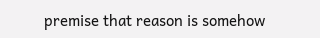premise that reason is somehow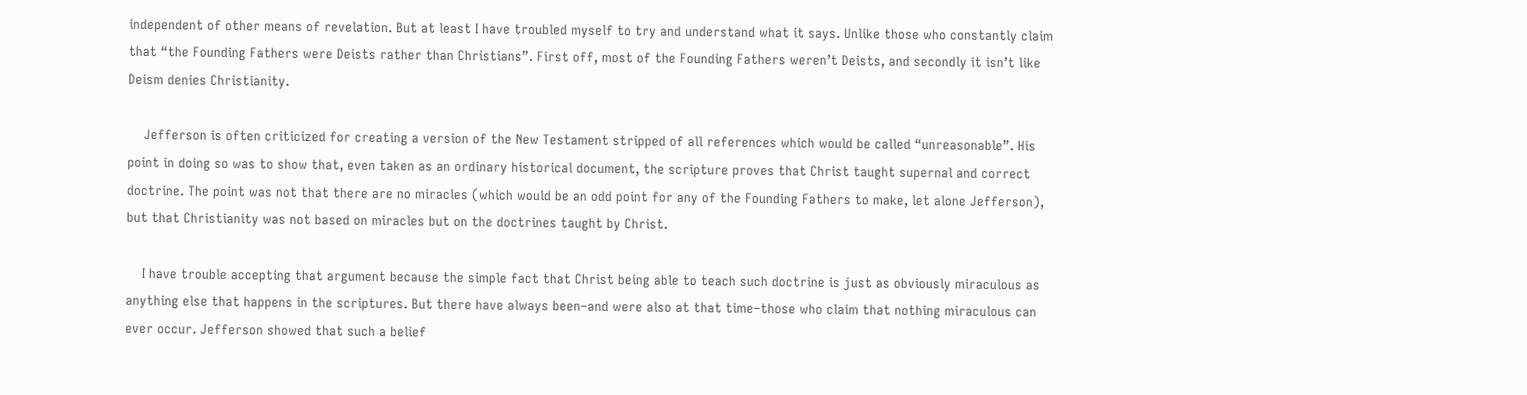independent of other means of revelation. But at least I have troubled myself to try and understand what it says. Unlike those who constantly claim that “the Founding Fathers were Deists rather than Christians”. First off, most of the Founding Fathers weren’t Deists, and secondly it isn’t like Deism denies Christianity.

    Jefferson is often criticized for creating a version of the New Testament stripped of all references which would be called “unreasonable”. His point in doing so was to show that, even taken as an ordinary historical document, the scripture proves that Christ taught supernal and correct doctrine. The point was not that there are no miracles (which would be an odd point for any of the Founding Fathers to make, let alone Jefferson), but that Christianity was not based on miracles but on the doctrines taught by Christ.

    I have trouble accepting that argument because the simple fact that Christ being able to teach such doctrine is just as obviously miraculous as anything else that happens in the scriptures. But there have always been–and were also at that time–those who claim that nothing miraculous can ever occur. Jefferson showed that such a belief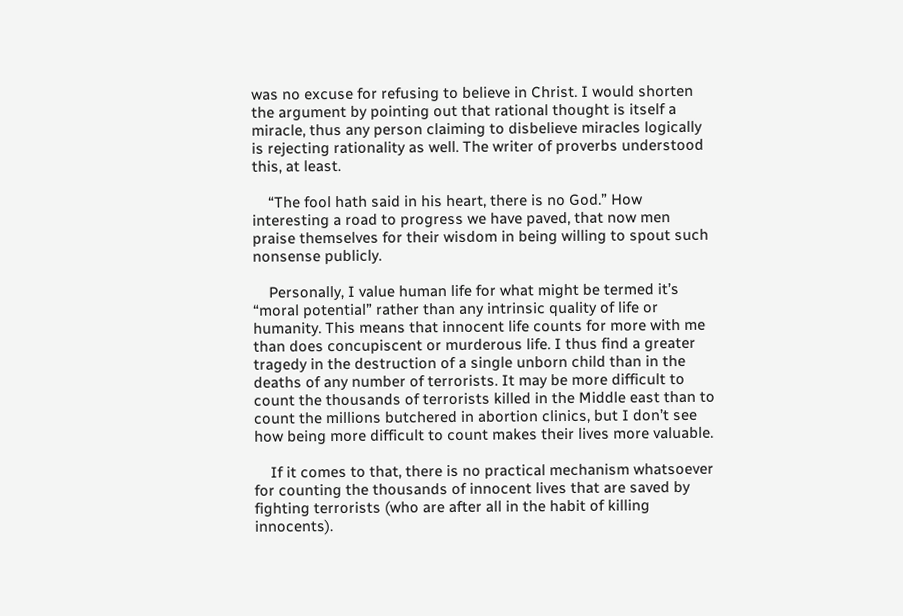was no excuse for refusing to believe in Christ. I would shorten the argument by pointing out that rational thought is itself a miracle, thus any person claiming to disbelieve miracles logically is rejecting rationality as well. The writer of proverbs understood this, at least.

    “The fool hath said in his heart, there is no God.” How interesting a road to progress we have paved, that now men praise themselves for their wisdom in being willing to spout such nonsense publicly.

    Personally, I value human life for what might be termed it’s “moral potential” rather than any intrinsic quality of life or humanity. This means that innocent life counts for more with me than does concupiscent or murderous life. I thus find a greater tragedy in the destruction of a single unborn child than in the deaths of any number of terrorists. It may be more difficult to count the thousands of terrorists killed in the Middle east than to count the millions butchered in abortion clinics, but I don’t see how being more difficult to count makes their lives more valuable.

    If it comes to that, there is no practical mechanism whatsoever for counting the thousands of innocent lives that are saved by fighting terrorists (who are after all in the habit of killing innocents).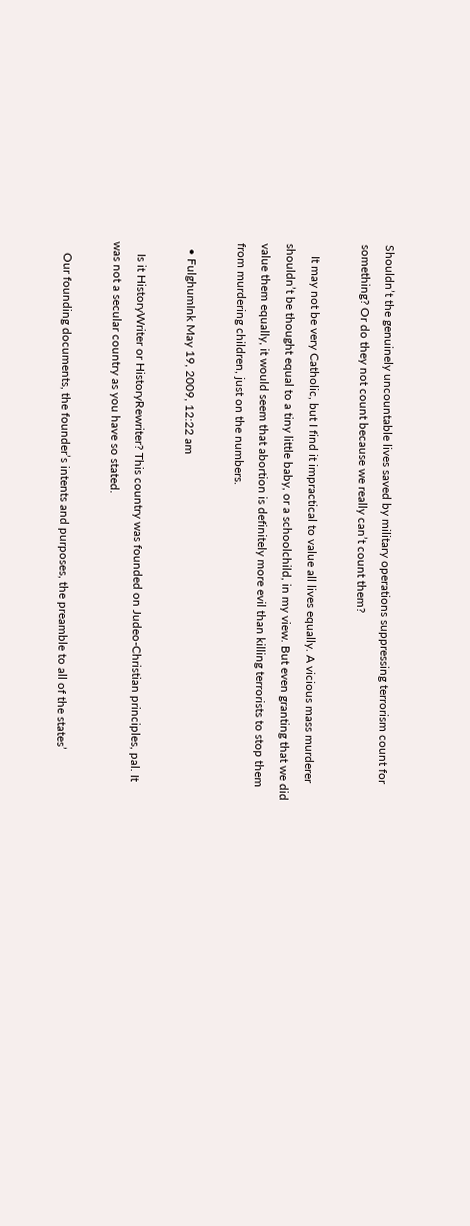Shouldn’t the genuinely uncountable lives saved by military operations suppressing terrorism count for something? Or do they not count because we really can’t count them?

    It may not be very Catholic, but I find it impractical to value all lives equally. A vicious mass murderer shouldn’t be thought equal to a tiny little baby, or a schoolchild, in my view. But even granting that we did value them equally, it would seem that abortion is definitely more evil than killing terrorists to stop them from murdering children, just on the numbers.

  • FulghumInk May 19, 2009, 12:22 am

    Is it HistoryWriter or HistoryRewriter? This country was founded on Judeo-Christian principles, pal. It was not a secular country as you have so stated.

    Our founding documents, the founder’s intents and purposes, the preamble to all of the states’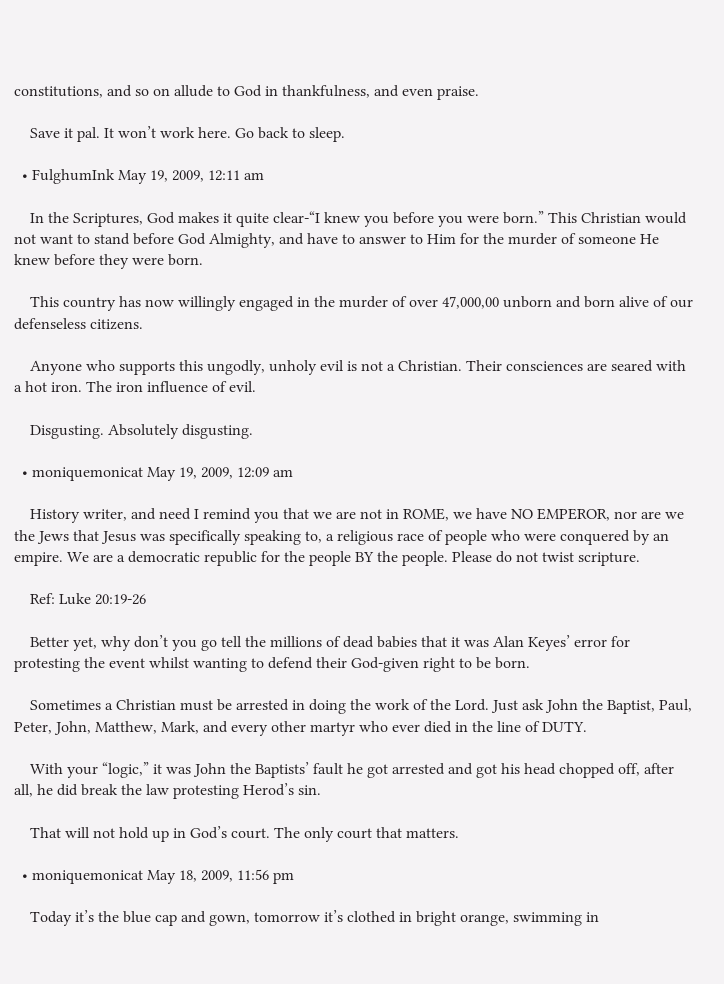constitutions, and so on allude to God in thankfulness, and even praise.

    Save it pal. It won’t work here. Go back to sleep.

  • FulghumInk May 19, 2009, 12:11 am

    In the Scriptures, God makes it quite clear-“I knew you before you were born.” This Christian would not want to stand before God Almighty, and have to answer to Him for the murder of someone He knew before they were born.

    This country has now willingly engaged in the murder of over 47,000,00 unborn and born alive of our defenseless citizens.

    Anyone who supports this ungodly, unholy evil is not a Christian. Their consciences are seared with a hot iron. The iron influence of evil.

    Disgusting. Absolutely disgusting.

  • moniquemonicat May 19, 2009, 12:09 am

    History writer, and need I remind you that we are not in ROME, we have NO EMPEROR, nor are we the Jews that Jesus was specifically speaking to, a religious race of people who were conquered by an empire. We are a democratic republic for the people BY the people. Please do not twist scripture.

    Ref: Luke 20:19-26

    Better yet, why don’t you go tell the millions of dead babies that it was Alan Keyes’ error for protesting the event whilst wanting to defend their God-given right to be born.

    Sometimes a Christian must be arrested in doing the work of the Lord. Just ask John the Baptist, Paul, Peter, John, Matthew, Mark, and every other martyr who ever died in the line of DUTY.

    With your “logic,” it was John the Baptists’ fault he got arrested and got his head chopped off, after all, he did break the law protesting Herod’s sin.

    That will not hold up in God’s court. The only court that matters.

  • moniquemonicat May 18, 2009, 11:56 pm

    Today it’s the blue cap and gown, tomorrow it’s clothed in bright orange, swimming in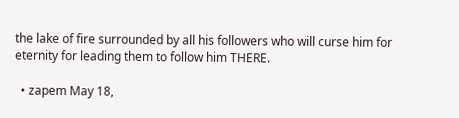the lake of fire surrounded by all his followers who will curse him for eternity for leading them to follow him THERE.

  • zapem May 18,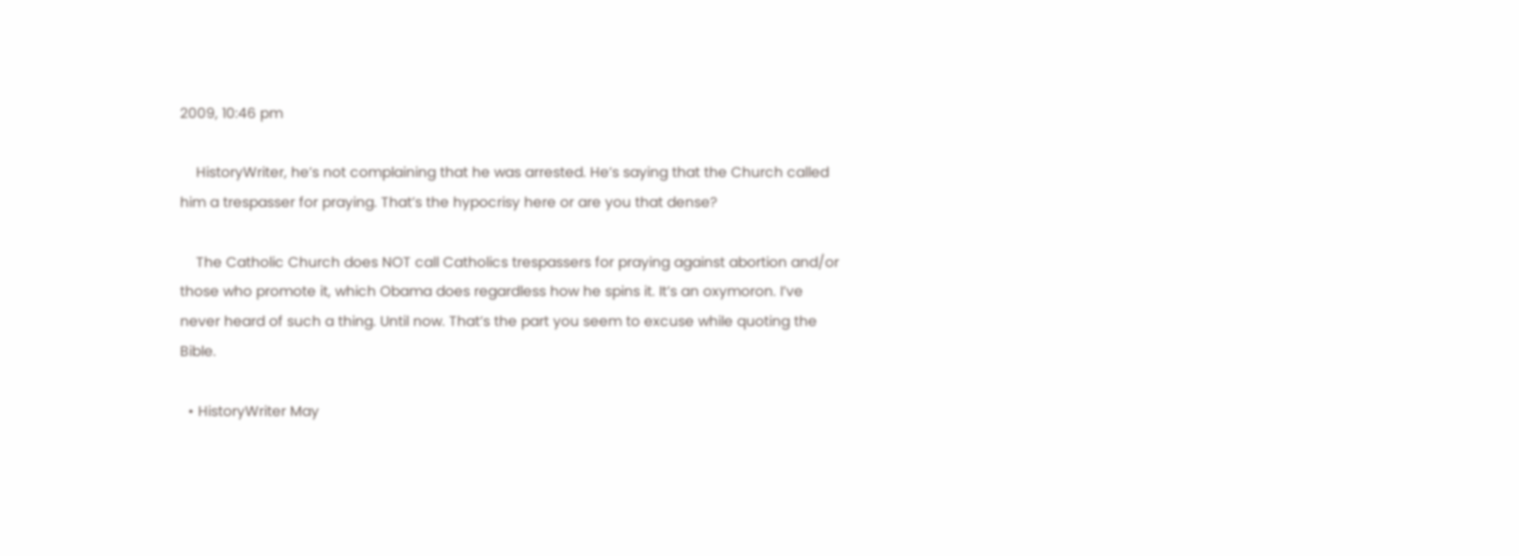2009, 10:46 pm

    HistoryWriter, he’s not complaining that he was arrested. He’s saying that the Church called him a trespasser for praying. That’s the hypocrisy here or are you that dense?

    The Catholic Church does NOT call Catholics trespassers for praying against abortion and/or those who promote it, which Obama does regardless how he spins it. It’s an oxymoron. I’ve never heard of such a thing. Until now. That’s the part you seem to excuse while quoting the Bible.

  • HistoryWriter May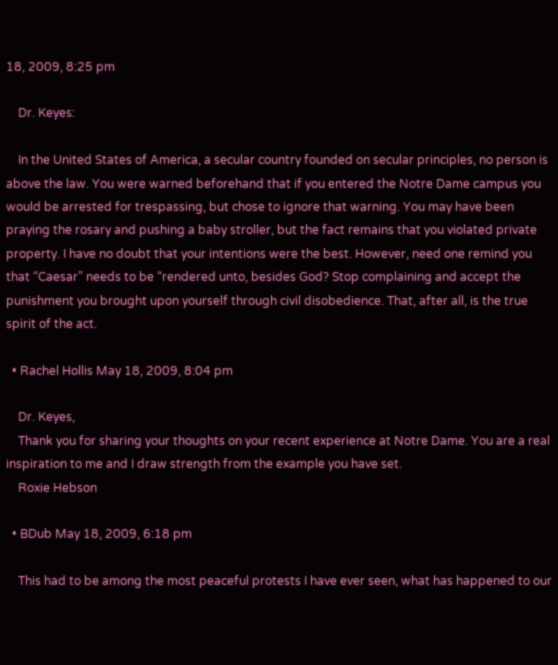18, 2009, 8:25 pm

    Dr. Keyes:

    In the United States of America, a secular country founded on secular principles, no person is above the law. You were warned beforehand that if you entered the Notre Dame campus you would be arrested for trespassing, but chose to ignore that warning. You may have been praying the rosary and pushing a baby stroller, but the fact remains that you violated private property. I have no doubt that your intentions were the best. However, need one remind you that “Caesar” needs to be “rendered unto, besides God? Stop complaining and accept the punishment you brought upon yourself through civil disobedience. That, after all, is the true spirit of the act.

  • Rachel Hollis May 18, 2009, 8:04 pm

    Dr. Keyes,
    Thank you for sharing your thoughts on your recent experience at Notre Dame. You are a real inspiration to me and I draw strength from the example you have set.
    Roxie Hebson

  • BDub May 18, 2009, 6:18 pm

    This had to be among the most peaceful protests I have ever seen, what has happened to our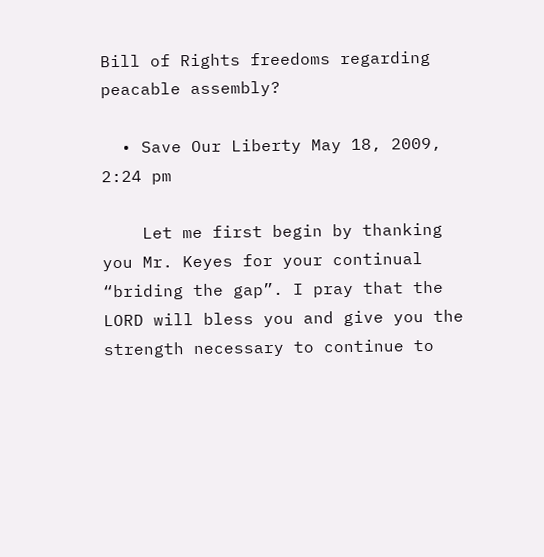Bill of Rights freedoms regarding peacable assembly?

  • Save Our Liberty May 18, 2009, 2:24 pm

    Let me first begin by thanking you Mr. Keyes for your continual “briding the gap”. I pray that the LORD will bless you and give you the strength necessary to continue to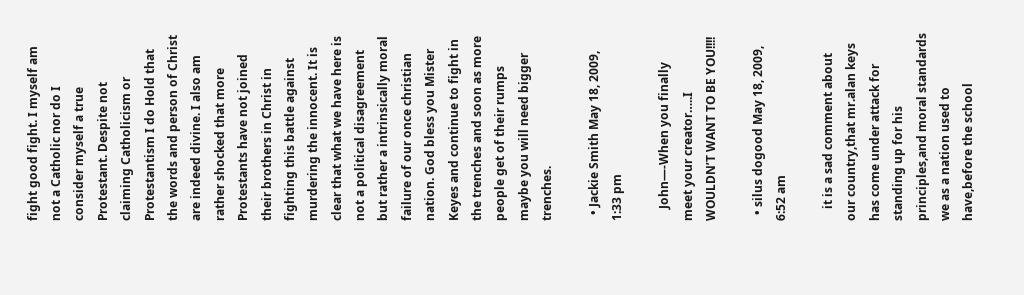fight good fight. I myself am not a Catholic nor do I consider myself a true Protestant. Despite not claiming Catholicism or Protestantism I do Hold that the words and person of Christ are indeed divine. I also am rather shocked that more Protestants have not joined their brothers in Christ in fighting this battle against murdering the innocent. It is clear that what we have here is not a political disagreement but rather a intrinsically moral failure of our once christian nation. God bless you Mister Keyes and continue to fight in the trenches and soon as more people get of their rumps maybe you will need bigger trenches.

  • Jackie Smith May 18, 2009, 1:33 pm

    John—-When you finally meet your creator…..I WOULDN’T WANT TO BE YOU!!!!

  • silus dogood May 18, 2009, 6:52 am

    it is a sad comment about our country,that mr.alan keys has come under attack for standing up for his principles,and moral standards we as a nation used to have,before the school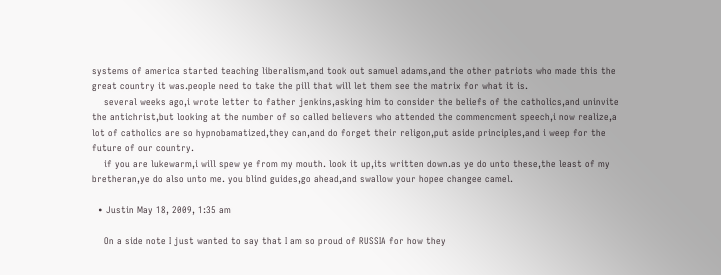systems of america started teaching liberalism,and took out samuel adams,and the other patriots who made this the great country it was.people need to take the pill that will let them see the matrix for what it is.
    several weeks ago,i wrote letter to father jenkins,asking him to consider the beliefs of the catholics,and uninvite the antichrist,but looking at the number of so called believers who attended the commencment speech,i now realize,a lot of catholics are so hypnobamatized,they can,and do forget their religon,put aside principles,and i weep for the future of our country.
    if you are lukewarm,i will spew ye from my mouth. look it up,its written down.as ye do unto these,the least of my bretheran,ye do also unto me. you blind guides,go ahead,and swallow your hopee changee camel.

  • Justin May 18, 2009, 1:35 am

    On a side note I just wanted to say that I am so proud of RUSSIA for how they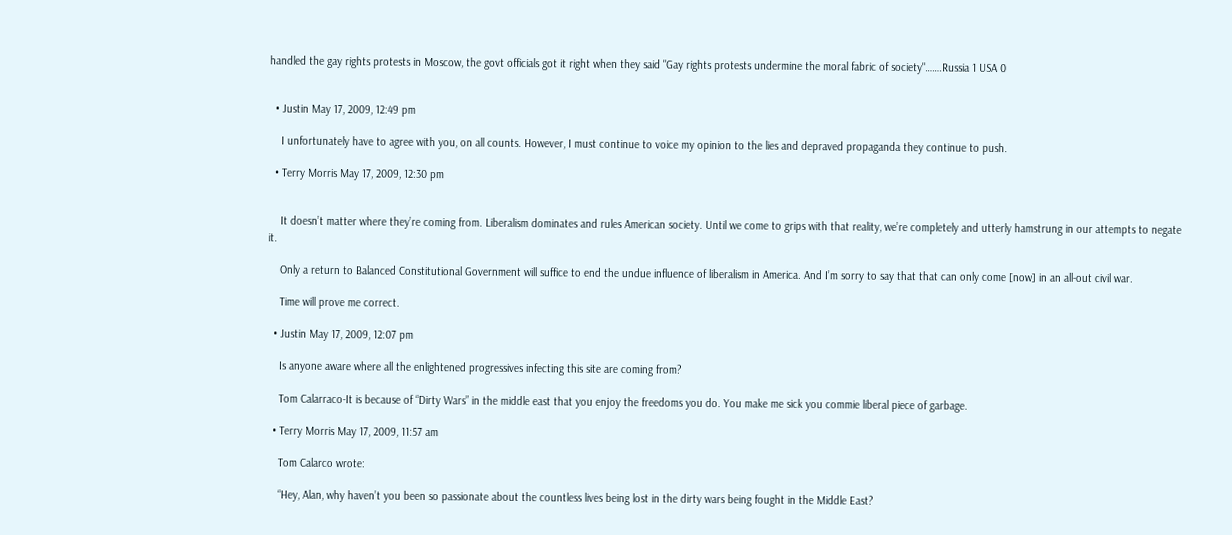handled the gay rights protests in Moscow, the govt officials got it right when they said "Gay rights protests undermine the moral fabric of society"…….Russia 1 USA 0


  • Justin May 17, 2009, 12:49 pm

    I unfortunately have to agree with you, on all counts. However, I must continue to voice my opinion to the lies and depraved propaganda they continue to push.

  • Terry Morris May 17, 2009, 12:30 pm


    It doesn’t matter where they’re coming from. Liberalism dominates and rules American society. Until we come to grips with that reality, we’re completely and utterly hamstrung in our attempts to negate it.

    Only a return to Balanced Constitutional Government will suffice to end the undue influence of liberalism in America. And I’m sorry to say that that can only come [now] in an all-out civil war.

    Time will prove me correct.

  • Justin May 17, 2009, 12:07 pm

    Is anyone aware where all the enlightened progressives infecting this site are coming from?

    Tom Calarraco-It is because of “Dirty Wars” in the middle east that you enjoy the freedoms you do. You make me sick you commie liberal piece of garbage.

  • Terry Morris May 17, 2009, 11:57 am

    Tom Calarco wrote:

    “Hey, Alan, why haven’t you been so passionate about the countless lives being lost in the dirty wars being fought in the Middle East?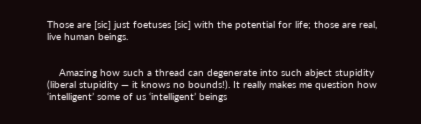Those are [sic] just foetuses [sic] with the potential for life; those are real, live human beings.


    Amazing how such a thread can degenerate into such abject stupidity (liberal stupidity — it knows no bounds!). It really makes me question how ‘intelligent’ some of us ‘intelligent’ beings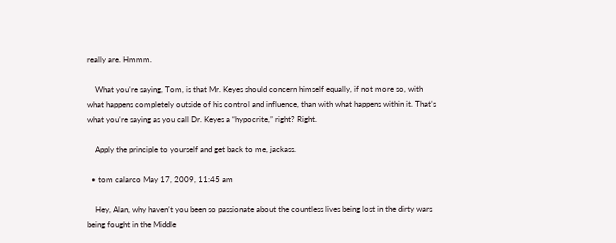really are. Hmmm.

    What you’re saying, Tom, is that Mr. Keyes should concern himself equally, if not more so, with what happens completely outside of his control and influence, than with what happens within it. That’s what you’re saying as you call Dr. Keyes a “hypocrite,” right? Right.

    Apply the principle to yourself and get back to me, jackass.

  • tom calarco May 17, 2009, 11:45 am

    Hey, Alan, why haven’t you been so passionate about the countless lives being lost in the dirty wars being fought in the Middle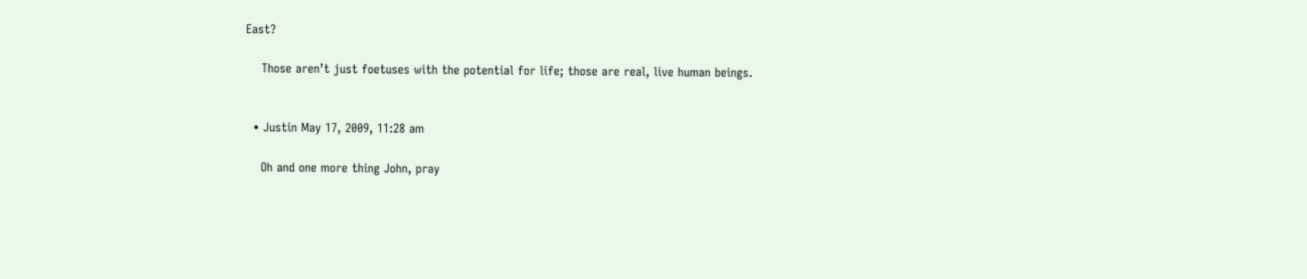East?

    Those aren’t just foetuses with the potential for life; those are real, live human beings.


  • Justin May 17, 2009, 11:28 am

    Oh and one more thing John, pray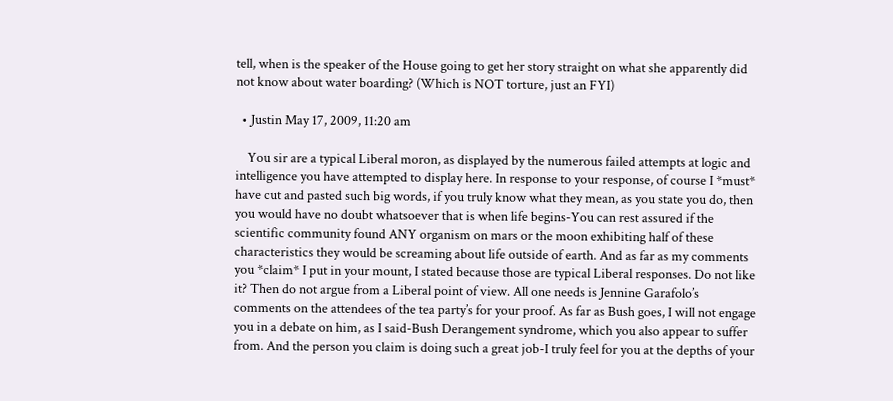tell, when is the speaker of the House going to get her story straight on what she apparently did not know about water boarding? (Which is NOT torture, just an FYI)

  • Justin May 17, 2009, 11:20 am

    You sir are a typical Liberal moron, as displayed by the numerous failed attempts at logic and intelligence you have attempted to display here. In response to your response, of course I *must* have cut and pasted such big words, if you truly know what they mean, as you state you do, then you would have no doubt whatsoever that is when life begins-You can rest assured if the scientific community found ANY organism on mars or the moon exhibiting half of these characteristics they would be screaming about life outside of earth. And as far as my comments you *claim* I put in your mount, I stated because those are typical Liberal responses. Do not like it? Then do not argue from a Liberal point of view. All one needs is Jennine Garafolo’s comments on the attendees of the tea party’s for your proof. As far as Bush goes, I will not engage you in a debate on him, as I said-Bush Derangement syndrome, which you also appear to suffer from. And the person you claim is doing such a great job-I truly feel for you at the depths of your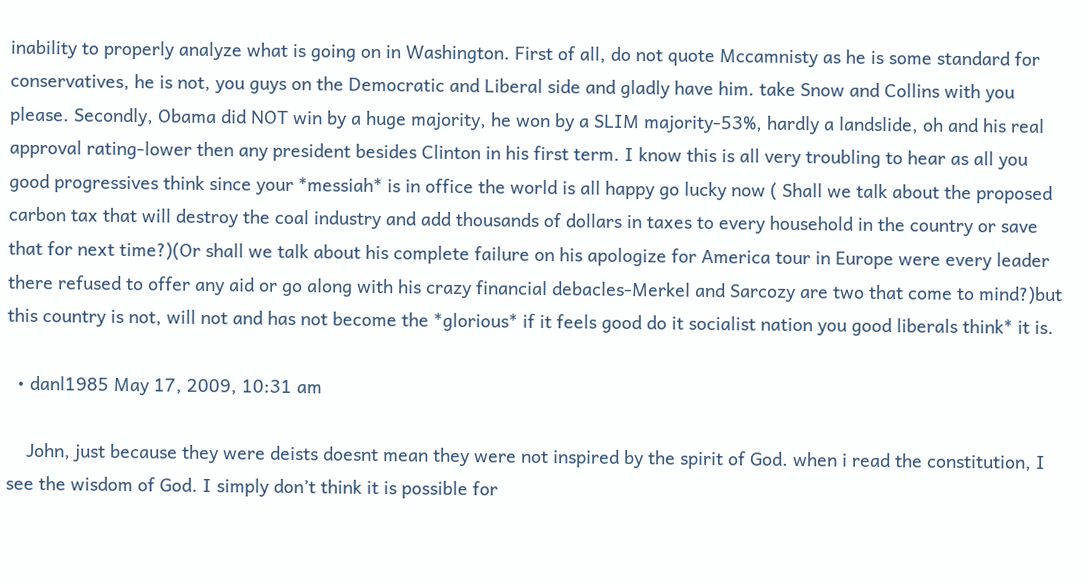inability to properly analyze what is going on in Washington. First of all, do not quote Mccamnisty as he is some standard for conservatives, he is not, you guys on the Democratic and Liberal side and gladly have him. take Snow and Collins with you please. Secondly, Obama did NOT win by a huge majority, he won by a SLIM majority-53%, hardly a landslide, oh and his real approval rating-lower then any president besides Clinton in his first term. I know this is all very troubling to hear as all you good progressives think since your *messiah* is in office the world is all happy go lucky now ( Shall we talk about the proposed carbon tax that will destroy the coal industry and add thousands of dollars in taxes to every household in the country or save that for next time?)(Or shall we talk about his complete failure on his apologize for America tour in Europe were every leader there refused to offer any aid or go along with his crazy financial debacles-Merkel and Sarcozy are two that come to mind?)but this country is not, will not and has not become the *glorious* if it feels good do it socialist nation you good liberals think* it is.

  • danl1985 May 17, 2009, 10:31 am

    John, just because they were deists doesnt mean they were not inspired by the spirit of God. when i read the constitution, I see the wisdom of God. I simply don’t think it is possible for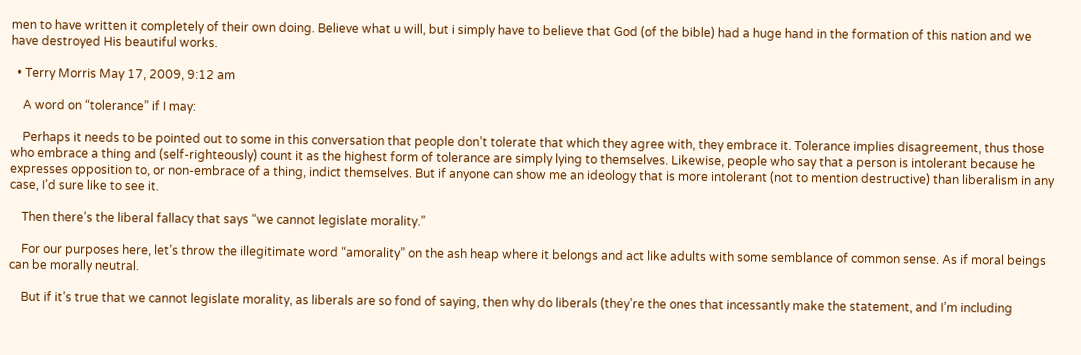men to have written it completely of their own doing. Believe what u will, but i simply have to believe that God (of the bible) had a huge hand in the formation of this nation and we have destroyed His beautiful works.

  • Terry Morris May 17, 2009, 9:12 am

    A word on “tolerance” if I may:

    Perhaps it needs to be pointed out to some in this conversation that people don’t tolerate that which they agree with, they embrace it. Tolerance implies disagreement, thus those who embrace a thing and (self-righteously) count it as the highest form of tolerance are simply lying to themselves. Likewise, people who say that a person is intolerant because he expresses opposition to, or non-embrace of a thing, indict themselves. But if anyone can show me an ideology that is more intolerant (not to mention destructive) than liberalism in any case, I’d sure like to see it.

    Then there’s the liberal fallacy that says “we cannot legislate morality.”

    For our purposes here, let’s throw the illegitimate word “amorality” on the ash heap where it belongs and act like adults with some semblance of common sense. As if moral beings can be morally neutral.

    But if it’s true that we cannot legislate morality, as liberals are so fond of saying, then why do liberals (they’re the ones that incessantly make the statement, and I’m including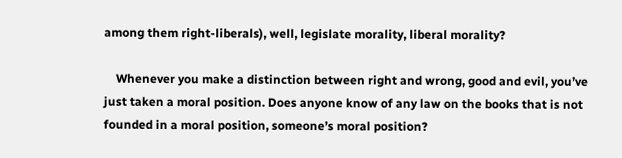among them right-liberals), well, legislate morality, liberal morality?

    Whenever you make a distinction between right and wrong, good and evil, you’ve just taken a moral position. Does anyone know of any law on the books that is not founded in a moral position, someone’s moral position?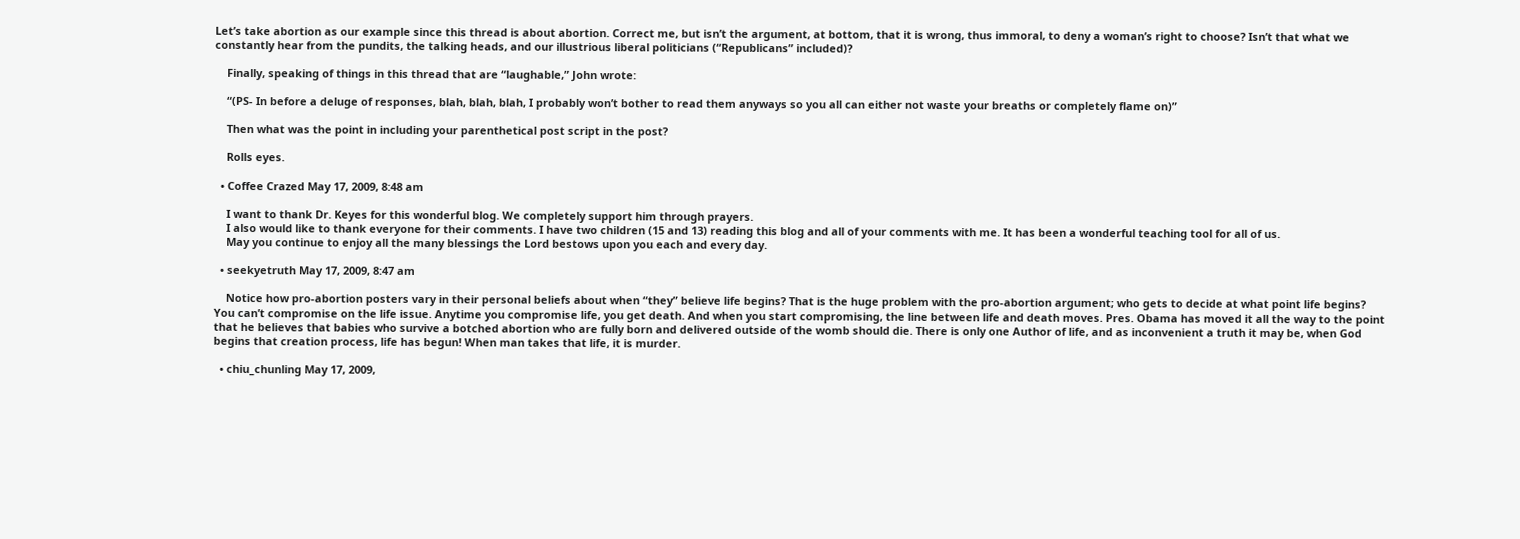Let’s take abortion as our example since this thread is about abortion. Correct me, but isn’t the argument, at bottom, that it is wrong, thus immoral, to deny a woman’s right to choose? Isn’t that what we constantly hear from the pundits, the talking heads, and our illustrious liberal politicians (“Republicans” included)?

    Finally, speaking of things in this thread that are “laughable,” John wrote:

    “(PS- In before a deluge of responses, blah, blah, blah, I probably won’t bother to read them anyways so you all can either not waste your breaths or completely flame on)”

    Then what was the point in including your parenthetical post script in the post?

    Rolls eyes.

  • Coffee Crazed May 17, 2009, 8:48 am

    I want to thank Dr. Keyes for this wonderful blog. We completely support him through prayers.
    I also would like to thank everyone for their comments. I have two children (15 and 13) reading this blog and all of your comments with me. It has been a wonderful teaching tool for all of us.
    May you continue to enjoy all the many blessings the Lord bestows upon you each and every day.

  • seekyetruth May 17, 2009, 8:47 am

    Notice how pro-abortion posters vary in their personal beliefs about when “they” believe life begins? That is the huge problem with the pro-abortion argument; who gets to decide at what point life begins? You can’t compromise on the life issue. Anytime you compromise life, you get death. And when you start compromising, the line between life and death moves. Pres. Obama has moved it all the way to the point that he believes that babies who survive a botched abortion who are fully born and delivered outside of the womb should die. There is only one Author of life, and as inconvenient a truth it may be, when God begins that creation process, life has begun! When man takes that life, it is murder.

  • chiu_chunling May 17, 2009,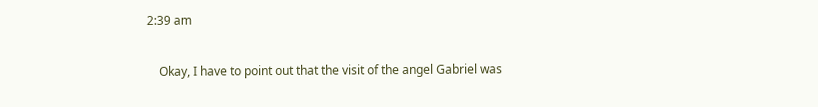2:39 am

    Okay, I have to point out that the visit of the angel Gabriel was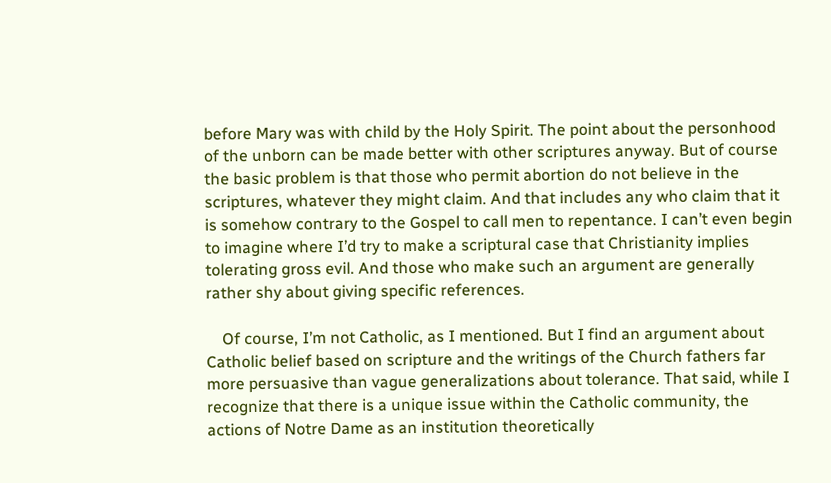before Mary was with child by the Holy Spirit. The point about the personhood of the unborn can be made better with other scriptures anyway. But of course the basic problem is that those who permit abortion do not believe in the scriptures, whatever they might claim. And that includes any who claim that it is somehow contrary to the Gospel to call men to repentance. I can’t even begin to imagine where I’d try to make a scriptural case that Christianity implies tolerating gross evil. And those who make such an argument are generally rather shy about giving specific references.

    Of course, I’m not Catholic, as I mentioned. But I find an argument about Catholic belief based on scripture and the writings of the Church fathers far more persuasive than vague generalizations about tolerance. That said, while I recognize that there is a unique issue within the Catholic community, the actions of Notre Dame as an institution theoretically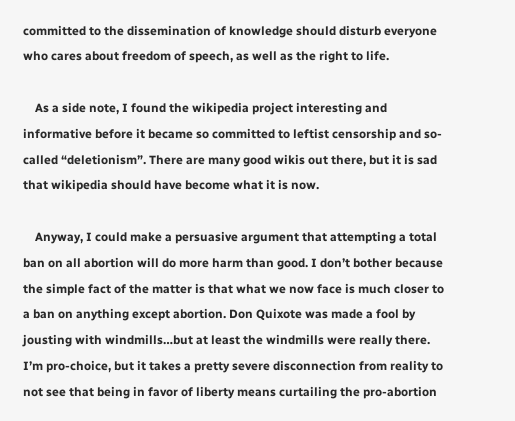committed to the dissemination of knowledge should disturb everyone who cares about freedom of speech, as well as the right to life.

    As a side note, I found the wikipedia project interesting and informative before it became so committed to leftist censorship and so-called “deletionism”. There are many good wikis out there, but it is sad that wikipedia should have become what it is now.

    Anyway, I could make a persuasive argument that attempting a total ban on all abortion will do more harm than good. I don’t bother because the simple fact of the matter is that what we now face is much closer to a ban on anything except abortion. Don Quixote was made a fool by jousting with windmills…but at least the windmills were really there. I’m pro-choice, but it takes a pretty severe disconnection from reality to not see that being in favor of liberty means curtailing the pro-abortion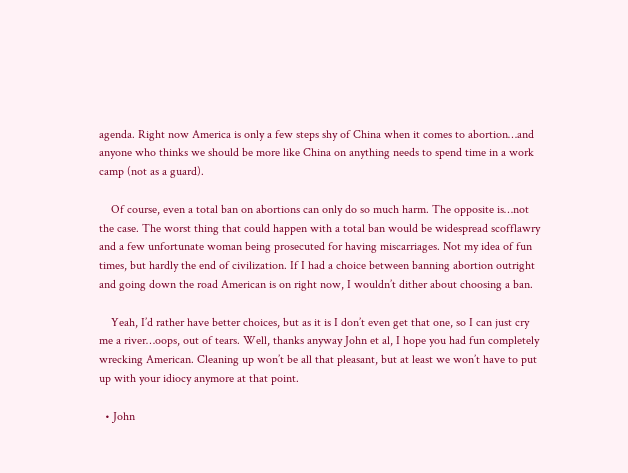agenda. Right now America is only a few steps shy of China when it comes to abortion…and anyone who thinks we should be more like China on anything needs to spend time in a work camp (not as a guard).

    Of course, even a total ban on abortions can only do so much harm. The opposite is…not the case. The worst thing that could happen with a total ban would be widespread scofflawry and a few unfortunate woman being prosecuted for having miscarriages. Not my idea of fun times, but hardly the end of civilization. If I had a choice between banning abortion outright and going down the road American is on right now, I wouldn’t dither about choosing a ban.

    Yeah, I’d rather have better choices, but as it is I don’t even get that one, so I can just cry me a river…oops, out of tears. Well, thanks anyway John et al, I hope you had fun completely wrecking American. Cleaning up won’t be all that pleasant, but at least we won’t have to put up with your idiocy anymore at that point.

  • John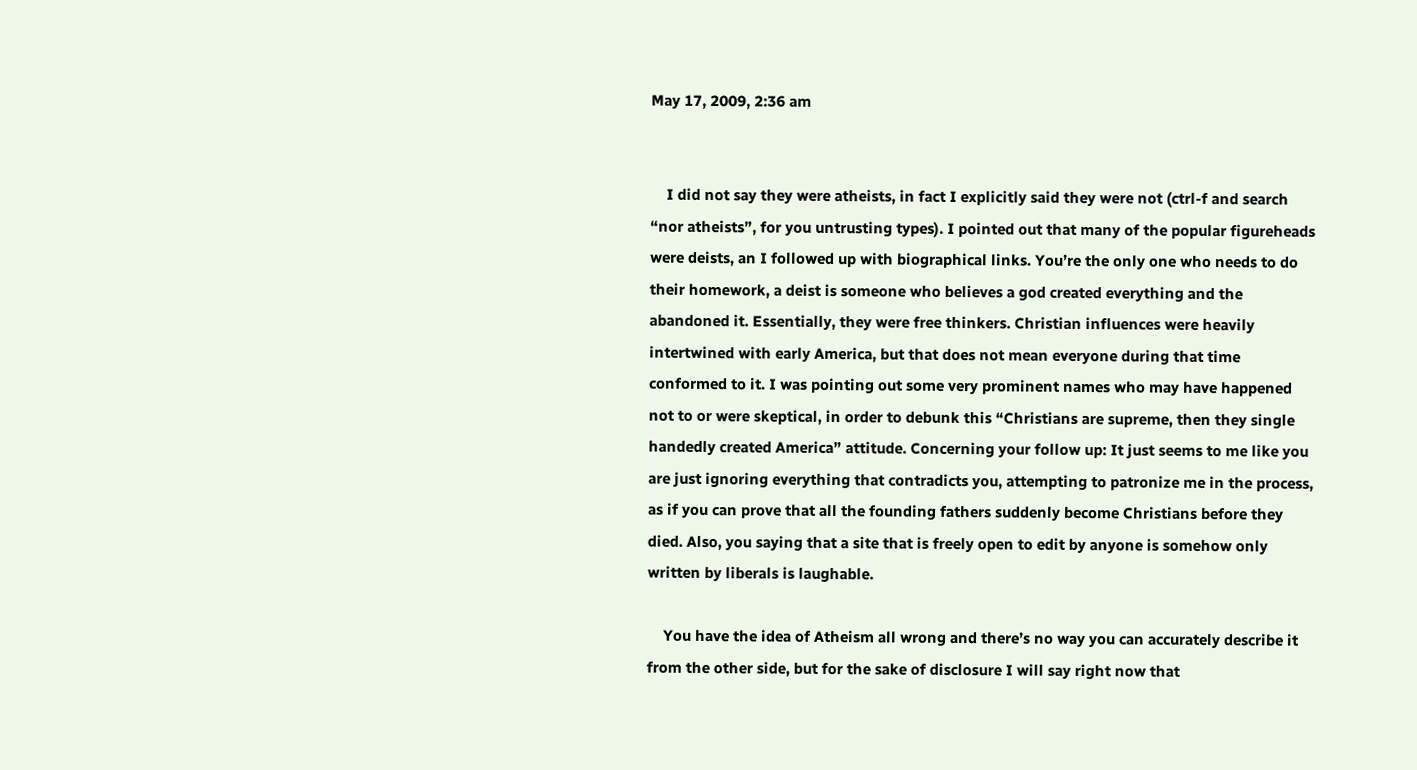May 17, 2009, 2:36 am


    I did not say they were atheists, in fact I explicitly said they were not (ctrl-f and search “nor atheists”, for you untrusting types). I pointed out that many of the popular figureheads were deists, an I followed up with biographical links. You’re the only one who needs to do their homework, a deist is someone who believes a god created everything and the abandoned it. Essentially, they were free thinkers. Christian influences were heavily intertwined with early America, but that does not mean everyone during that time conformed to it. I was pointing out some very prominent names who may have happened not to or were skeptical, in order to debunk this “Christians are supreme, then they single handedly created America” attitude. Concerning your follow up: It just seems to me like you are just ignoring everything that contradicts you, attempting to patronize me in the process, as if you can prove that all the founding fathers suddenly become Christians before they died. Also, you saying that a site that is freely open to edit by anyone is somehow only written by liberals is laughable.

    You have the idea of Atheism all wrong and there’s no way you can accurately describe it from the other side, but for the sake of disclosure I will say right now that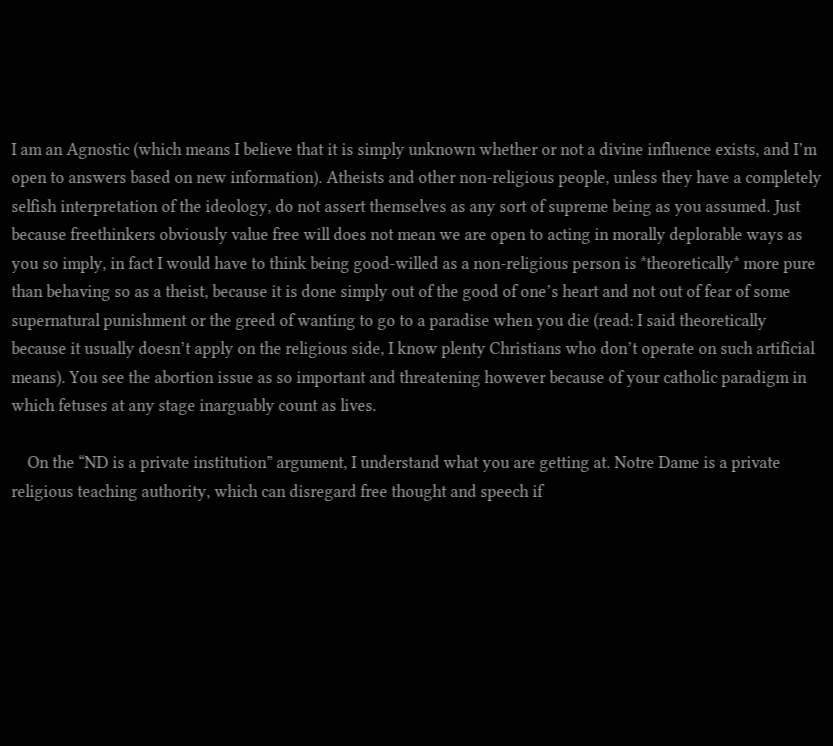I am an Agnostic (which means I believe that it is simply unknown whether or not a divine influence exists, and I’m open to answers based on new information). Atheists and other non-religious people, unless they have a completely selfish interpretation of the ideology, do not assert themselves as any sort of supreme being as you assumed. Just because freethinkers obviously value free will does not mean we are open to acting in morally deplorable ways as you so imply, in fact I would have to think being good-willed as a non-religious person is *theoretically* more pure than behaving so as a theist, because it is done simply out of the good of one’s heart and not out of fear of some supernatural punishment or the greed of wanting to go to a paradise when you die (read: I said theoretically because it usually doesn’t apply on the religious side, I know plenty Christians who don’t operate on such artificial means). You see the abortion issue as so important and threatening however because of your catholic paradigm in which fetuses at any stage inarguably count as lives.

    On the “ND is a private institution” argument, I understand what you are getting at. Notre Dame is a private religious teaching authority, which can disregard free thought and speech if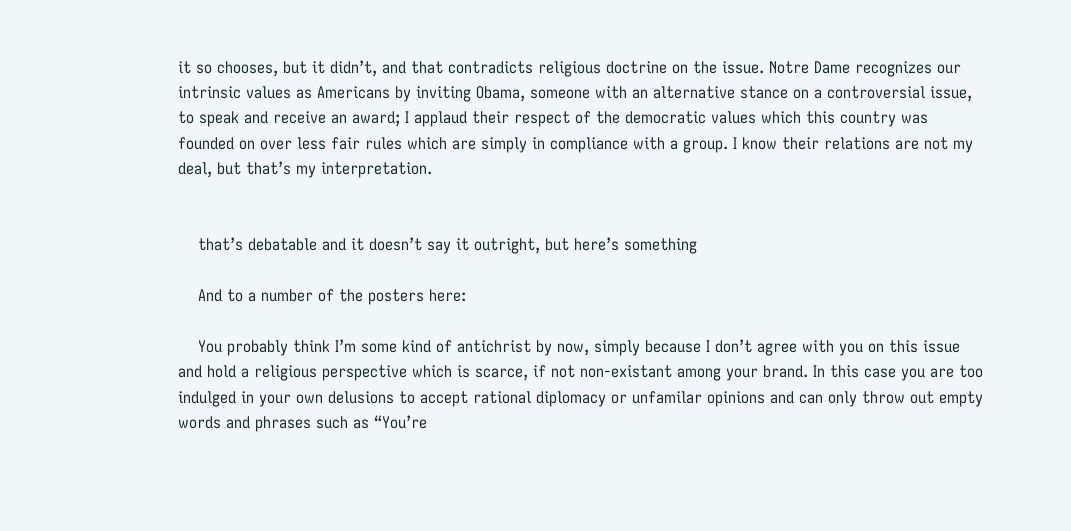it so chooses, but it didn’t, and that contradicts religious doctrine on the issue. Notre Dame recognizes our intrinsic values as Americans by inviting Obama, someone with an alternative stance on a controversial issue, to speak and receive an award; I applaud their respect of the democratic values which this country was founded on over less fair rules which are simply in compliance with a group. I know their relations are not my deal, but that’s my interpretation.


    that’s debatable and it doesn’t say it outright, but here’s something

    And to a number of the posters here:

    You probably think I’m some kind of antichrist by now, simply because I don’t agree with you on this issue and hold a religious perspective which is scarce, if not non-existant among your brand. In this case you are too indulged in your own delusions to accept rational diplomacy or unfamilar opinions and can only throw out empty words and phrases such as “You’re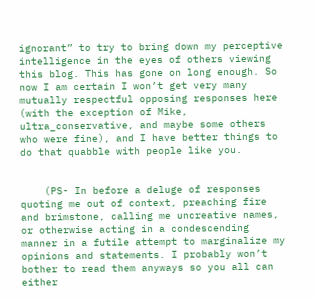ignorant” to try to bring down my perceptive intelligence in the eyes of others viewing this blog. This has gone on long enough. So now I am certain I won’t get very many mutually respectful opposing responses here (with the exception of Mike, ultra_conservative, and maybe some others who were fine), and I have better things to do that quabble with people like you.


    (PS- In before a deluge of responses quoting me out of context, preaching fire and brimstone, calling me uncreative names, or otherwise acting in a condescending manner in a futile attempt to marginalize my opinions and statements. I probably won’t bother to read them anyways so you all can either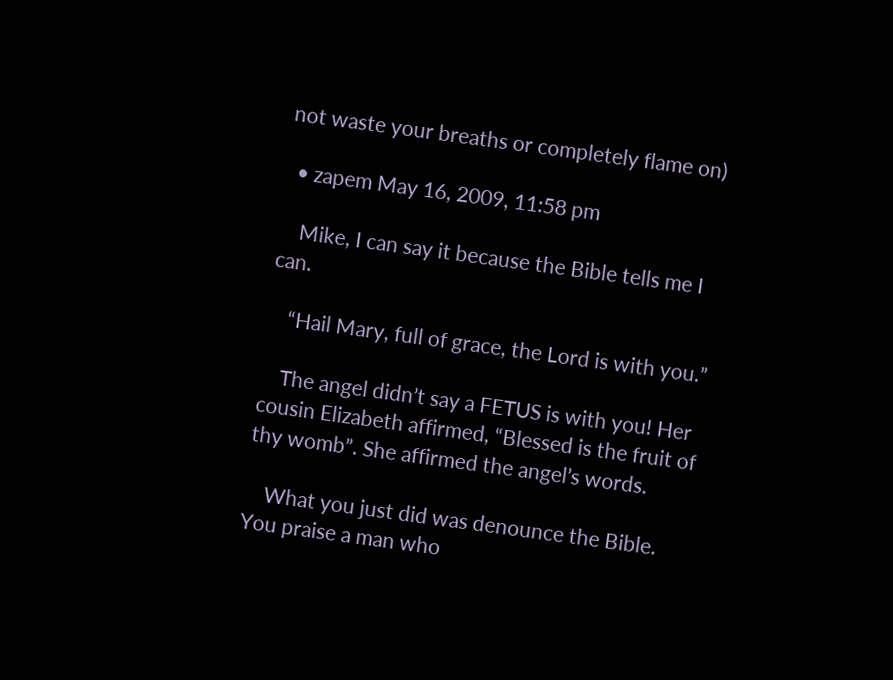not waste your breaths or completely flame on)

  • zapem May 16, 2009, 11:58 pm

    Mike, I can say it because the Bible tells me I can.

    “Hail Mary, full of grace, the Lord is with you.”

    The angel didn’t say a FETUS is with you! Her cousin Elizabeth affirmed, “Blessed is the fruit of thy womb”. She affirmed the angel’s words.

    What you just did was denounce the Bible. You praise a man who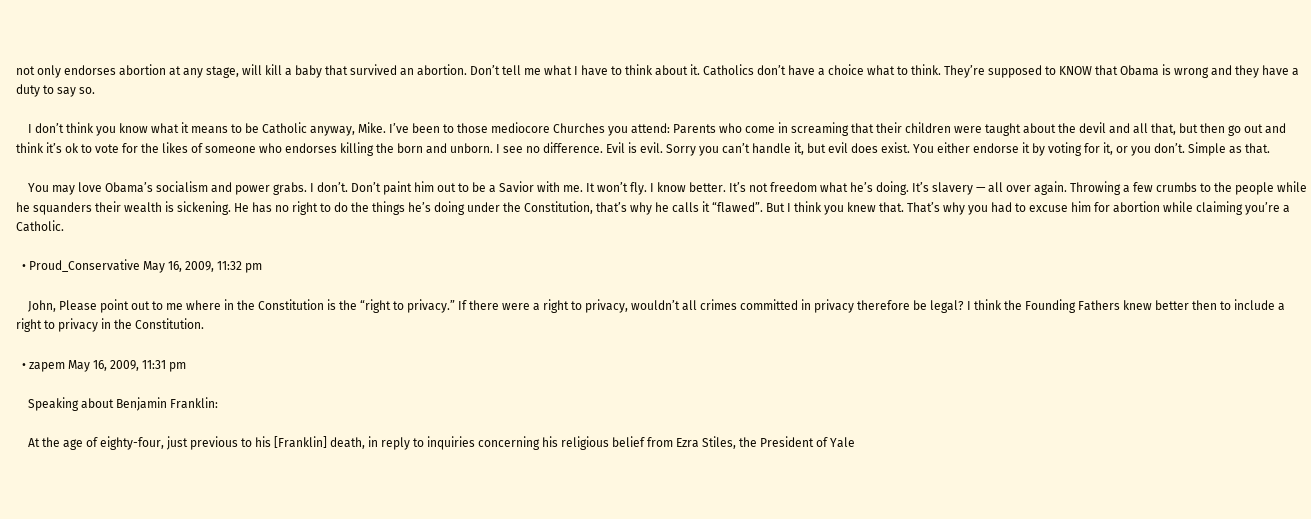not only endorses abortion at any stage, will kill a baby that survived an abortion. Don’t tell me what I have to think about it. Catholics don’t have a choice what to think. They’re supposed to KNOW that Obama is wrong and they have a duty to say so.

    I don’t think you know what it means to be Catholic anyway, Mike. I’ve been to those mediocore Churches you attend: Parents who come in screaming that their children were taught about the devil and all that, but then go out and think it’s ok to vote for the likes of someone who endorses killing the born and unborn. I see no difference. Evil is evil. Sorry you can’t handle it, but evil does exist. You either endorse it by voting for it, or you don’t. Simple as that.

    You may love Obama’s socialism and power grabs. I don’t. Don’t paint him out to be a Savior with me. It won’t fly. I know better. It’s not freedom what he’s doing. It’s slavery — all over again. Throwing a few crumbs to the people while he squanders their wealth is sickening. He has no right to do the things he’s doing under the Constitution, that’s why he calls it “flawed”. But I think you knew that. That’s why you had to excuse him for abortion while claiming you’re a Catholic.

  • Proud_Conservative May 16, 2009, 11:32 pm

    John, Please point out to me where in the Constitution is the “right to privacy.” If there were a right to privacy, wouldn’t all crimes committed in privacy therefore be legal? I think the Founding Fathers knew better then to include a right to privacy in the Constitution.

  • zapem May 16, 2009, 11:31 pm

    Speaking about Benjamin Franklin:

    At the age of eighty-four, just previous to his [Franklin] death, in reply to inquiries concerning his religious belief from Ezra Stiles, the President of Yale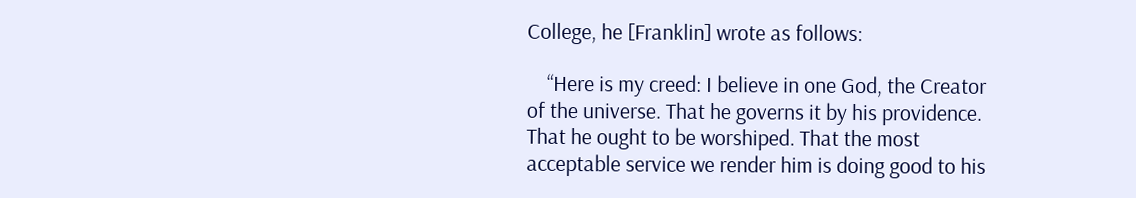College, he [Franklin] wrote as follows:

    “Here is my creed: I believe in one God, the Creator of the universe. That he governs it by his providence. That he ought to be worshiped. That the most acceptable service we render him is doing good to his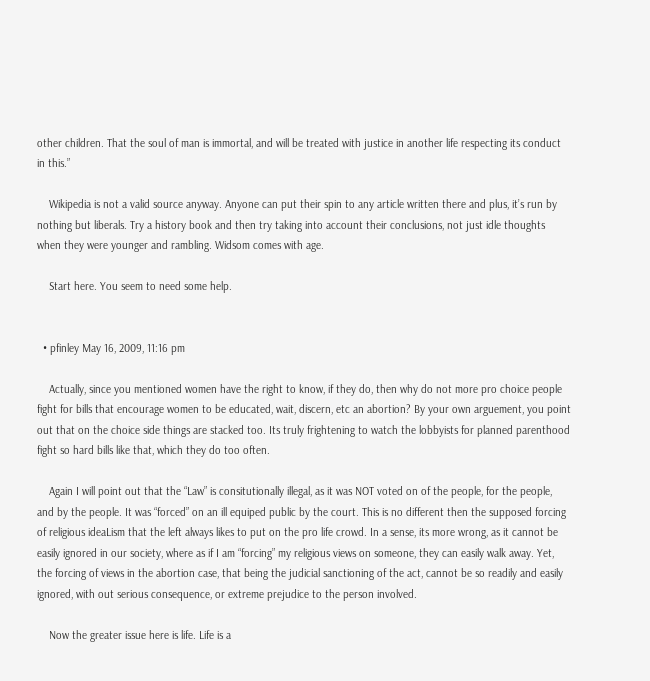other children. That the soul of man is immortal, and will be treated with justice in another life respecting its conduct in this.”

    Wikipedia is not a valid source anyway. Anyone can put their spin to any article written there and plus, it’s run by nothing but liberals. Try a history book and then try taking into account their conclusions, not just idle thoughts when they were younger and rambling. Widsom comes with age.

    Start here. You seem to need some help.


  • pfinley May 16, 2009, 11:16 pm

    Actually, since you mentioned women have the right to know, if they do, then why do not more pro choice people fight for bills that encourage women to be educated, wait, discern, etc an abortion? By your own arguement, you point out that on the choice side things are stacked too. Its truly frightening to watch the lobbyists for planned parenthood fight so hard bills like that, which they do too often.

    Again I will point out that the “Law” is consitutionally illegal, as it was NOT voted on of the people, for the people, and by the people. It was “forced” on an ill equiped public by the court. This is no different then the supposed forcing of religious ideaLism that the left always likes to put on the pro life crowd. In a sense, its more wrong, as it cannot be easily ignored in our society, where as if I am “forcing” my religious views on someone, they can easily walk away. Yet, the forcing of views in the abortion case, that being the judicial sanctioning of the act, cannot be so readily and easily ignored, with out serious consequence, or extreme prejudice to the person involved.

    Now the greater issue here is life. Life is a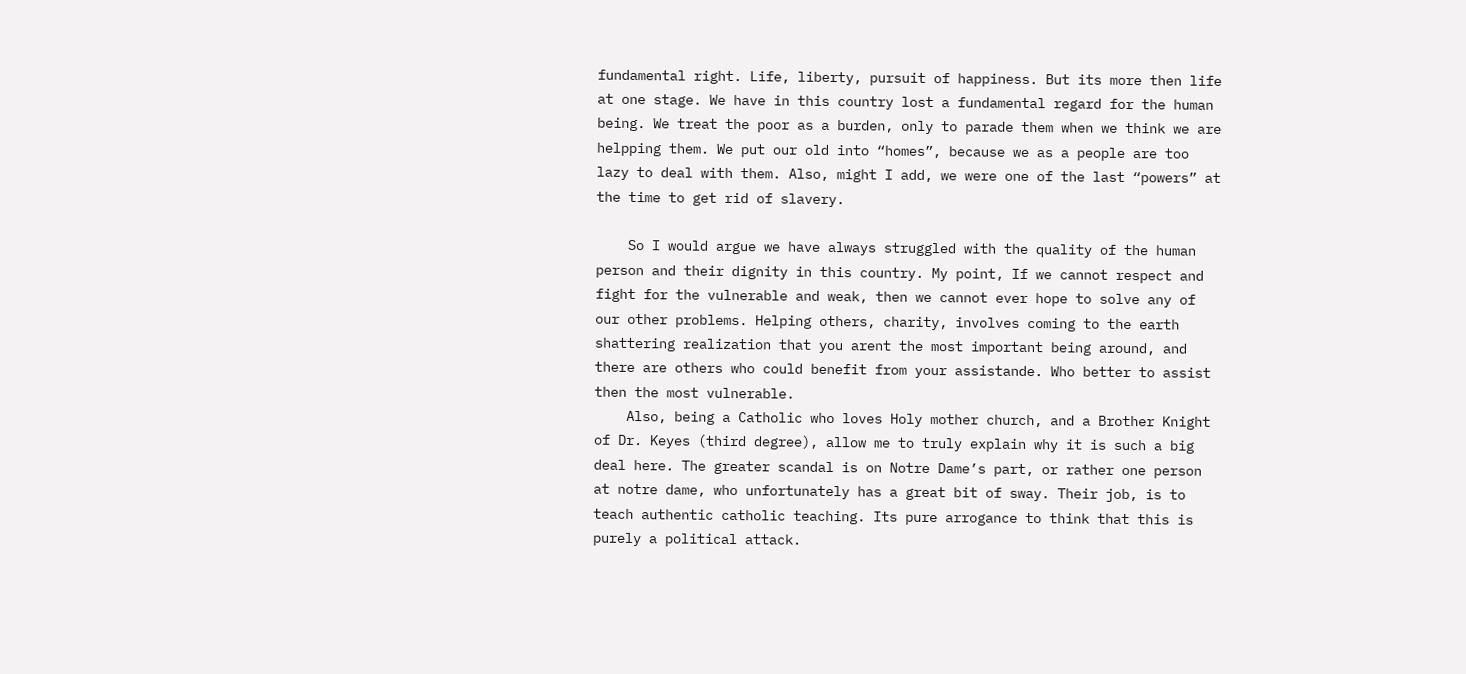fundamental right. Life, liberty, pursuit of happiness. But its more then life at one stage. We have in this country lost a fundamental regard for the human being. We treat the poor as a burden, only to parade them when we think we are helpping them. We put our old into “homes”, because we as a people are too lazy to deal with them. Also, might I add, we were one of the last “powers” at the time to get rid of slavery.

    So I would argue we have always struggled with the quality of the human person and their dignity in this country. My point, If we cannot respect and fight for the vulnerable and weak, then we cannot ever hope to solve any of our other problems. Helping others, charity, involves coming to the earth shattering realization that you arent the most important being around, and there are others who could benefit from your assistande. Who better to assist then the most vulnerable.
    Also, being a Catholic who loves Holy mother church, and a Brother Knight of Dr. Keyes (third degree), allow me to truly explain why it is such a big deal here. The greater scandal is on Notre Dame’s part, or rather one person at notre dame, who unfortunately has a great bit of sway. Their job, is to teach authentic catholic teaching. Its pure arrogance to think that this is purely a political attack.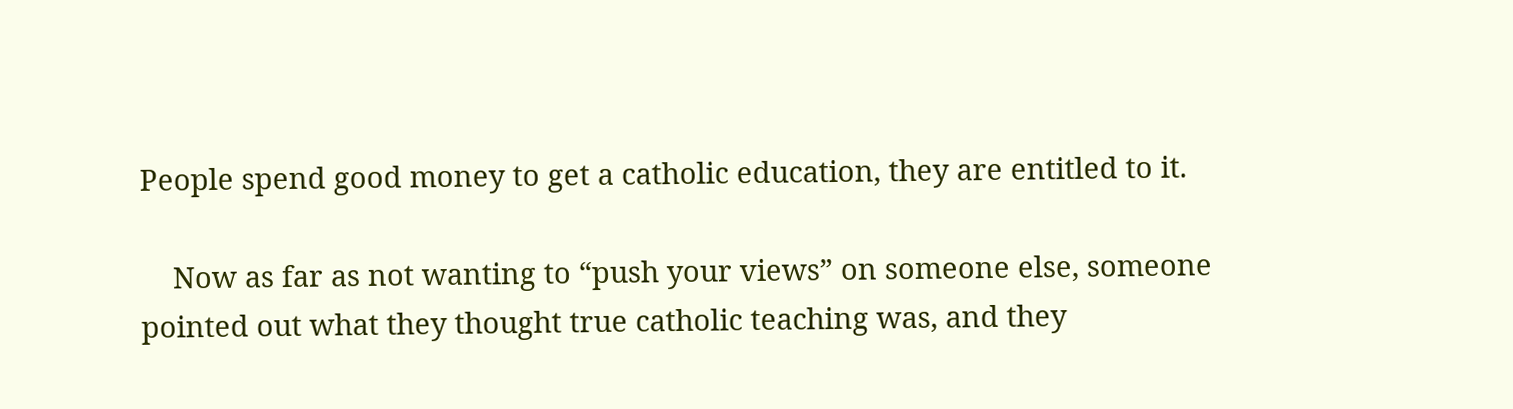People spend good money to get a catholic education, they are entitled to it.

    Now as far as not wanting to “push your views” on someone else, someone pointed out what they thought true catholic teaching was, and they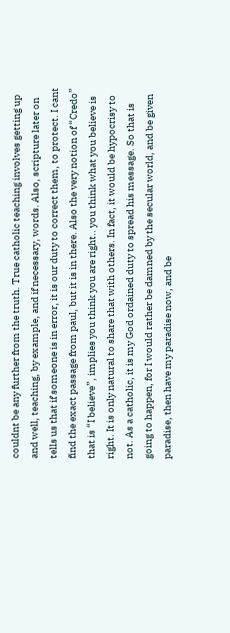couldnt be any further from the truth. True catholic teaching involves getting up and well, teaching, by example, and if necessary, words. Also, scripture later on tells us that if someone is in error, it is our duty to correct them, to protect. I cant find the exact passage from paul, but it is in there. Also the very notion of “Credo” that is “I believe”, implies you think you are right.. you think what you believe is right. It is only natural to share that with others. In fact, it would be hypocrisy to not. As a catholic, it is my God ordained duty to spread his message. So that is going to happen, for I would rather be damned by the secular world, and be given paradise, then have my paradise now, and be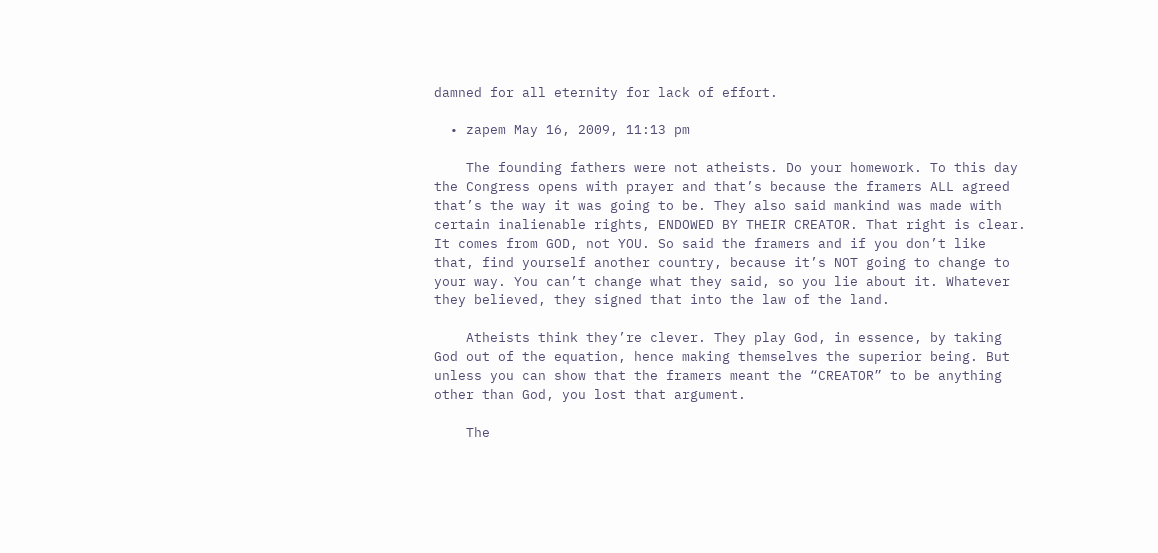damned for all eternity for lack of effort.

  • zapem May 16, 2009, 11:13 pm

    The founding fathers were not atheists. Do your homework. To this day the Congress opens with prayer and that’s because the framers ALL agreed that’s the way it was going to be. They also said mankind was made with certain inalienable rights, ENDOWED BY THEIR CREATOR. That right is clear. It comes from GOD, not YOU. So said the framers and if you don’t like that, find yourself another country, because it’s NOT going to change to your way. You can’t change what they said, so you lie about it. Whatever they believed, they signed that into the law of the land.

    Atheists think they’re clever. They play God, in essence, by taking God out of the equation, hence making themselves the superior being. But unless you can show that the framers meant the “CREATOR” to be anything other than God, you lost that argument.

    The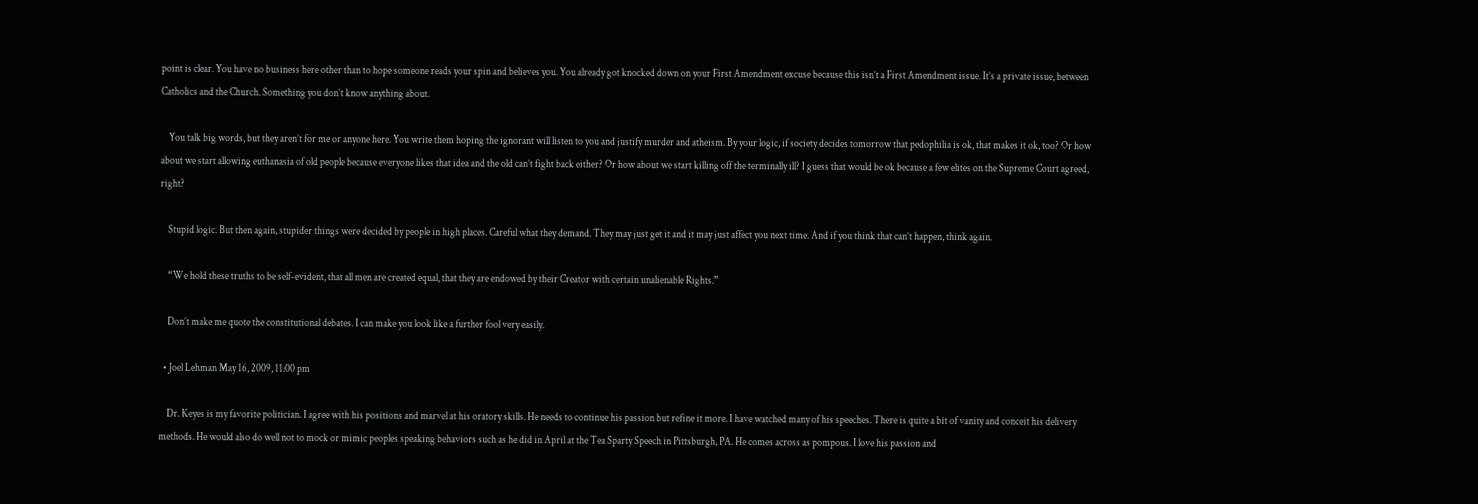point is clear. You have no business here other than to hope someone reads your spin and believes you. You already got knocked down on your First Amendment excuse because this isn’t a First Amendment issue. It’s a private issue, between Catholics and the Church. Something you don’t know anything about.

    You talk big words, but they aren’t for me or anyone here. You write them hoping the ignorant will listen to you and justify murder and atheism. By your logic, if society decides tomorrow that pedophilia is ok, that makes it ok, too? Or how about we start allowing euthanasia of old people because everyone likes that idea and the old can’t fight back either? Or how about we start killing off the terminally ill? I guess that would be ok because a few elites on the Supreme Court agreed, right?

    Stupid logic. But then again, stupider things were decided by people in high places. Careful what they demand. They may just get it and it may just affect you next time. And if you think that can’t happen, think again.

    “We hold these truths to be self-evident, that all men are created equal, that they are endowed by their Creator with certain unalienable Rights.”

    Don’t make me quote the constitutional debates. I can make you look like a further fool very easily.

  • Joel Lehman May 16, 2009, 11:00 pm

    Dr. Keyes is my favorite politician. I agree with his positions and marvel at his oratory skills. He needs to continue his passion but refine it more. I have watched many of his speeches. There is quite a bit of vanity and conceit his delivery methods. He would also do well not to mock or mimic peoples speaking behaviors such as he did in April at the Tea Sparty Speech in Pittsburgh, PA. He comes across as pompous. I love his passion and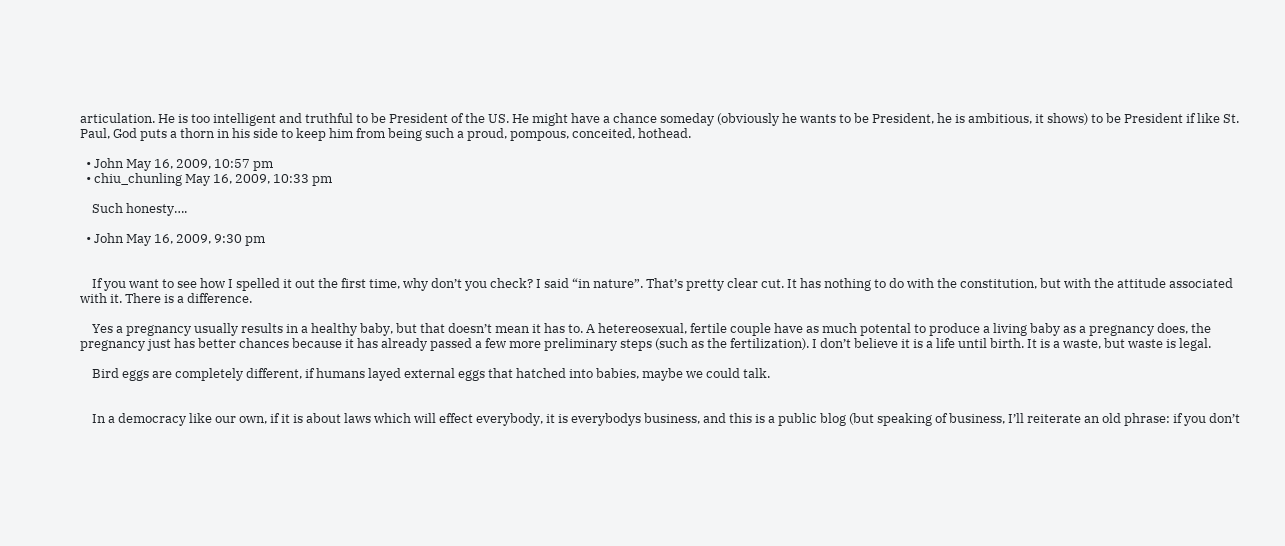articulation. He is too intelligent and truthful to be President of the US. He might have a chance someday (obviously he wants to be President, he is ambitious, it shows) to be President if like St. Paul, God puts a thorn in his side to keep him from being such a proud, pompous, conceited, hothead.

  • John May 16, 2009, 10:57 pm
  • chiu_chunling May 16, 2009, 10:33 pm

    Such honesty….

  • John May 16, 2009, 9:30 pm


    If you want to see how I spelled it out the first time, why don’t you check? I said “in nature”. That’s pretty clear cut. It has nothing to do with the constitution, but with the attitude associated with it. There is a difference.

    Yes a pregnancy usually results in a healthy baby, but that doesn’t mean it has to. A hetereosexual, fertile couple have as much potental to produce a living baby as a pregnancy does, the pregnancy just has better chances because it has already passed a few more preliminary steps (such as the fertilization). I don’t believe it is a life until birth. It is a waste, but waste is legal.

    Bird eggs are completely different, if humans layed external eggs that hatched into babies, maybe we could talk.


    In a democracy like our own, if it is about laws which will effect everybody, it is everybodys business, and this is a public blog (but speaking of business, I’ll reiterate an old phrase: if you don’t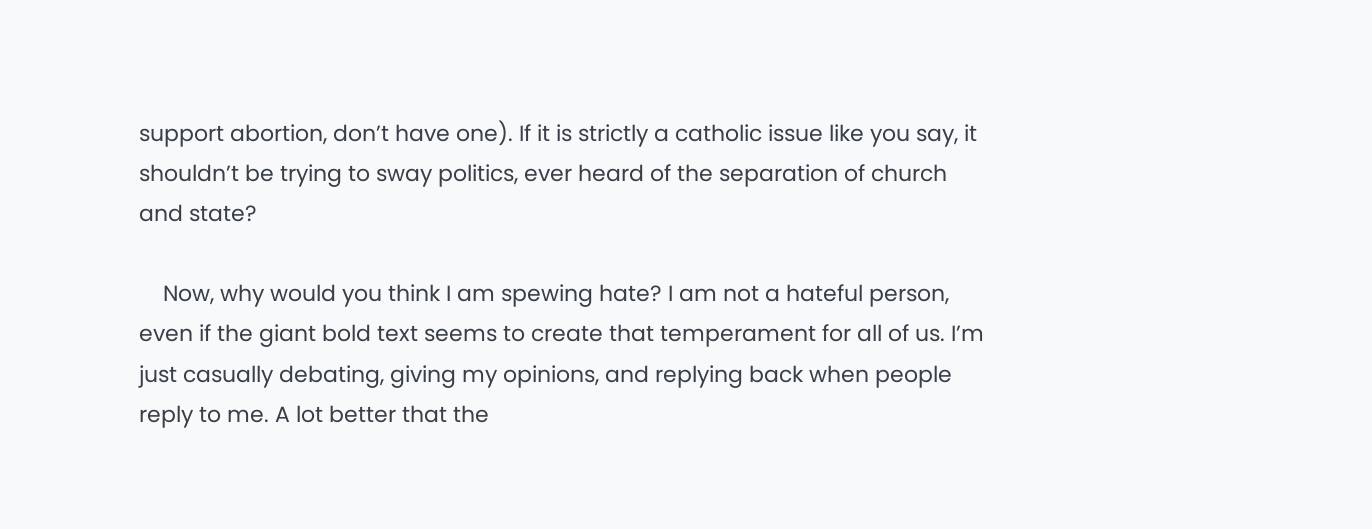support abortion, don’t have one). If it is strictly a catholic issue like you say, it shouldn’t be trying to sway politics, ever heard of the separation of church and state?

    Now, why would you think I am spewing hate? I am not a hateful person, even if the giant bold text seems to create that temperament for all of us. I’m just casually debating, giving my opinions, and replying back when people reply to me. A lot better that the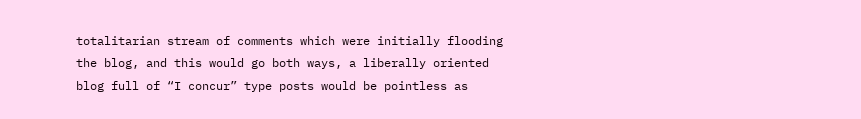totalitarian stream of comments which were initially flooding the blog, and this would go both ways, a liberally oriented blog full of “I concur” type posts would be pointless as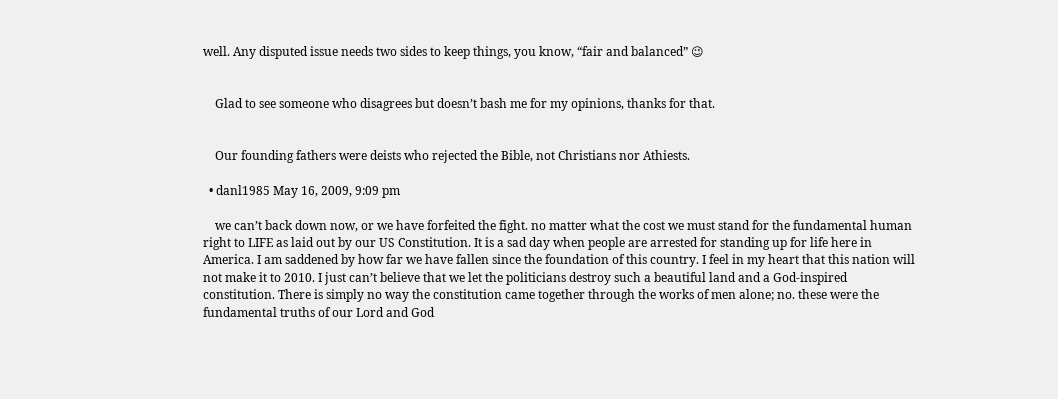well. Any disputed issue needs two sides to keep things, you know, “fair and balanced” 😉


    Glad to see someone who disagrees but doesn’t bash me for my opinions, thanks for that.


    Our founding fathers were deists who rejected the Bible, not Christians nor Athiests.

  • danl1985 May 16, 2009, 9:09 pm

    we can’t back down now, or we have forfeited the fight. no matter what the cost we must stand for the fundamental human right to LIFE as laid out by our US Constitution. It is a sad day when people are arrested for standing up for life here in America. I am saddened by how far we have fallen since the foundation of this country. I feel in my heart that this nation will not make it to 2010. I just can’t believe that we let the politicians destroy such a beautiful land and a God-inspired constitution. There is simply no way the constitution came together through the works of men alone; no. these were the fundamental truths of our Lord and God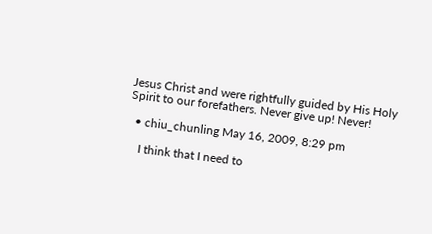Jesus Christ and were rightfully guided by His Holy Spirit to our forefathers. Never give up! Never!

  • chiu_chunling May 16, 2009, 8:29 pm

    I think that I need to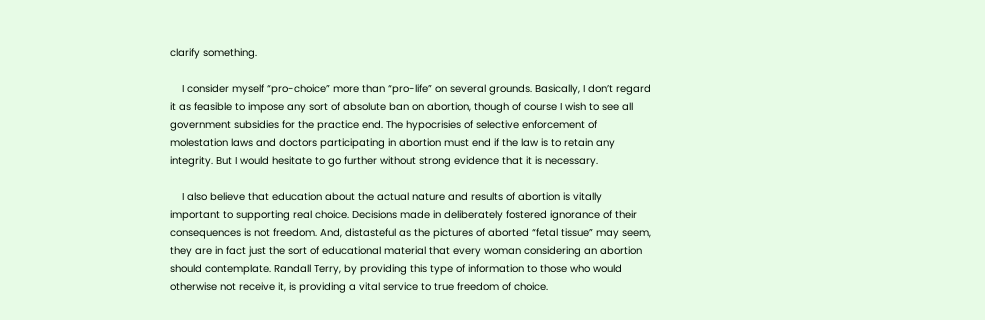clarify something.

    I consider myself “pro-choice” more than “pro-life” on several grounds. Basically, I don’t regard it as feasible to impose any sort of absolute ban on abortion, though of course I wish to see all government subsidies for the practice end. The hypocrisies of selective enforcement of molestation laws and doctors participating in abortion must end if the law is to retain any integrity. But I would hesitate to go further without strong evidence that it is necessary.

    I also believe that education about the actual nature and results of abortion is vitally important to supporting real choice. Decisions made in deliberately fostered ignorance of their consequences is not freedom. And, distasteful as the pictures of aborted “fetal tissue” may seem, they are in fact just the sort of educational material that every woman considering an abortion should contemplate. Randall Terry, by providing this type of information to those who would otherwise not receive it, is providing a vital service to true freedom of choice.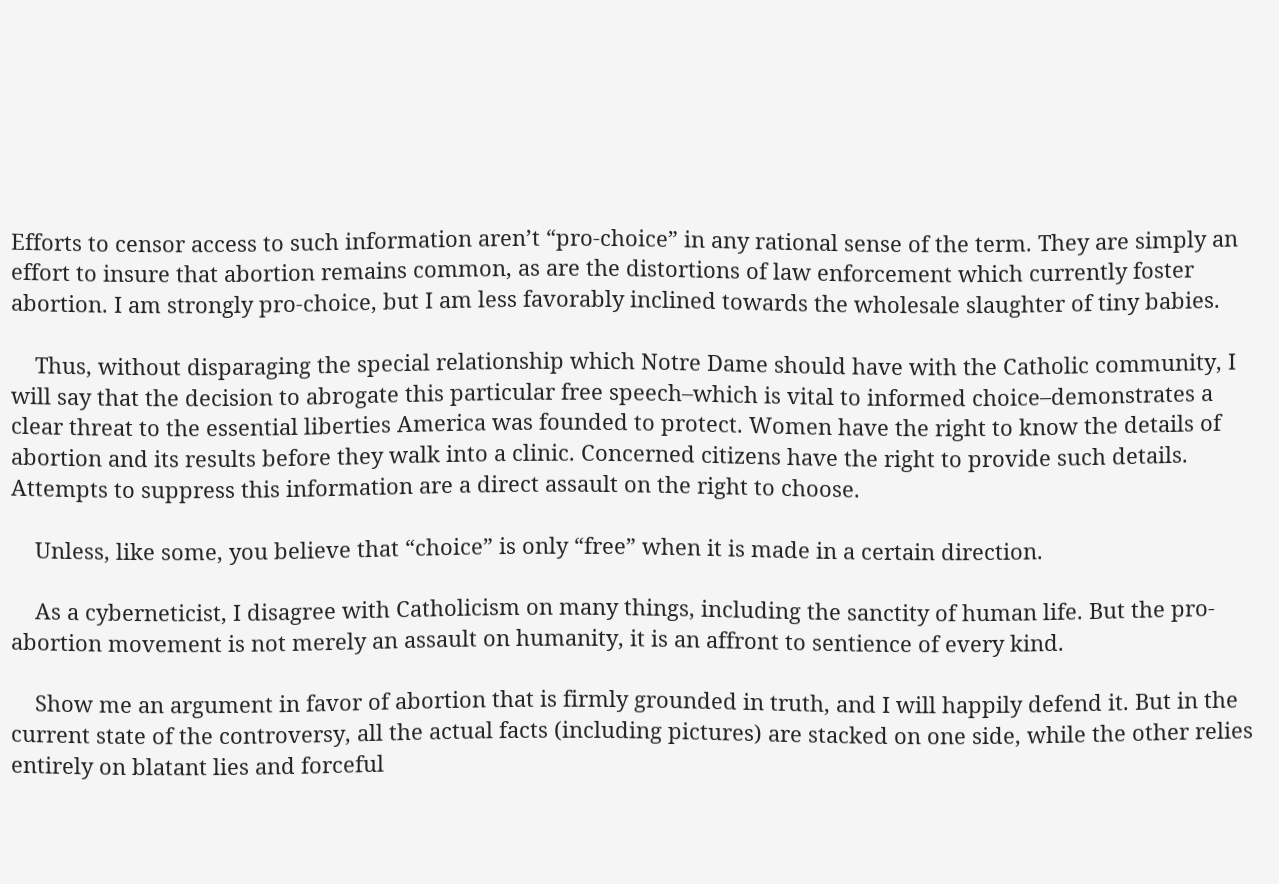Efforts to censor access to such information aren’t “pro-choice” in any rational sense of the term. They are simply an effort to insure that abortion remains common, as are the distortions of law enforcement which currently foster abortion. I am strongly pro-choice, but I am less favorably inclined towards the wholesale slaughter of tiny babies.

    Thus, without disparaging the special relationship which Notre Dame should have with the Catholic community, I will say that the decision to abrogate this particular free speech–which is vital to informed choice–demonstrates a clear threat to the essential liberties America was founded to protect. Women have the right to know the details of abortion and its results before they walk into a clinic. Concerned citizens have the right to provide such details. Attempts to suppress this information are a direct assault on the right to choose.

    Unless, like some, you believe that “choice” is only “free” when it is made in a certain direction.

    As a cyberneticist, I disagree with Catholicism on many things, including the sanctity of human life. But the pro-abortion movement is not merely an assault on humanity, it is an affront to sentience of every kind.

    Show me an argument in favor of abortion that is firmly grounded in truth, and I will happily defend it. But in the current state of the controversy, all the actual facts (including pictures) are stacked on one side, while the other relies entirely on blatant lies and forceful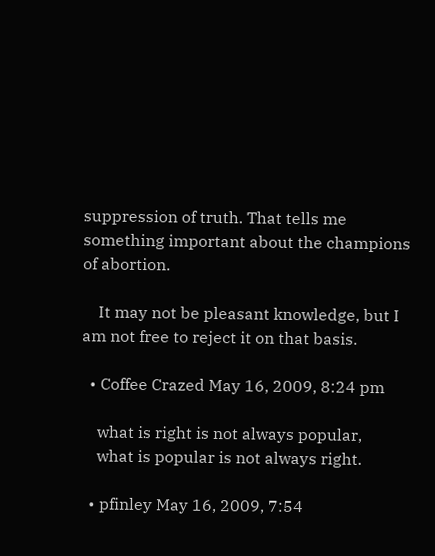suppression of truth. That tells me something important about the champions of abortion.

    It may not be pleasant knowledge, but I am not free to reject it on that basis.

  • Coffee Crazed May 16, 2009, 8:24 pm

    what is right is not always popular,
    what is popular is not always right.

  • pfinley May 16, 2009, 7:54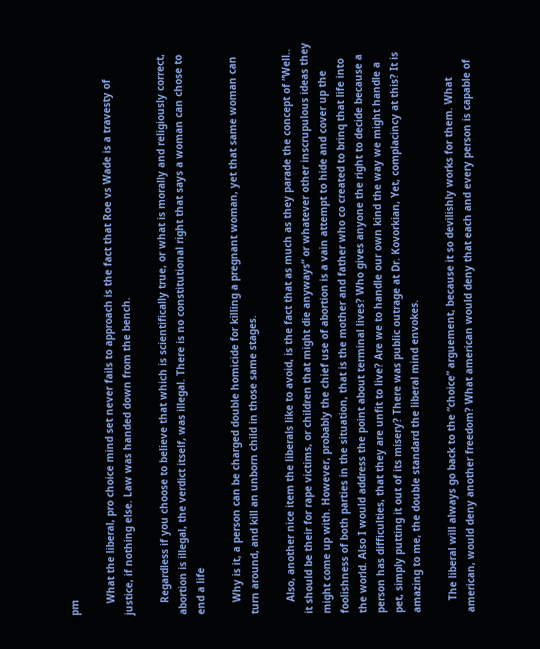pm

    What the liberal, pro choice mind set never fails to approach is the fact that Roe vs Wade is a travesty of justice, if nothing else. Law was handed down from the bench.

    Regardless if you choose to believe that which is scientifically true, or what is morally and religiously correct, abortion is illegal, the verdict itself, was illegal. There is no constitutional right that says a woman can chose to end a life

    Why is it, a person can be charged double homicide for killing a pregnant woman, yet that same woman can turn around, and kill an unborn child in those same stages.

    Also, another nice item the liberals like to avoid, is the fact that as much as they parade the concept of “Well.. it should be their for rape victims, or children that might die anyways” or whatever other inscrupulous ideas they might come up with. However, probably the chief use of abortion is a vain attempt to hide and cover up the foolishness of both parties in the situation, that is the mother and father who co created to brinq that life into the world. Also I would address the point about terminal lives? Who gives anyone the right to decide because a person has difficulties, that they are unfit to live? Are we to handle our own kind the way we might handle a pet, simply putting it out of its misery? There was public outrage at Dr. Kovorkian, Yet, complacincy at this? It is amazing to me, the double standard the liberal mind envokes.

    The liberal will always go back to the “choice” arguement, because it so devilishly works for them. What american, would deny another freedom? What american would deny that each and every person is capable of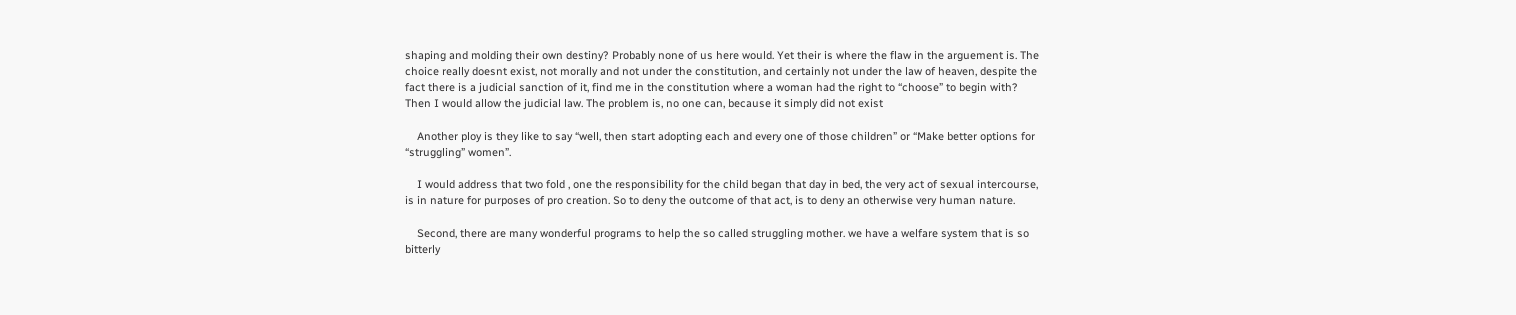shaping and molding their own destiny? Probably none of us here would. Yet their is where the flaw in the arguement is. The choice really doesnt exist, not morally and not under the constitution, and certainly not under the law of heaven, despite the fact there is a judicial sanction of it, find me in the constitution where a woman had the right to “choose” to begin with? Then I would allow the judicial law. The problem is, no one can, because it simply did not exist

    Another ploy is they like to say “well, then start adopting each and every one of those children” or “Make better options for “struggling” women”.

    I would address that two fold , one the responsibility for the child began that day in bed, the very act of sexual intercourse, is in nature for purposes of pro creation. So to deny the outcome of that act, is to deny an otherwise very human nature.

    Second, there are many wonderful programs to help the so called struggling mother. we have a welfare system that is so bitterly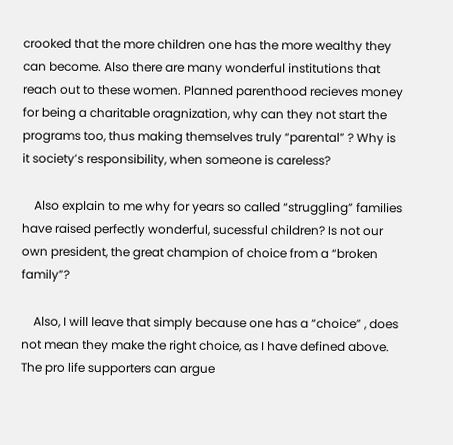crooked that the more children one has the more wealthy they can become. Also there are many wonderful institutions that reach out to these women. Planned parenthood recieves money for being a charitable oragnization, why can they not start the programs too, thus making themselves truly “parental” ? Why is it society’s responsibility, when someone is careless?

    Also explain to me why for years so called “struggling” families have raised perfectly wonderful, sucessful children? Is not our own president, the great champion of choice from a “broken family”?

    Also, I will leave that simply because one has a “choice” , does not mean they make the right choice, as I have defined above. The pro life supporters can argue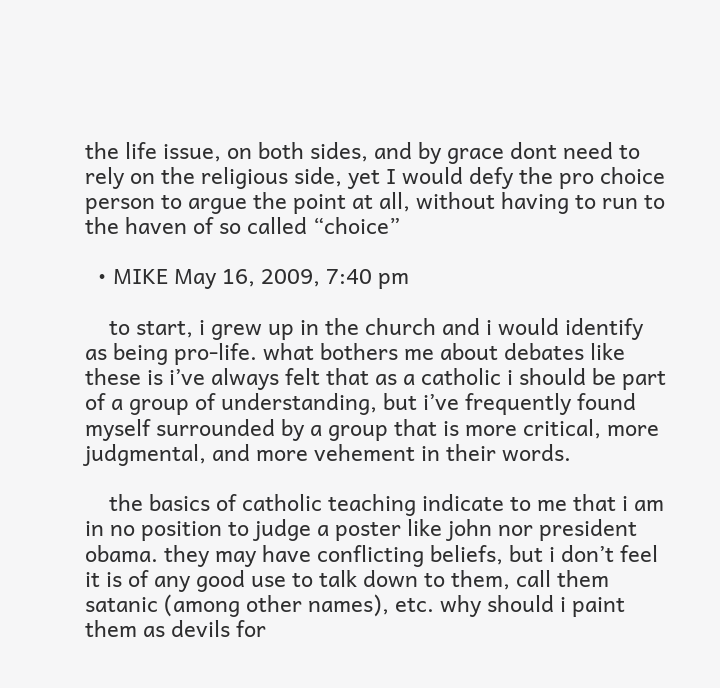the life issue, on both sides, and by grace dont need to rely on the religious side, yet I would defy the pro choice person to argue the point at all, without having to run to the haven of so called “choice”

  • MIKE May 16, 2009, 7:40 pm

    to start, i grew up in the church and i would identify as being pro-life. what bothers me about debates like these is i’ve always felt that as a catholic i should be part of a group of understanding, but i’ve frequently found myself surrounded by a group that is more critical, more judgmental, and more vehement in their words.

    the basics of catholic teaching indicate to me that i am in no position to judge a poster like john nor president obama. they may have conflicting beliefs, but i don’t feel it is of any good use to talk down to them, call them satanic (among other names), etc. why should i paint them as devils for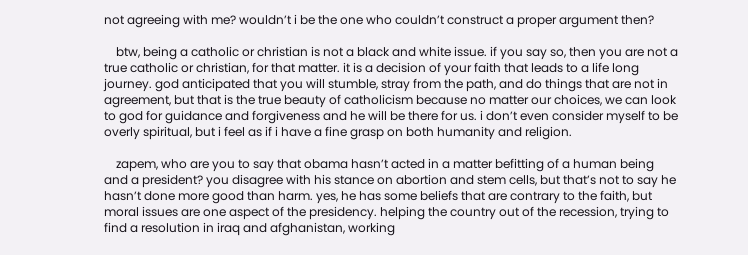not agreeing with me? wouldn’t i be the one who couldn’t construct a proper argument then?

    btw, being a catholic or christian is not a black and white issue. if you say so, then you are not a true catholic or christian, for that matter. it is a decision of your faith that leads to a life long journey. god anticipated that you will stumble, stray from the path, and do things that are not in agreement, but that is the true beauty of catholicism because no matter our choices, we can look to god for guidance and forgiveness and he will be there for us. i don’t even consider myself to be overly spiritual, but i feel as if i have a fine grasp on both humanity and religion.

    zapem, who are you to say that obama hasn’t acted in a matter befitting of a human being and a president? you disagree with his stance on abortion and stem cells, but that’s not to say he hasn’t done more good than harm. yes, he has some beliefs that are contrary to the faith, but moral issues are one aspect of the presidency. helping the country out of the recession, trying to find a resolution in iraq and afghanistan, working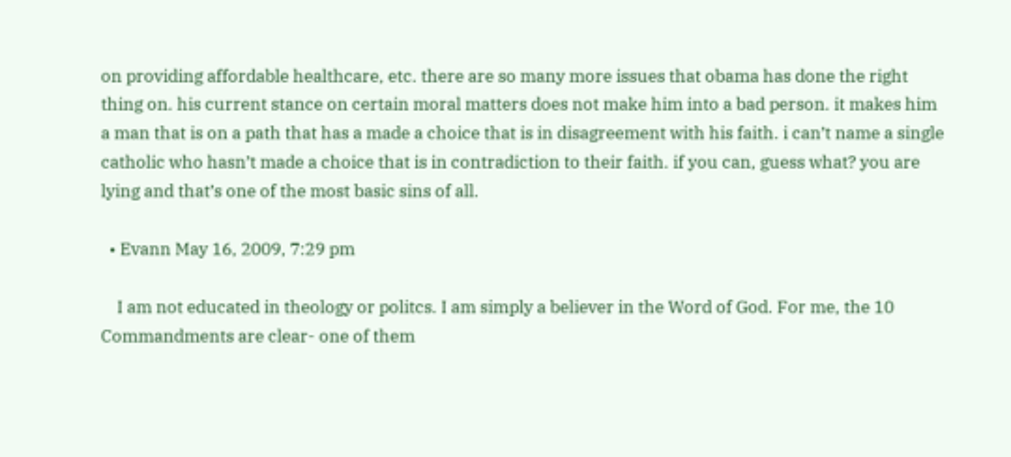on providing affordable healthcare, etc. there are so many more issues that obama has done the right thing on. his current stance on certain moral matters does not make him into a bad person. it makes him a man that is on a path that has a made a choice that is in disagreement with his faith. i can’t name a single catholic who hasn’t made a choice that is in contradiction to their faith. if you can, guess what? you are lying and that’s one of the most basic sins of all.

  • Evann May 16, 2009, 7:29 pm

    I am not educated in theology or politcs. I am simply a believer in the Word of God. For me, the 10 Commandments are clear- one of them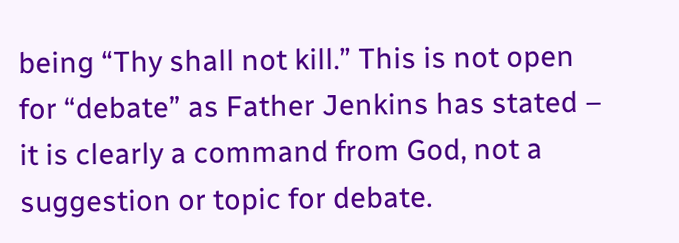being “Thy shall not kill.” This is not open for “debate” as Father Jenkins has stated – it is clearly a command from God, not a suggestion or topic for debate.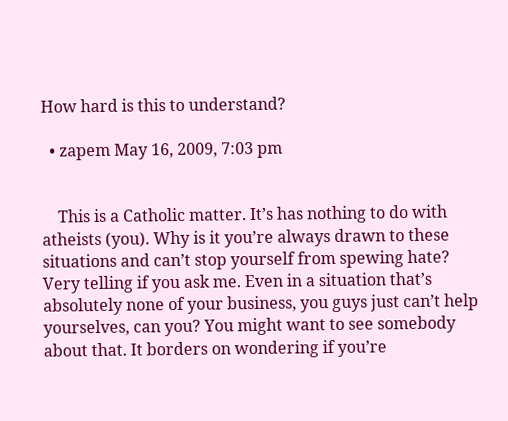How hard is this to understand?

  • zapem May 16, 2009, 7:03 pm


    This is a Catholic matter. It’s has nothing to do with atheists (you). Why is it you’re always drawn to these situations and can’t stop yourself from spewing hate? Very telling if you ask me. Even in a situation that’s absolutely none of your business, you guys just can’t help yourselves, can you? You might want to see somebody about that. It borders on wondering if you’re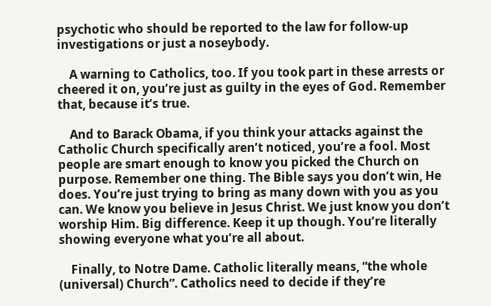psychotic who should be reported to the law for follow-up investigations or just a noseybody.

    A warning to Catholics, too. If you took part in these arrests or cheered it on, you’re just as guilty in the eyes of God. Remember that, because it’s true.

    And to Barack Obama, if you think your attacks against the Catholic Church specifically aren’t noticed, you’re a fool. Most people are smart enough to know you picked the Church on purpose. Remember one thing. The Bible says you don’t win, He does. You’re just trying to bring as many down with you as you can. We know you believe in Jesus Christ. We just know you don’t worship Him. Big difference. Keep it up though. You’re literally showing everyone what you’re all about.

    Finally, to Notre Dame. Catholic literally means, “the whole (universal) Church”. Catholics need to decide if they’re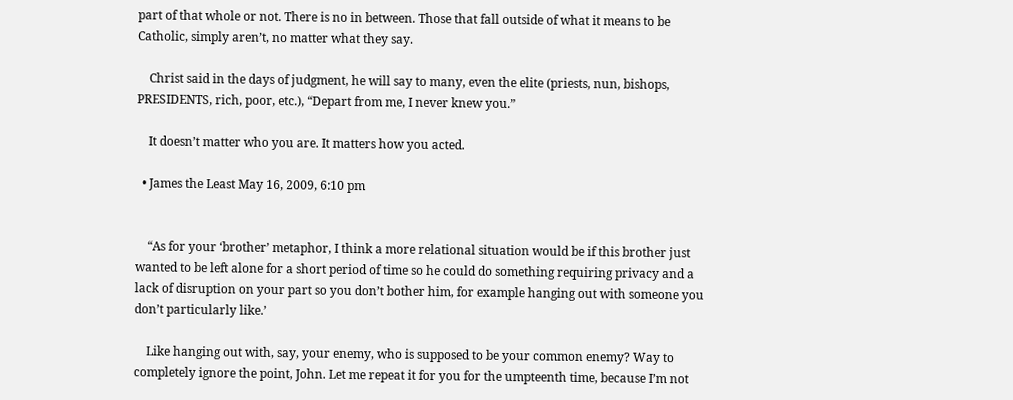part of that whole or not. There is no in between. Those that fall outside of what it means to be Catholic, simply aren’t, no matter what they say.

    Christ said in the days of judgment, he will say to many, even the elite (priests, nun, bishops, PRESIDENTS, rich, poor, etc.), “Depart from me, I never knew you.”

    It doesn’t matter who you are. It matters how you acted.

  • James the Least May 16, 2009, 6:10 pm


    “As for your ‘brother’ metaphor, I think a more relational situation would be if this brother just wanted to be left alone for a short period of time so he could do something requiring privacy and a lack of disruption on your part so you don’t bother him, for example hanging out with someone you don’t particularly like.’

    Like hanging out with, say, your enemy, who is supposed to be your common enemy? Way to completely ignore the point, John. Let me repeat it for you for the umpteenth time, because I’m not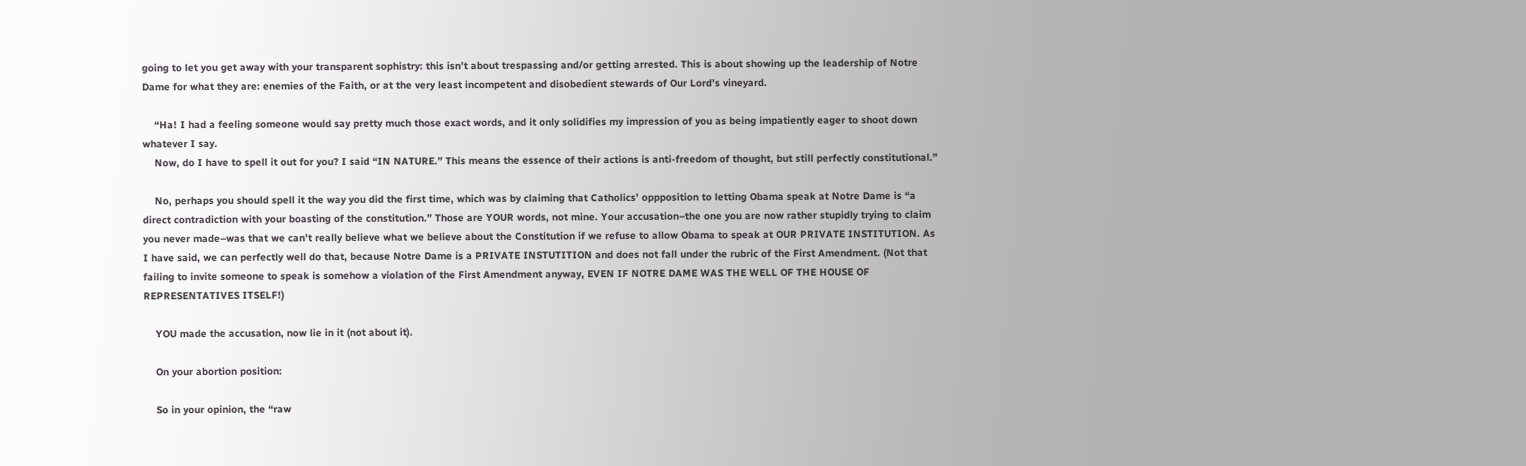going to let you get away with your transparent sophistry: this isn’t about trespassing and/or getting arrested. This is about showing up the leadership of Notre Dame for what they are: enemies of the Faith, or at the very least incompetent and disobedient stewards of Our Lord’s vineyard.

    “Ha! I had a feeling someone would say pretty much those exact words, and it only solidifies my impression of you as being impatiently eager to shoot down whatever I say.
    Now, do I have to spell it out for you? I said “IN NATURE.” This means the essence of their actions is anti-freedom of thought, but still perfectly constitutional.”

    No, perhaps you should spell it the way you did the first time, which was by claiming that Catholics’ oppposition to letting Obama speak at Notre Dame is “a direct contradiction with your boasting of the constitution.” Those are YOUR words, not mine. Your accusation–the one you are now rather stupidly trying to claim you never made–was that we can’t really believe what we believe about the Constitution if we refuse to allow Obama to speak at OUR PRIVATE INSTITUTION. As I have said, we can perfectly well do that, because Notre Dame is a PRIVATE INSTUTITION and does not fall under the rubric of the First Amendment. (Not that failing to invite someone to speak is somehow a violation of the First Amendment anyway, EVEN IF NOTRE DAME WAS THE WELL OF THE HOUSE OF REPRESENTATIVES ITSELF!)

    YOU made the accusation, now lie in it (not about it).

    On your abortion position:

    So in your opinion, the “raw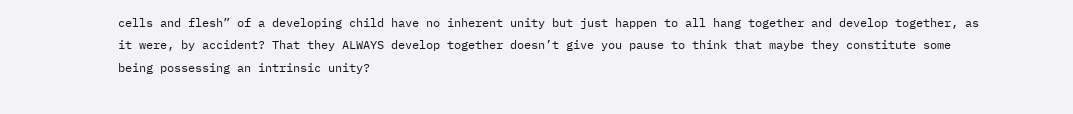cells and flesh” of a developing child have no inherent unity but just happen to all hang together and develop together, as it were, by accident? That they ALWAYS develop together doesn’t give you pause to think that maybe they constitute some being possessing an intrinsic unity?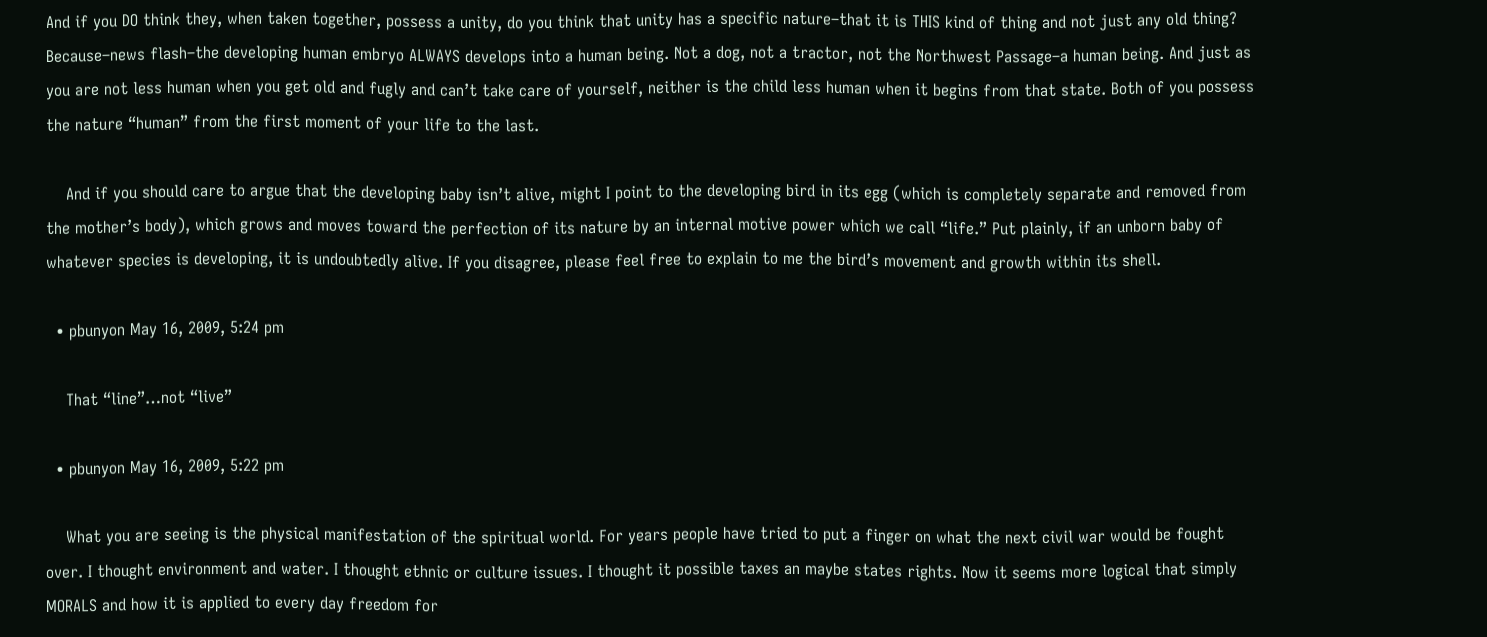And if you DO think they, when taken together, possess a unity, do you think that unity has a specific nature–that it is THIS kind of thing and not just any old thing? Because–news flash–the developing human embryo ALWAYS develops into a human being. Not a dog, not a tractor, not the Northwest Passage–a human being. And just as you are not less human when you get old and fugly and can’t take care of yourself, neither is the child less human when it begins from that state. Both of you possess the nature “human” from the first moment of your life to the last.

    And if you should care to argue that the developing baby isn’t alive, might I point to the developing bird in its egg (which is completely separate and removed from the mother’s body), which grows and moves toward the perfection of its nature by an internal motive power which we call “life.” Put plainly, if an unborn baby of whatever species is developing, it is undoubtedly alive. If you disagree, please feel free to explain to me the bird’s movement and growth within its shell.

  • pbunyon May 16, 2009, 5:24 pm

    That “line”…not “live”

  • pbunyon May 16, 2009, 5:22 pm

    What you are seeing is the physical manifestation of the spiritual world. For years people have tried to put a finger on what the next civil war would be fought over. I thought environment and water. I thought ethnic or culture issues. I thought it possible taxes an maybe states rights. Now it seems more logical that simply MORALS and how it is applied to every day freedom for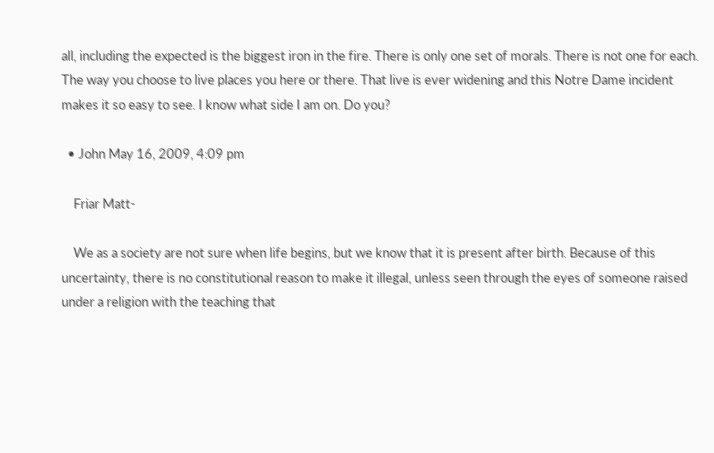all, including the expected is the biggest iron in the fire. There is only one set of morals. There is not one for each. The way you choose to live places you here or there. That live is ever widening and this Notre Dame incident makes it so easy to see. I know what side I am on. Do you?

  • John May 16, 2009, 4:09 pm

    Friar Matt-

    We as a society are not sure when life begins, but we know that it is present after birth. Because of this uncertainty, there is no constitutional reason to make it illegal, unless seen through the eyes of someone raised under a religion with the teaching that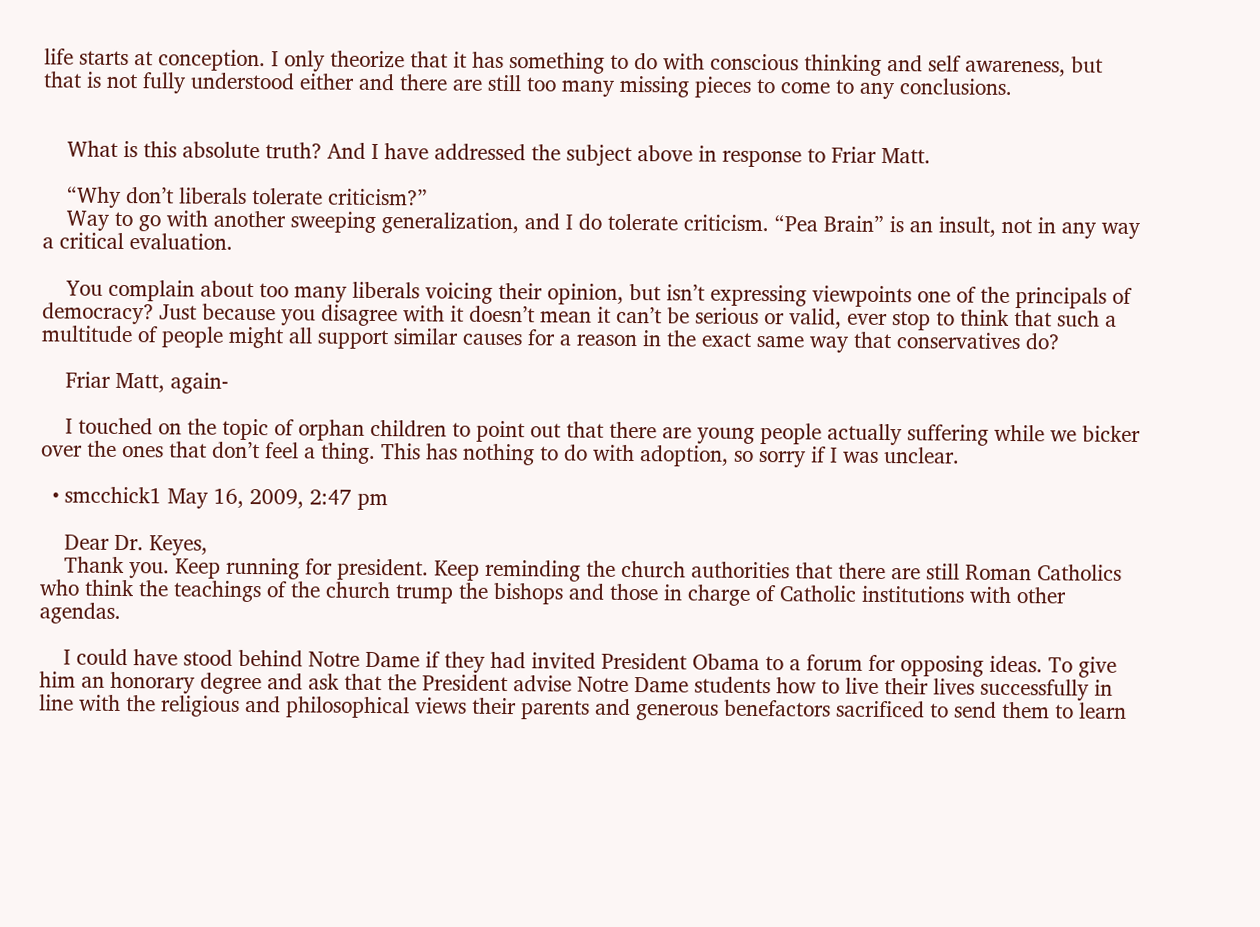life starts at conception. I only theorize that it has something to do with conscious thinking and self awareness, but that is not fully understood either and there are still too many missing pieces to come to any conclusions.


    What is this absolute truth? And I have addressed the subject above in response to Friar Matt.

    “Why don’t liberals tolerate criticism?”
    Way to go with another sweeping generalization, and I do tolerate criticism. “Pea Brain” is an insult, not in any way a critical evaluation.

    You complain about too many liberals voicing their opinion, but isn’t expressing viewpoints one of the principals of democracy? Just because you disagree with it doesn’t mean it can’t be serious or valid, ever stop to think that such a multitude of people might all support similar causes for a reason in the exact same way that conservatives do?

    Friar Matt, again-

    I touched on the topic of orphan children to point out that there are young people actually suffering while we bicker over the ones that don’t feel a thing. This has nothing to do with adoption, so sorry if I was unclear.

  • smcchick1 May 16, 2009, 2:47 pm

    Dear Dr. Keyes,
    Thank you. Keep running for president. Keep reminding the church authorities that there are still Roman Catholics who think the teachings of the church trump the bishops and those in charge of Catholic institutions with other agendas.

    I could have stood behind Notre Dame if they had invited President Obama to a forum for opposing ideas. To give him an honorary degree and ask that the President advise Notre Dame students how to live their lives successfully in line with the religious and philosophical views their parents and generous benefactors sacrificed to send them to learn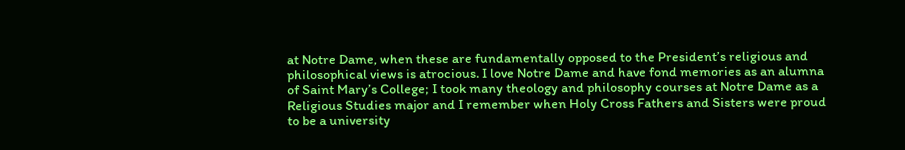at Notre Dame, when these are fundamentally opposed to the President’s religious and philosophical views is atrocious. I love Notre Dame and have fond memories as an alumna of Saint Mary’s College; I took many theology and philosophy courses at Notre Dame as a Religious Studies major and I remember when Holy Cross Fathers and Sisters were proud to be a university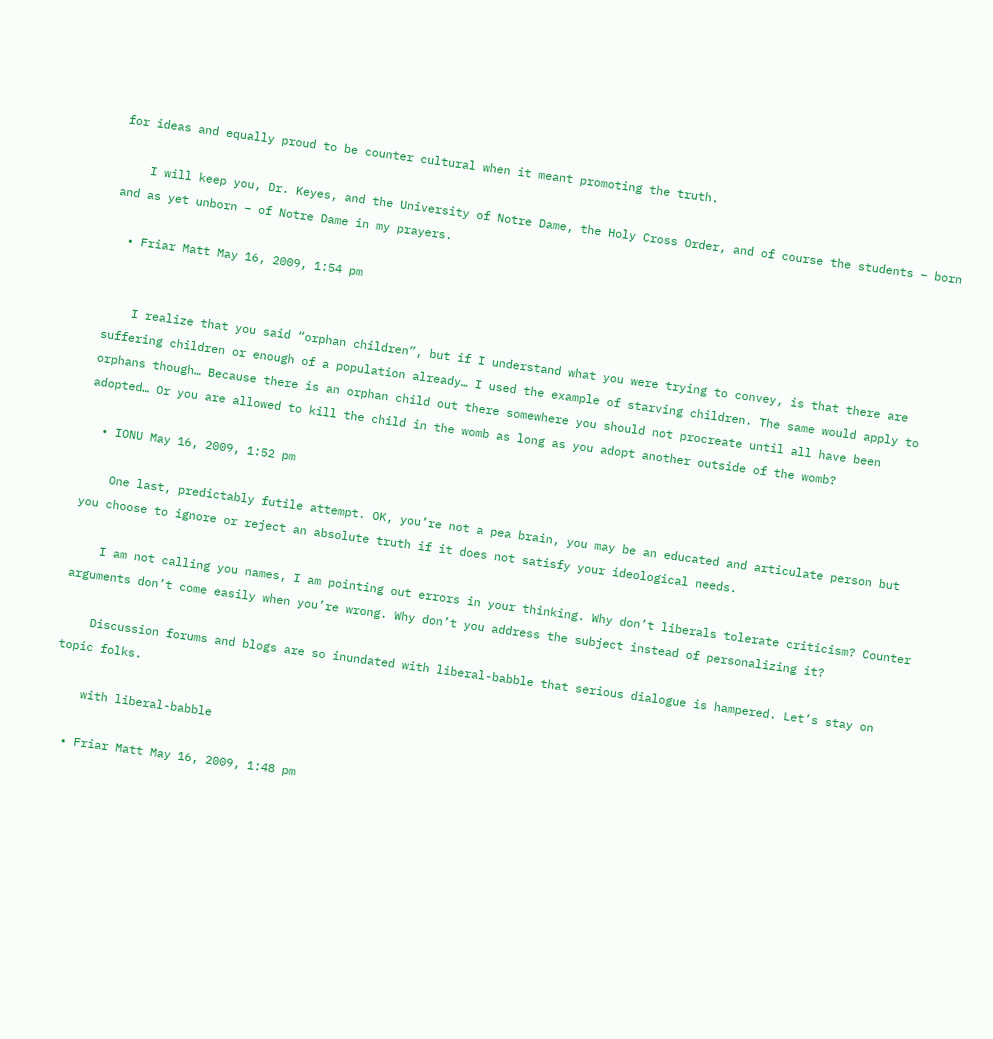for ideas and equally proud to be counter cultural when it meant promoting the truth.

    I will keep you, Dr. Keyes, and the University of Notre Dame, the Holy Cross Order, and of course the students – born and as yet unborn – of Notre Dame in my prayers.

  • Friar Matt May 16, 2009, 1:54 pm


    I realize that you said “orphan children”, but if I understand what you were trying to convey, is that there are suffering children or enough of a population already… I used the example of starving children. The same would apply to orphans though… Because there is an orphan child out there somewhere you should not procreate until all have been adopted… Or you are allowed to kill the child in the womb as long as you adopt another outside of the womb?

  • IONU May 16, 2009, 1:52 pm

    One last, predictably futile attempt. OK, you’re not a pea brain, you may be an educated and articulate person but you choose to ignore or reject an absolute truth if it does not satisfy your ideological needs.

    I am not calling you names, I am pointing out errors in your thinking. Why don’t liberals tolerate criticism? Counter arguments don’t come easily when you’re wrong. Why don’t you address the subject instead of personalizing it?

    Discussion forums and blogs are so inundated with liberal-babble that serious dialogue is hampered. Let’s stay on topic folks.

    with liberal-babble

  • Friar Matt May 16, 2009, 1:48 pm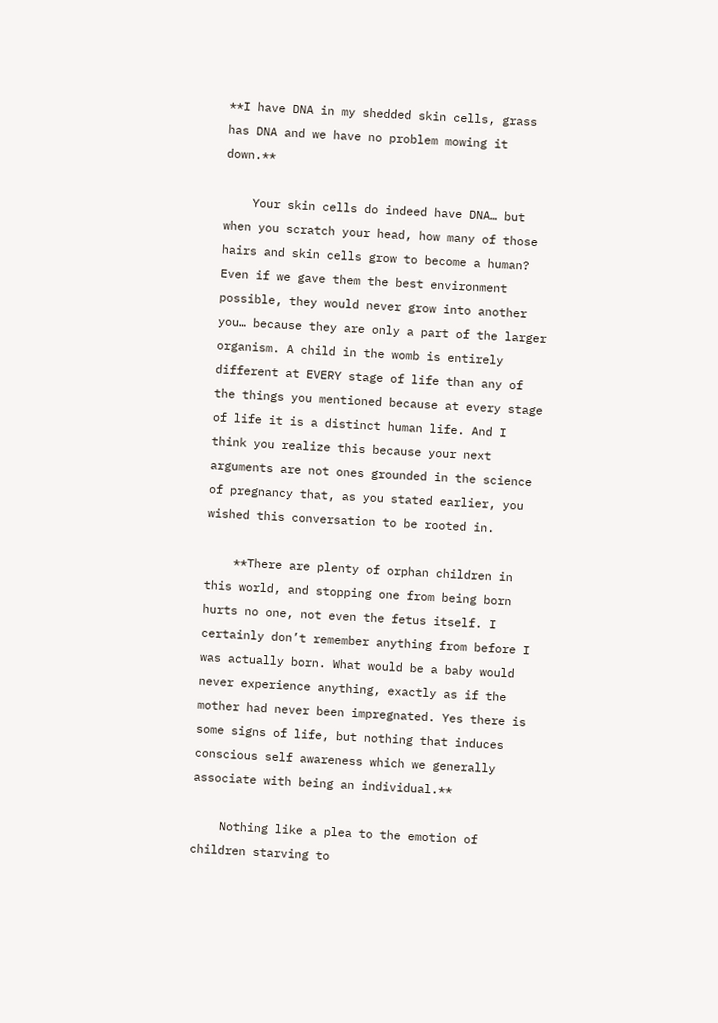**I have DNA in my shedded skin cells, grass has DNA and we have no problem mowing it down.**

    Your skin cells do indeed have DNA… but when you scratch your head, how many of those hairs and skin cells grow to become a human? Even if we gave them the best environment possible, they would never grow into another you… because they are only a part of the larger organism. A child in the womb is entirely different at EVERY stage of life than any of the things you mentioned because at every stage of life it is a distinct human life. And I think you realize this because your next arguments are not ones grounded in the science of pregnancy that, as you stated earlier, you wished this conversation to be rooted in.

    **There are plenty of orphan children in this world, and stopping one from being born hurts no one, not even the fetus itself. I certainly don’t remember anything from before I was actually born. What would be a baby would never experience anything, exactly as if the mother had never been impregnated. Yes there is some signs of life, but nothing that induces conscious self awareness which we generally associate with being an individual.**

    Nothing like a plea to the emotion of children starving to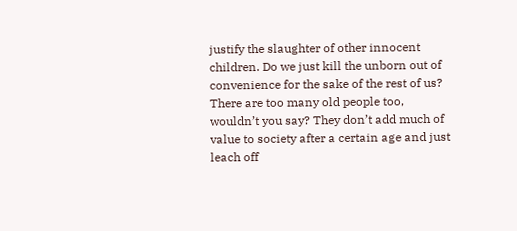justify the slaughter of other innocent children. Do we just kill the unborn out of convenience for the sake of the rest of us? There are too many old people too, wouldn’t you say? They don’t add much of value to society after a certain age and just leach off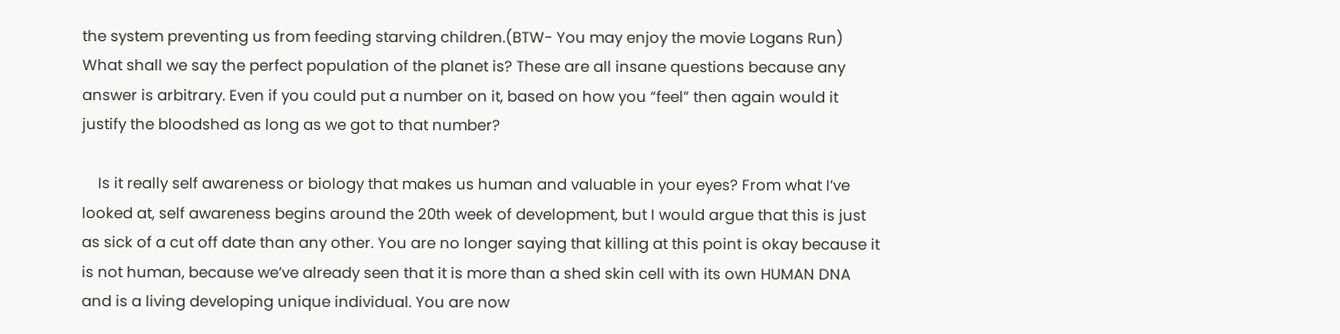the system preventing us from feeding starving children.(BTW- You may enjoy the movie Logans Run) What shall we say the perfect population of the planet is? These are all insane questions because any answer is arbitrary. Even if you could put a number on it, based on how you “feel” then again would it justify the bloodshed as long as we got to that number?

    Is it really self awareness or biology that makes us human and valuable in your eyes? From what I’ve looked at, self awareness begins around the 20th week of development, but I would argue that this is just as sick of a cut off date than any other. You are no longer saying that killing at this point is okay because it is not human, because we’ve already seen that it is more than a shed skin cell with its own HUMAN DNA and is a living developing unique individual. You are now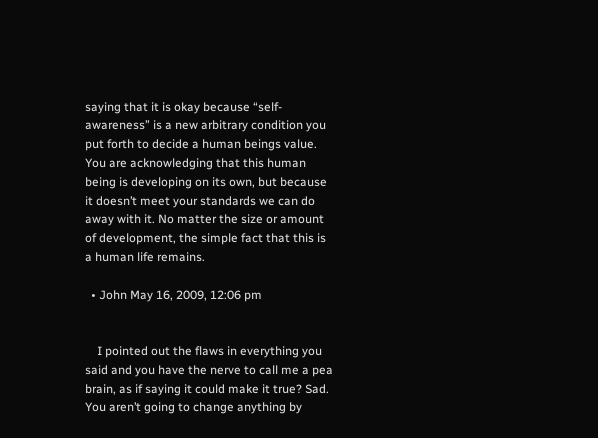saying that it is okay because “self-awareness” is a new arbitrary condition you put forth to decide a human beings value. You are acknowledging that this human being is developing on its own, but because it doesn’t meet your standards we can do away with it. No matter the size or amount of development, the simple fact that this is a human life remains.

  • John May 16, 2009, 12:06 pm


    I pointed out the flaws in everything you said and you have the nerve to call me a pea brain, as if saying it could make it true? Sad. You aren’t going to change anything by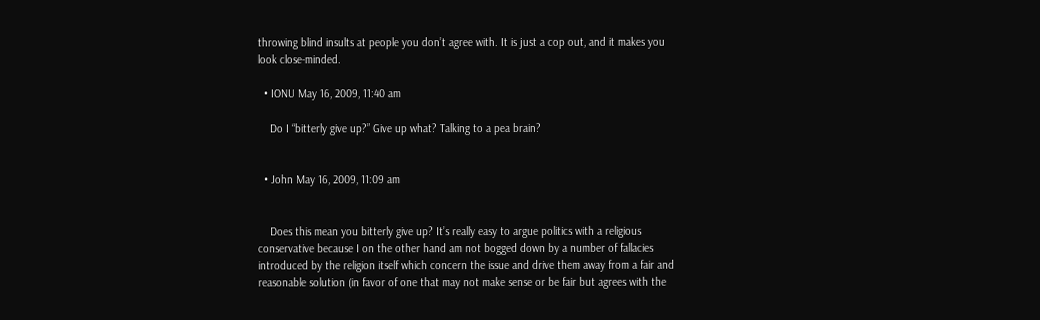throwing blind insults at people you don’t agree with. It is just a cop out, and it makes you look close-minded.

  • IONU May 16, 2009, 11:40 am

    Do I “bitterly give up?” Give up what? Talking to a pea brain?


  • John May 16, 2009, 11:09 am


    Does this mean you bitterly give up? It’s really easy to argue politics with a religious conservative because I on the other hand am not bogged down by a number of fallacies introduced by the religion itself which concern the issue and drive them away from a fair and reasonable solution (in favor of one that may not make sense or be fair but agrees with the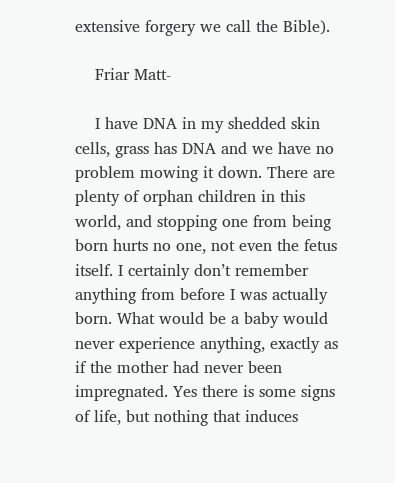extensive forgery we call the Bible).

    Friar Matt-

    I have DNA in my shedded skin cells, grass has DNA and we have no problem mowing it down. There are plenty of orphan children in this world, and stopping one from being born hurts no one, not even the fetus itself. I certainly don’t remember anything from before I was actually born. What would be a baby would never experience anything, exactly as if the mother had never been impregnated. Yes there is some signs of life, but nothing that induces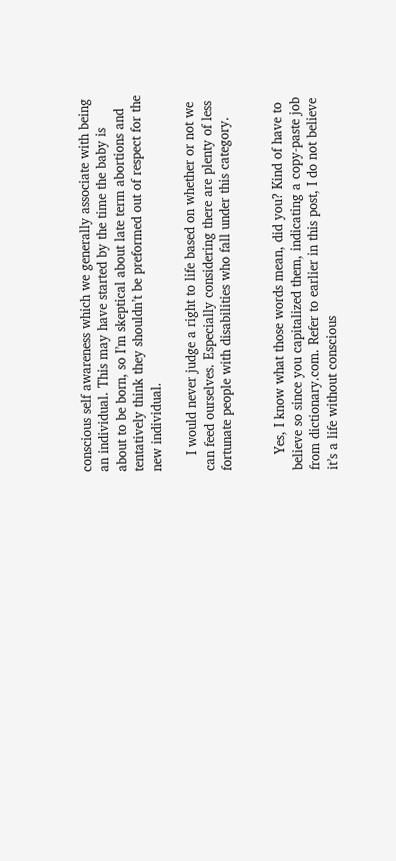conscious self awareness which we generally associate with being an individual. This may have started by the time the baby is about to be born, so I’m skeptical about late term abortions and tentatively think they shouldn’t be preformed out of respect for the new individual.

    I would never judge a right to life based on whether or not we can feed ourselves. Especially considering there are plenty of less fortunate people with disabilities who fall under this category.


    Yes, I know what those words mean, did you? Kind of have to believe so since you capitalized them, indicating a copy-paste job from dictionary.com. Refer to earlier in this post, I do not believe it’s a life without conscious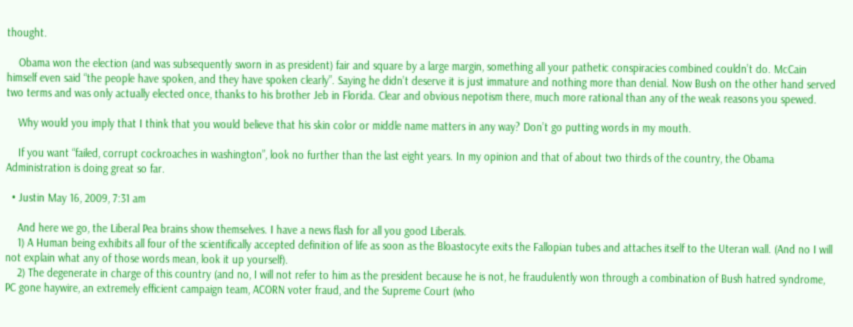thought.

    Obama won the election (and was subsequently sworn in as president) fair and square by a large margin, something all your pathetic conspiracies combined couldn’t do. McCain himself even said “the people have spoken, and they have spoken clearly”. Saying he didn’t deserve it is just immature and nothing more than denial. Now Bush on the other hand served two terms and was only actually elected once, thanks to his brother Jeb in Florida. Clear and obvious nepotism there, much more rational than any of the weak reasons you spewed.

    Why would you imply that I think that you would believe that his skin color or middle name matters in any way? Don’t go putting words in my mouth.

    If you want “failed, corrupt cockroaches in washington”, look no further than the last eight years. In my opinion and that of about two thirds of the country, the Obama Administration is doing great so far.

  • Justin May 16, 2009, 7:31 am

    And here we go, the Liberal Pea brains show themselves. I have a news flash for all you good Liberals.
    1) A Human being exhibits all four of the scientifically accepted definition of life as soon as the Bloastocyte exits the Fallopian tubes and attaches itself to the Uteran wall. (And no I will not explain what any of those words mean, look it up yourself).
    2) The degenerate in charge of this country (and no, I will not refer to him as the president because he is not, he fraudulently won through a combination of Bush hatred syndrome, PC gone haywire, an extremely efficient campaign team, ACORN voter fraud, and the Supreme Court (who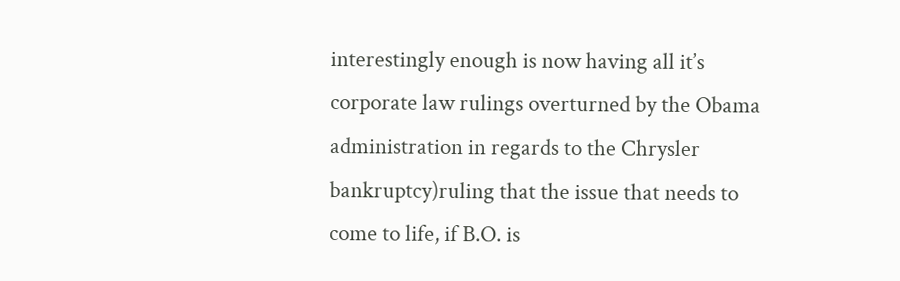interestingly enough is now having all it’s corporate law rulings overturned by the Obama administration in regards to the Chrysler bankruptcy)ruling that the issue that needs to come to life, if B.O. is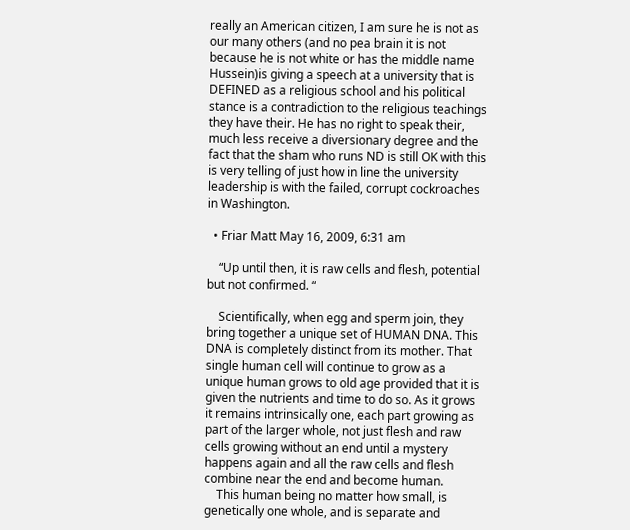really an American citizen, I am sure he is not as our many others (and no pea brain it is not because he is not white or has the middle name Hussein)is giving a speech at a university that is DEFINED as a religious school and his political stance is a contradiction to the religious teachings they have their. He has no right to speak their, much less receive a diversionary degree and the fact that the sham who runs ND is still OK with this is very telling of just how in line the university leadership is with the failed, corrupt cockroaches in Washington.

  • Friar Matt May 16, 2009, 6:31 am

    “Up until then, it is raw cells and flesh, potential but not confirmed. “

    Scientifically, when egg and sperm join, they bring together a unique set of HUMAN DNA. This DNA is completely distinct from its mother. That single human cell will continue to grow as a unique human grows to old age provided that it is given the nutrients and time to do so. As it grows it remains intrinsically one, each part growing as part of the larger whole, not just flesh and raw cells growing without an end until a mystery happens again and all the raw cells and flesh combine near the end and become human.
    This human being no matter how small, is genetically one whole, and is separate and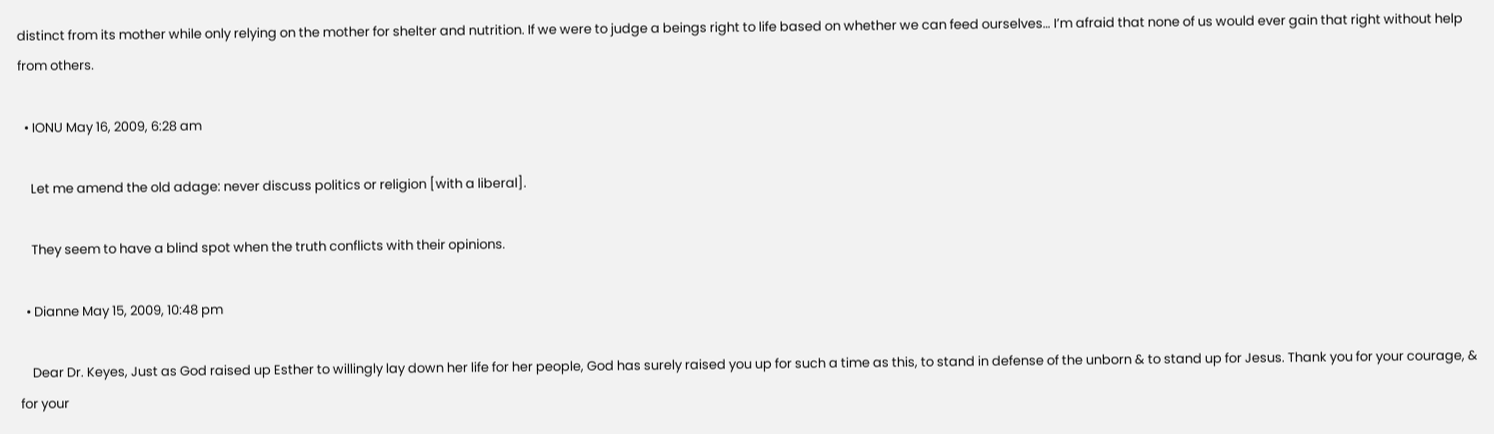distinct from its mother while only relying on the mother for shelter and nutrition. If we were to judge a beings right to life based on whether we can feed ourselves… I’m afraid that none of us would ever gain that right without help from others.

  • IONU May 16, 2009, 6:28 am

    Let me amend the old adage: never discuss politics or religion [with a liberal].

    They seem to have a blind spot when the truth conflicts with their opinions.

  • Dianne May 15, 2009, 10:48 pm

    Dear Dr. Keyes, Just as God raised up Esther to willingly lay down her life for her people, God has surely raised you up for such a time as this, to stand in defense of the unborn & to stand up for Jesus. Thank you for your courage, & for your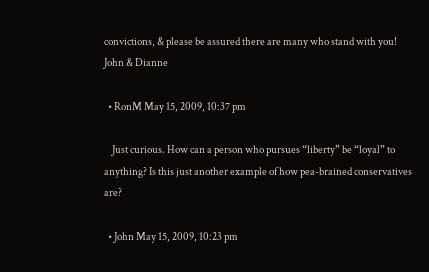convictions, & please be assured there are many who stand with you! John & Dianne

  • RonM May 15, 2009, 10:37 pm

    Just curious. How can a person who pursues “liberty” be “loyal” to anything? Is this just another example of how pea-brained conservatives are?

  • John May 15, 2009, 10:23 pm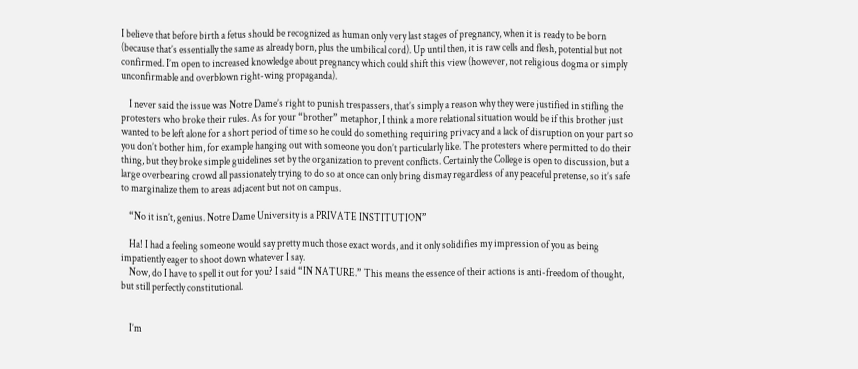I believe that before birth a fetus should be recognized as human only very last stages of pregnancy, when it is ready to be born (because that’s essentially the same as already born, plus the umbilical cord). Up until then, it is raw cells and flesh, potential but not confirmed. I’m open to increased knowledge about pregnancy which could shift this view (however, not religious dogma or simply unconfirmable and overblown right-wing propaganda).

    I never said the issue was Notre Dame’s right to punish trespassers, that’s simply a reason why they were justified in stifling the protesters who broke their rules. As for your “brother” metaphor, I think a more relational situation would be if this brother just wanted to be left alone for a short period of time so he could do something requiring privacy and a lack of disruption on your part so you don’t bother him, for example hanging out with someone you don’t particularly like. The protesters where permitted to do their thing, but they broke simple guidelines set by the organization to prevent conflicts. Certainly the College is open to discussion, but a large overbearing crowd all passionately trying to do so at once can only bring dismay regardless of any peaceful pretense, so it’s safe to marginalize them to areas adjacent but not on campus.

    “No it isn’t, genius. Notre Dame University is a PRIVATE INSTITUTION”

    Ha! I had a feeling someone would say pretty much those exact words, and it only solidifies my impression of you as being impatiently eager to shoot down whatever I say.
    Now, do I have to spell it out for you? I said “IN NATURE.” This means the essence of their actions is anti-freedom of thought, but still perfectly constitutional.


    I’m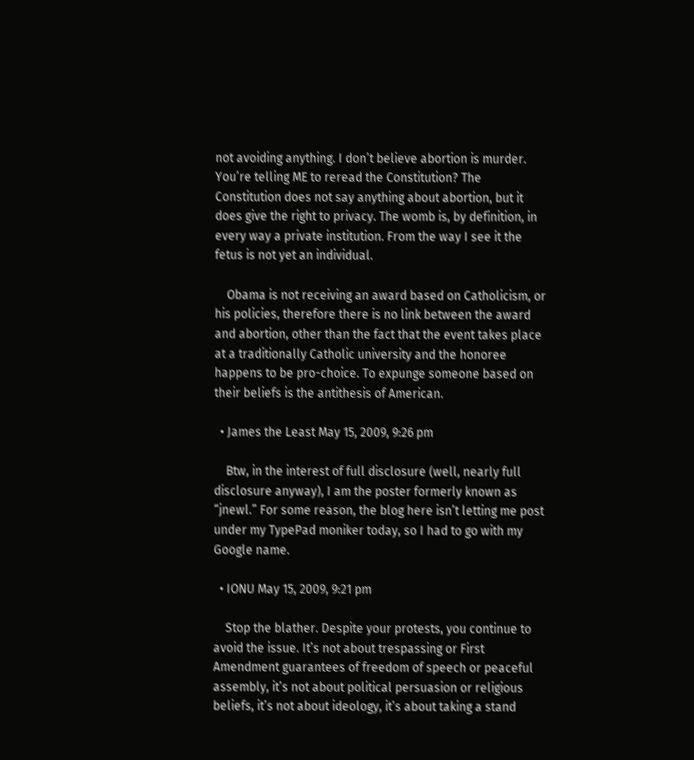not avoiding anything. I don’t believe abortion is murder. You’re telling ME to reread the Constitution? The Constitution does not say anything about abortion, but it does give the right to privacy. The womb is, by definition, in every way a private institution. From the way I see it the fetus is not yet an individual.

    Obama is not receiving an award based on Catholicism, or his policies, therefore there is no link between the award and abortion, other than the fact that the event takes place at a traditionally Catholic university and the honoree happens to be pro-choice. To expunge someone based on their beliefs is the antithesis of American.

  • James the Least May 15, 2009, 9:26 pm

    Btw, in the interest of full disclosure (well, nearly full disclosure anyway), I am the poster formerly known as “jnewl.” For some reason, the blog here isn’t letting me post under my TypePad moniker today, so I had to go with my Google name.

  • IONU May 15, 2009, 9:21 pm

    Stop the blather. Despite your protests, you continue to avoid the issue. It’s not about trespassing or First Amendment guarantees of freedom of speech or peaceful assembly, it’s not about political persuasion or religious beliefs, it’s not about ideology, it’s about taking a stand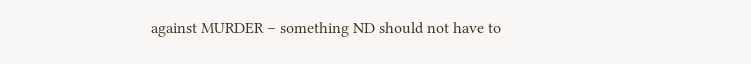against MURDER – something ND should not have to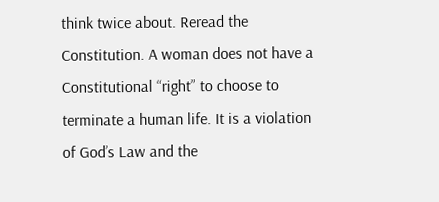think twice about. Reread the Constitution. A woman does not have a Constitutional “right” to choose to terminate a human life. It is a violation of God’s Law and the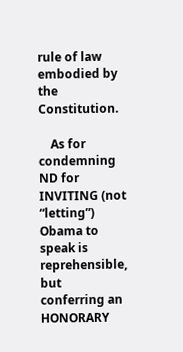rule of law embodied by the Constitution.

    As for condemning ND for INVITING (not “letting”) Obama to speak is reprehensible, but conferring an HONORARY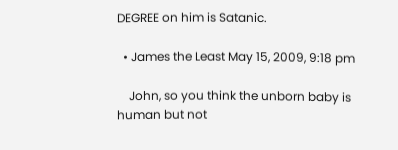DEGREE on him is Satanic.

  • James the Least May 15, 2009, 9:18 pm

    John, so you think the unborn baby is human but not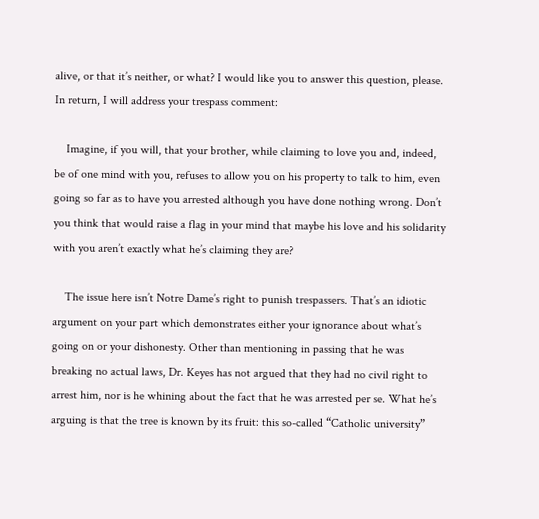alive, or that it’s neither, or what? I would like you to answer this question, please. In return, I will address your trespass comment:

    Imagine, if you will, that your brother, while claiming to love you and, indeed, be of one mind with you, refuses to allow you on his property to talk to him, even going so far as to have you arrested although you have done nothing wrong. Don’t you think that would raise a flag in your mind that maybe his love and his solidarity with you aren’t exactly what he’s claiming they are?

    The issue here isn’t Notre Dame’s right to punish trespassers. That’s an idiotic argument on your part which demonstrates either your ignorance about what’s going on or your dishonesty. Other than mentioning in passing that he was breaking no actual laws, Dr. Keyes has not argued that they had no civil right to arrest him, nor is he whining about the fact that he was arrested per se. What he’s arguing is that the tree is known by its fruit: this so-called “Catholic university”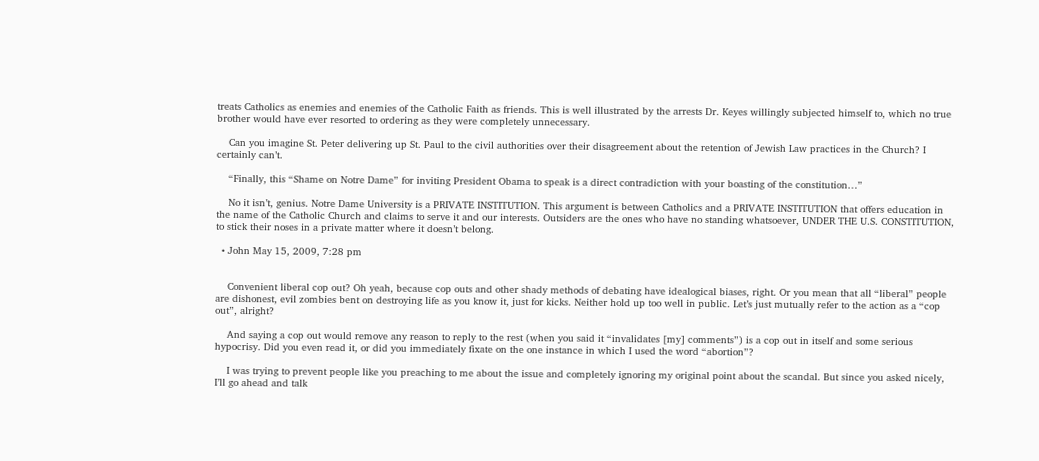treats Catholics as enemies and enemies of the Catholic Faith as friends. This is well illustrated by the arrests Dr. Keyes willingly subjected himself to, which no true brother would have ever resorted to ordering as they were completely unnecessary.

    Can you imagine St. Peter delivering up St. Paul to the civil authorities over their disagreement about the retention of Jewish Law practices in the Church? I certainly can’t.

    “Finally, this “Shame on Notre Dame” for inviting President Obama to speak is a direct contradiction with your boasting of the constitution…”

    No it isn’t, genius. Notre Dame University is a PRIVATE INSTITUTION. This argument is between Catholics and a PRIVATE INSTITUTION that offers education in the name of the Catholic Church and claims to serve it and our interests. Outsiders are the ones who have no standing whatsoever, UNDER THE U.S. CONSTITUTION, to stick their noses in a private matter where it doesn’t belong.

  • John May 15, 2009, 7:28 pm


    Convenient liberal cop out? Oh yeah, because cop outs and other shady methods of debating have idealogical biases, right. Or you mean that all “liberal” people are dishonest, evil zombies bent on destroying life as you know it, just for kicks. Neither hold up too well in public. Let’s just mutually refer to the action as a “cop out”, alright?

    And saying a cop out would remove any reason to reply to the rest (when you said it “invalidates [my] comments”) is a cop out in itself and some serious hypocrisy. Did you even read it, or did you immediately fixate on the one instance in which I used the word “abortion”?

    I was trying to prevent people like you preaching to me about the issue and completely ignoring my original point about the scandal. But since you asked nicely, I’ll go ahead and talk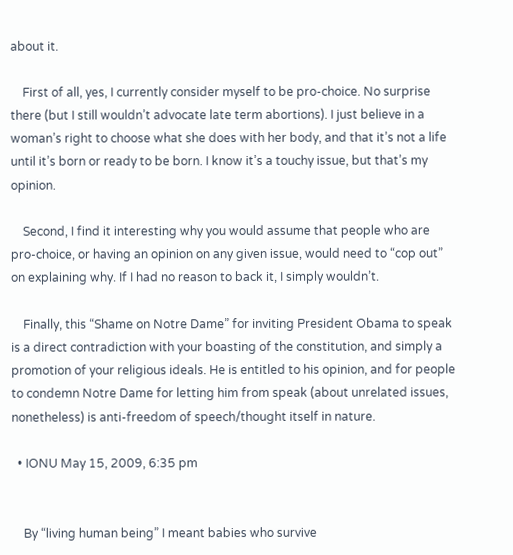about it.

    First of all, yes, I currently consider myself to be pro-choice. No surprise there (but I still wouldn’t advocate late term abortions). I just believe in a woman’s right to choose what she does with her body, and that it’s not a life until it’s born or ready to be born. I know it’s a touchy issue, but that’s my opinion.

    Second, I find it interesting why you would assume that people who are pro-choice, or having an opinion on any given issue, would need to “cop out” on explaining why. If I had no reason to back it, I simply wouldn’t.

    Finally, this “Shame on Notre Dame” for inviting President Obama to speak is a direct contradiction with your boasting of the constitution, and simply a promotion of your religious ideals. He is entitled to his opinion, and for people to condemn Notre Dame for letting him from speak (about unrelated issues, nonetheless) is anti-freedom of speech/thought itself in nature.

  • IONU May 15, 2009, 6:35 pm


    By “living human being” I meant babies who survive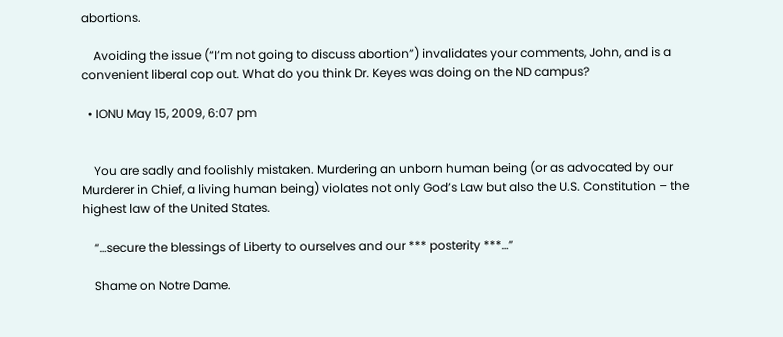abortions.

    Avoiding the issue (“I’m not going to discuss abortion”) invalidates your comments, John, and is a convenient liberal cop out. What do you think Dr. Keyes was doing on the ND campus?

  • IONU May 15, 2009, 6:07 pm


    You are sadly and foolishly mistaken. Murdering an unborn human being (or as advocated by our Murderer in Chief, a living human being) violates not only God’s Law but also the U.S. Constitution – the highest law of the United States.

    “…secure the blessings of Liberty to ourselves and our *** posterity ***…”

    Shame on Notre Dame.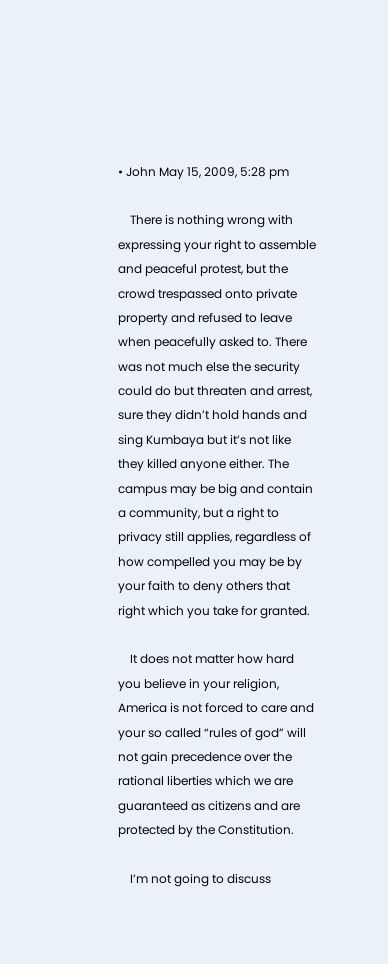• John May 15, 2009, 5:28 pm

    There is nothing wrong with expressing your right to assemble and peaceful protest, but the crowd trespassed onto private property and refused to leave when peacefully asked to. There was not much else the security could do but threaten and arrest, sure they didn’t hold hands and sing Kumbaya but it’s not like they killed anyone either. The campus may be big and contain a community, but a right to privacy still applies, regardless of how compelled you may be by your faith to deny others that right which you take for granted.

    It does not matter how hard you believe in your religion, America is not forced to care and your so called “rules of god” will not gain precedence over the rational liberties which we are guaranteed as citizens and are protected by the Constitution.

    I’m not going to discuss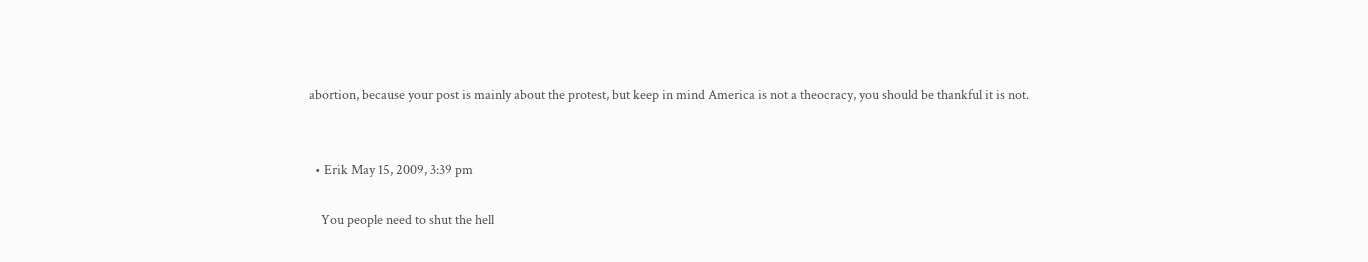abortion, because your post is mainly about the protest, but keep in mind America is not a theocracy, you should be thankful it is not.


  • Erik May 15, 2009, 3:39 pm

    You people need to shut the hell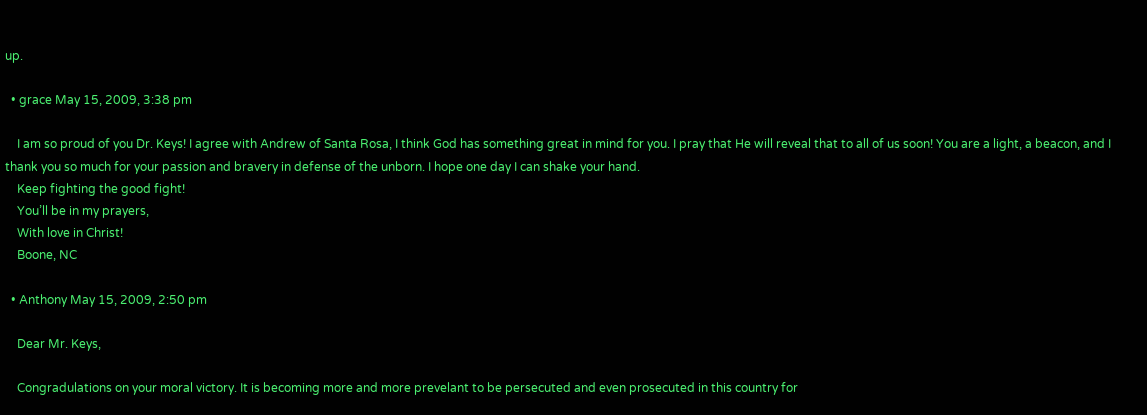up.

  • grace May 15, 2009, 3:38 pm

    I am so proud of you Dr. Keys! I agree with Andrew of Santa Rosa, I think God has something great in mind for you. I pray that He will reveal that to all of us soon! You are a light, a beacon, and I thank you so much for your passion and bravery in defense of the unborn. I hope one day I can shake your hand.
    Keep fighting the good fight!
    You’ll be in my prayers,
    With love in Christ!
    Boone, NC

  • Anthony May 15, 2009, 2:50 pm

    Dear Mr. Keys,

    Congradulations on your moral victory. It is becoming more and more prevelant to be persecuted and even prosecuted in this country for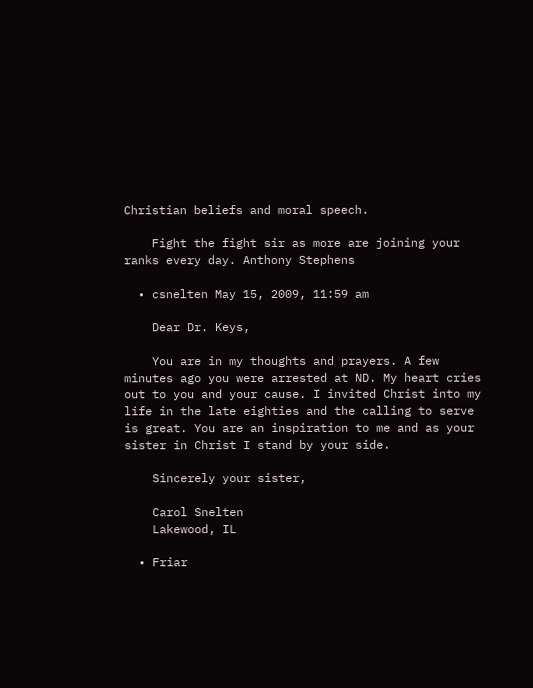Christian beliefs and moral speech.

    Fight the fight sir as more are joining your ranks every day. Anthony Stephens

  • csnelten May 15, 2009, 11:59 am

    Dear Dr. Keys,

    You are in my thoughts and prayers. A few minutes ago you were arrested at ND. My heart cries out to you and your cause. I invited Christ into my life in the late eighties and the calling to serve is great. You are an inspiration to me and as your sister in Christ I stand by your side.

    Sincerely your sister,

    Carol Snelten
    Lakewood, IL

  • Friar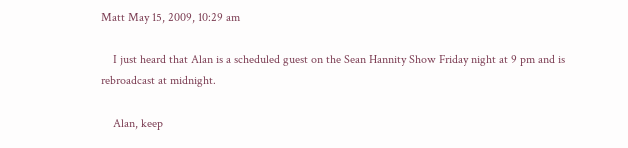Matt May 15, 2009, 10:29 am

    I just heard that Alan is a scheduled guest on the Sean Hannity Show Friday night at 9 pm and is rebroadcast at midnight.

    Alan, keep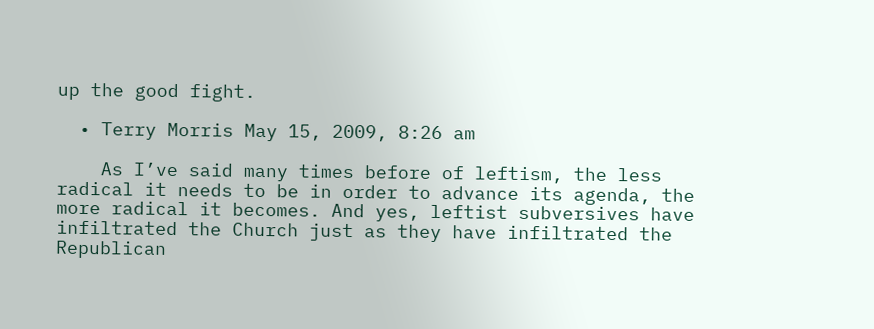up the good fight.

  • Terry Morris May 15, 2009, 8:26 am

    As I’ve said many times before of leftism, the less radical it needs to be in order to advance its agenda, the more radical it becomes. And yes, leftist subversives have infiltrated the Church just as they have infiltrated the Republican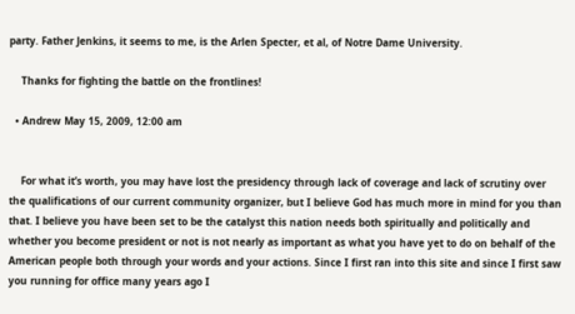party. Father Jenkins, it seems to me, is the Arlen Specter, et al, of Notre Dame University.

    Thanks for fighting the battle on the frontlines!

  • Andrew May 15, 2009, 12:00 am


    For what it’s worth, you may have lost the presidency through lack of coverage and lack of scrutiny over the qualifications of our current community organizer, but I believe God has much more in mind for you than that. I believe you have been set to be the catalyst this nation needs both spiritually and politically and whether you become president or not is not nearly as important as what you have yet to do on behalf of the American people both through your words and your actions. Since I first ran into this site and since I first saw you running for office many years ago I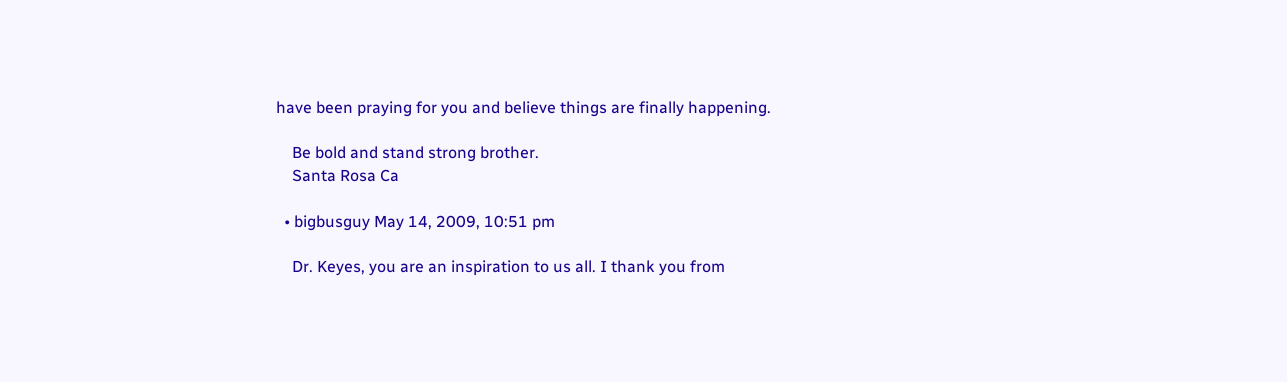have been praying for you and believe things are finally happening.

    Be bold and stand strong brother.
    Santa Rosa Ca

  • bigbusguy May 14, 2009, 10:51 pm

    Dr. Keyes, you are an inspiration to us all. I thank you from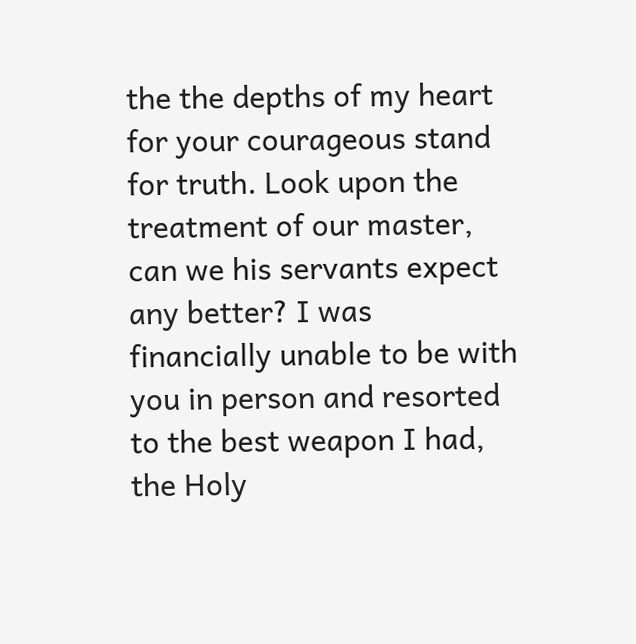the the depths of my heart for your courageous stand for truth. Look upon the treatment of our master, can we his servants expect any better? I was financially unable to be with you in person and resorted to the best weapon I had, the Holy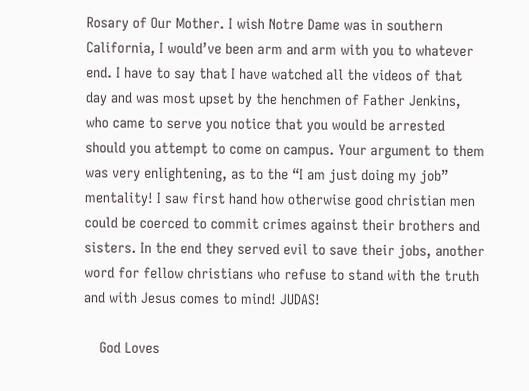Rosary of Our Mother. I wish Notre Dame was in southern California, I would’ve been arm and arm with you to whatever end. I have to say that I have watched all the videos of that day and was most upset by the henchmen of Father Jenkins, who came to serve you notice that you would be arrested should you attempt to come on campus. Your argument to them was very enlightening, as to the “I am just doing my job” mentality! I saw first hand how otherwise good christian men could be coerced to commit crimes against their brothers and sisters. In the end they served evil to save their jobs, another word for fellow christians who refuse to stand with the truth and with Jesus comes to mind! JUDAS!

    God Loves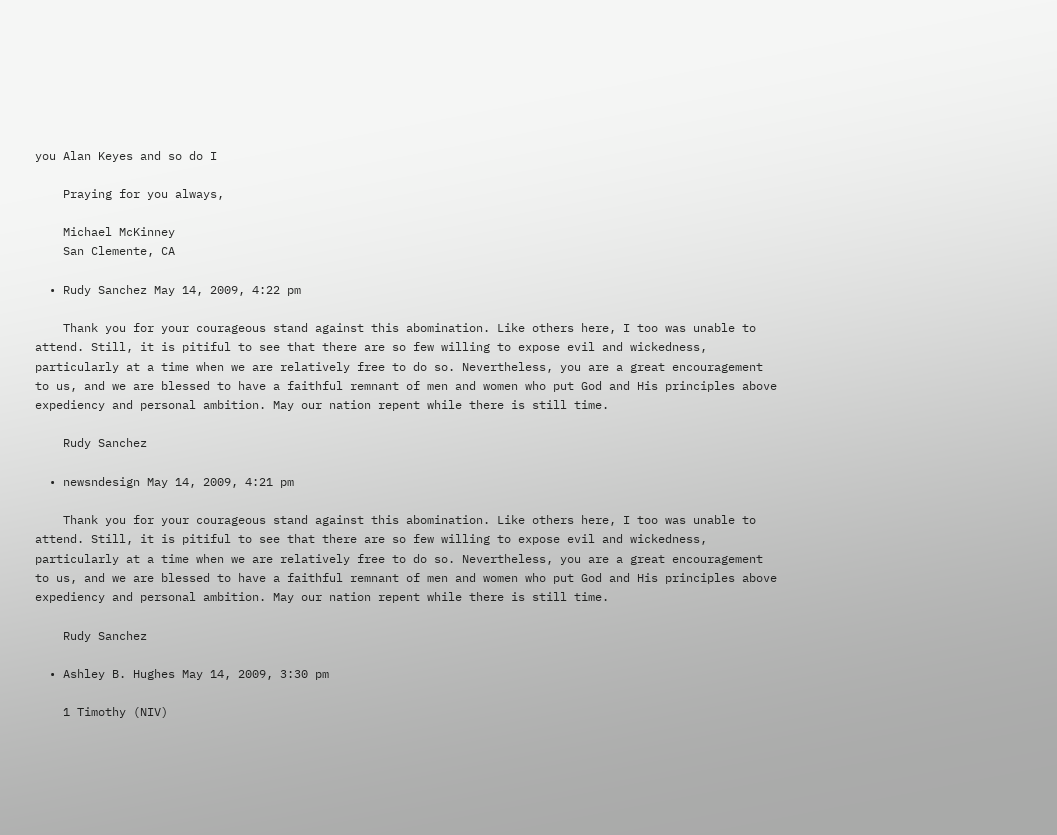you Alan Keyes and so do I

    Praying for you always,

    Michael McKinney
    San Clemente, CA

  • Rudy Sanchez May 14, 2009, 4:22 pm

    Thank you for your courageous stand against this abomination. Like others here, I too was unable to attend. Still, it is pitiful to see that there are so few willing to expose evil and wickedness, particularly at a time when we are relatively free to do so. Nevertheless, you are a great encouragement to us, and we are blessed to have a faithful remnant of men and women who put God and His principles above expediency and personal ambition. May our nation repent while there is still time.

    Rudy Sanchez

  • newsndesign May 14, 2009, 4:21 pm

    Thank you for your courageous stand against this abomination. Like others here, I too was unable to attend. Still, it is pitiful to see that there are so few willing to expose evil and wickedness, particularly at a time when we are relatively free to do so. Nevertheless, you are a great encouragement to us, and we are blessed to have a faithful remnant of men and women who put God and His principles above expediency and personal ambition. May our nation repent while there is still time.

    Rudy Sanchez

  • Ashley B. Hughes May 14, 2009, 3:30 pm

    1 Timothy (NIV)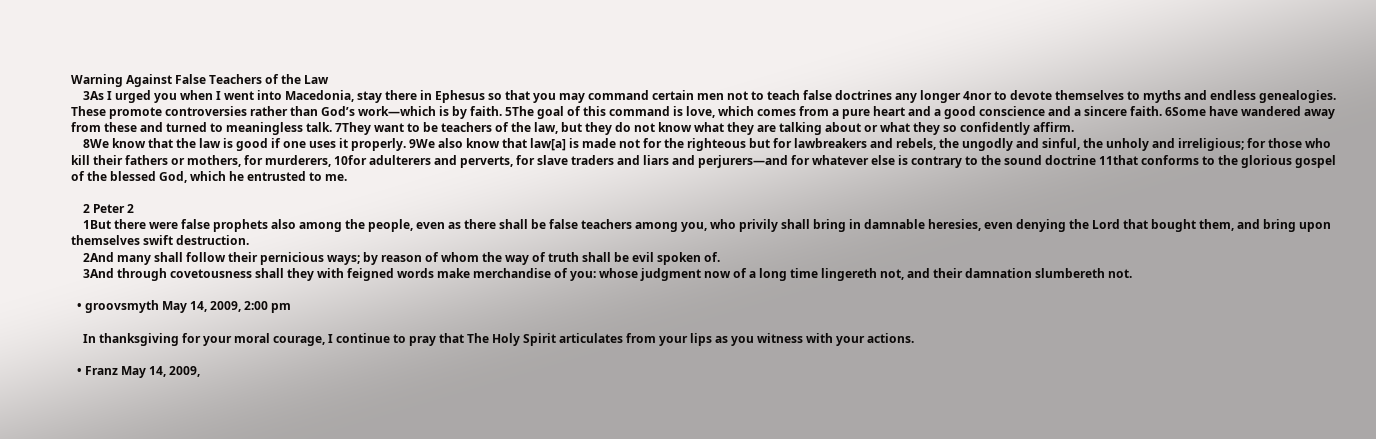Warning Against False Teachers of the Law
    3As I urged you when I went into Macedonia, stay there in Ephesus so that you may command certain men not to teach false doctrines any longer 4nor to devote themselves to myths and endless genealogies. These promote controversies rather than God’s work—which is by faith. 5The goal of this command is love, which comes from a pure heart and a good conscience and a sincere faith. 6Some have wandered away from these and turned to meaningless talk. 7They want to be teachers of the law, but they do not know what they are talking about or what they so confidently affirm.
    8We know that the law is good if one uses it properly. 9We also know that law[a] is made not for the righteous but for lawbreakers and rebels, the ungodly and sinful, the unholy and irreligious; for those who kill their fathers or mothers, for murderers, 10for adulterers and perverts, for slave traders and liars and perjurers—and for whatever else is contrary to the sound doctrine 11that conforms to the glorious gospel of the blessed God, which he entrusted to me.

    2 Peter 2
    1But there were false prophets also among the people, even as there shall be false teachers among you, who privily shall bring in damnable heresies, even denying the Lord that bought them, and bring upon themselves swift destruction.
    2And many shall follow their pernicious ways; by reason of whom the way of truth shall be evil spoken of.
    3And through covetousness shall they with feigned words make merchandise of you: whose judgment now of a long time lingereth not, and their damnation slumbereth not.

  • groovsmyth May 14, 2009, 2:00 pm

    In thanksgiving for your moral courage, I continue to pray that The Holy Spirit articulates from your lips as you witness with your actions.

  • Franz May 14, 2009,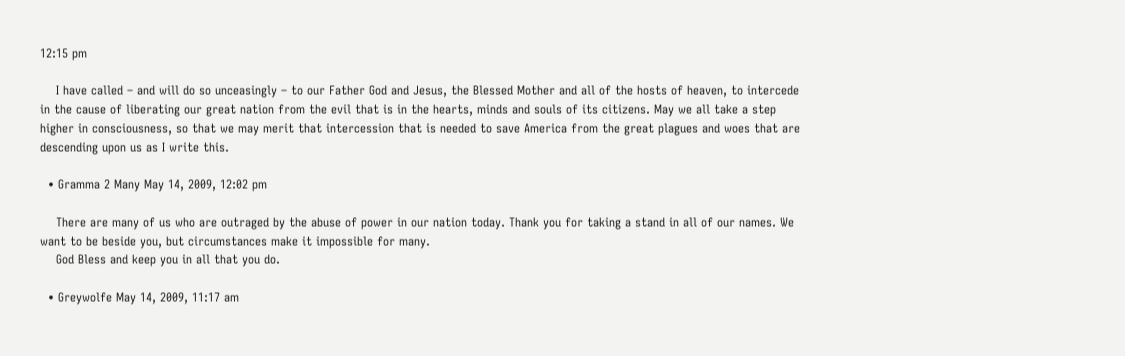12:15 pm

    I have called – and will do so unceasingly – to our Father God and Jesus, the Blessed Mother and all of the hosts of heaven, to intercede in the cause of liberating our great nation from the evil that is in the hearts, minds and souls of its citizens. May we all take a step higher in consciousness, so that we may merit that intercession that is needed to save America from the great plagues and woes that are descending upon us as I write this.

  • Gramma 2 Many May 14, 2009, 12:02 pm

    There are many of us who are outraged by the abuse of power in our nation today. Thank you for taking a stand in all of our names. We want to be beside you, but circumstances make it impossible for many.
    God Bless and keep you in all that you do.

  • Greywolfe May 14, 2009, 11:17 am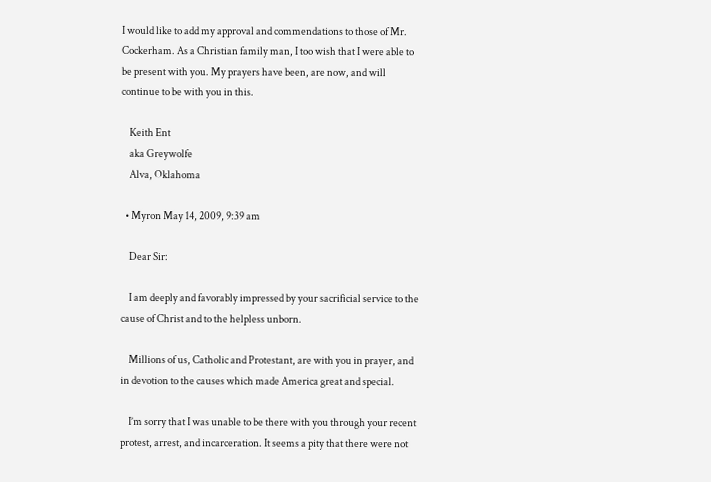I would like to add my approval and commendations to those of Mr. Cockerham. As a Christian family man, I too wish that I were able to be present with you. My prayers have been, are now, and will continue to be with you in this.

    Keith Ent
    aka Greywolfe
    Alva, Oklahoma

  • Myron May 14, 2009, 9:39 am

    Dear Sir:

    I am deeply and favorably impressed by your sacrificial service to the cause of Christ and to the helpless unborn.

    Millions of us, Catholic and Protestant, are with you in prayer, and in devotion to the causes which made America great and special.

    I’m sorry that I was unable to be there with you through your recent protest, arrest, and incarceration. It seems a pity that there were not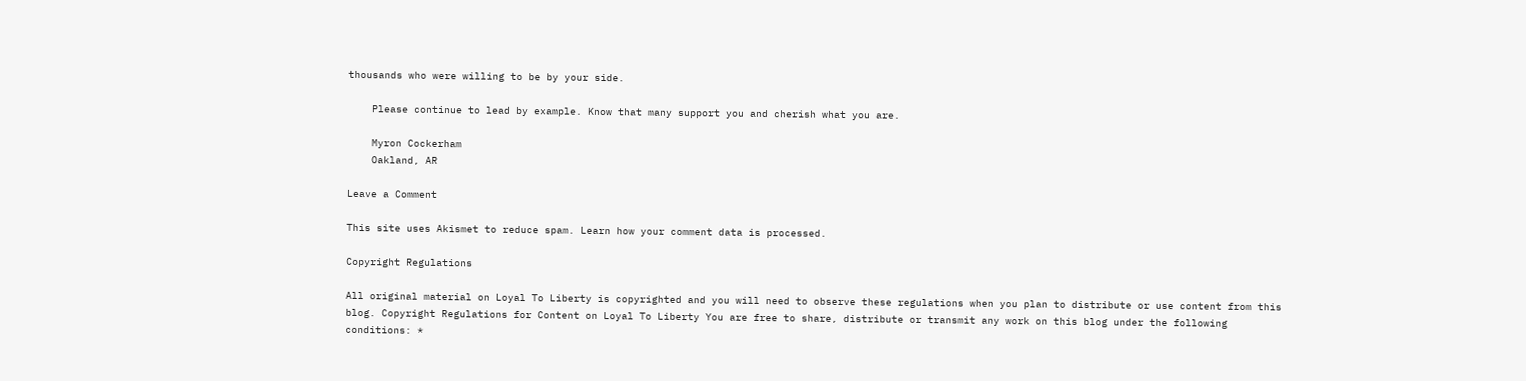thousands who were willing to be by your side.

    Please continue to lead by example. Know that many support you and cherish what you are.

    Myron Cockerham
    Oakland, AR

Leave a Comment

This site uses Akismet to reduce spam. Learn how your comment data is processed.

Copyright Regulations

All original material on Loyal To Liberty is copyrighted and you will need to observe these regulations when you plan to distribute or use content from this blog. Copyright Regulations for Content on Loyal To Liberty You are free to share, distribute or transmit any work on this blog under the following conditions: *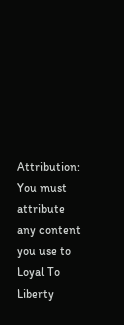Attribution: You must attribute any content you use to Loyal To Liberty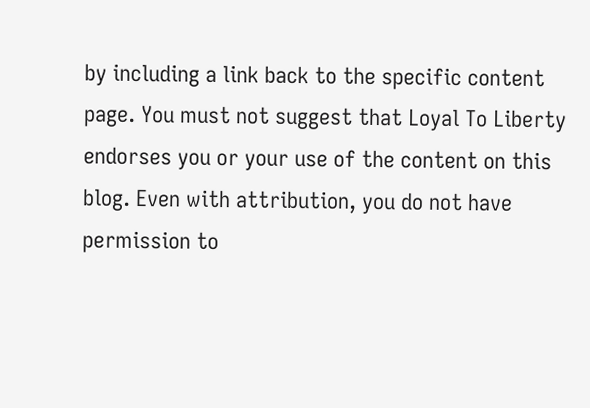by including a link back to the specific content page. You must not suggest that Loyal To Liberty endorses you or your use of the content on this blog. Even with attribution, you do not have permission to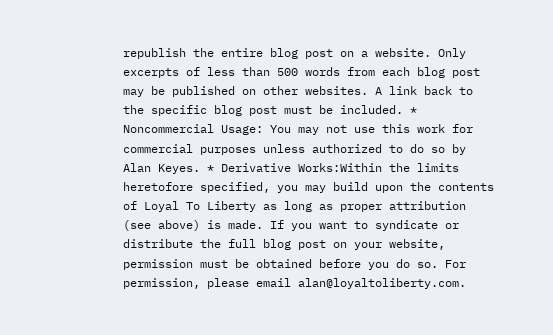republish the entire blog post on a website. Only excerpts of less than 500 words from each blog post may be published on other websites. A link back to the specific blog post must be included. * Noncommercial Usage: You may not use this work for commercial purposes unless authorized to do so by Alan Keyes. * Derivative Works:Within the limits heretofore specified, you may build upon the contents of Loyal To Liberty as long as proper attribution (see above) is made. If you want to syndicate or distribute the full blog post on your website, permission must be obtained before you do so. For permission, please email alan@loyaltoliberty.com.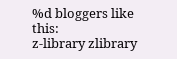%d bloggers like this:
z-library zlibrary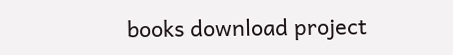books download project